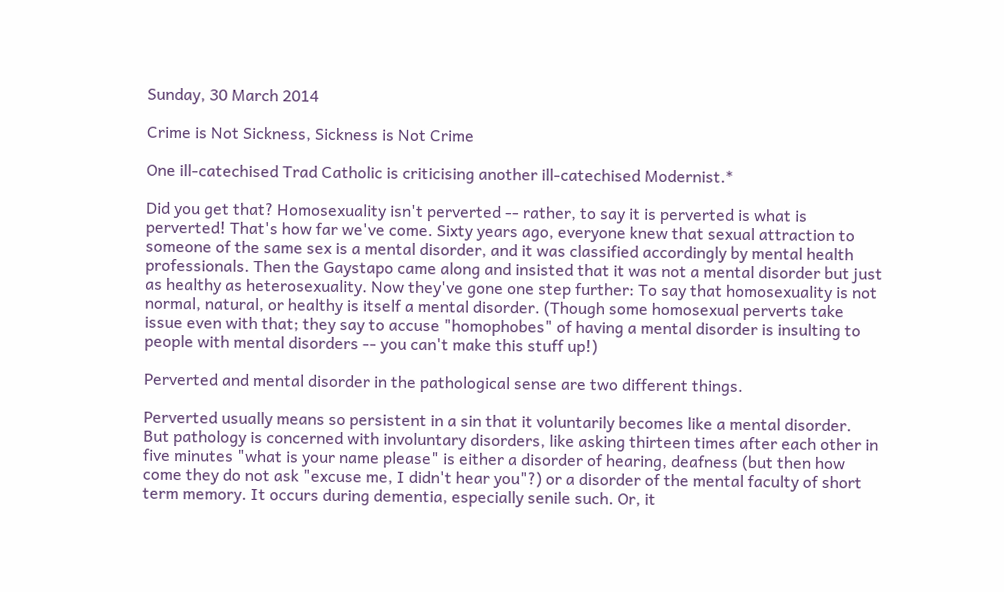Sunday, 30 March 2014

Crime is Not Sickness, Sickness is Not Crime

One ill-catechised Trad Catholic is criticising another ill-catechised Modernist.*

Did you get that? Homosexuality isn't perverted -- rather, to say it is perverted is what is perverted! That's how far we've come. Sixty years ago, everyone knew that sexual attraction to someone of the same sex is a mental disorder, and it was classified accordingly by mental health professionals. Then the Gaystapo came along and insisted that it was not a mental disorder but just as healthy as heterosexuality. Now they've gone one step further: To say that homosexuality is not normal, natural, or healthy is itself a mental disorder. (Though some homosexual perverts take issue even with that; they say to accuse "homophobes" of having a mental disorder is insulting to people with mental disorders -- you can't make this stuff up!)

Perverted and mental disorder in the pathological sense are two different things.

Perverted usually means so persistent in a sin that it voluntarily becomes like a mental disorder. But pathology is concerned with involuntary disorders, like asking thirteen times after each other in five minutes "what is your name please" is either a disorder of hearing, deafness (but then how come they do not ask "excuse me, I didn't hear you"?) or a disorder of the mental faculty of short term memory. It occurs during dementia, especially senile such. Or, it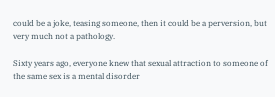could be a joke, teasing someone, then it could be a perversion, but very much not a pathology.

Sixty years ago, everyone knew that sexual attraction to someone of the same sex is a mental disorder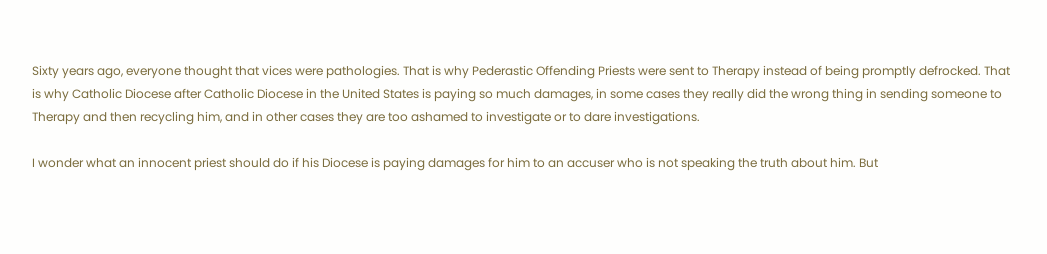Sixty years ago, everyone thought that vices were pathologies. That is why Pederastic Offending Priests were sent to Therapy instead of being promptly defrocked. That is why Catholic Diocese after Catholic Diocese in the United States is paying so much damages, in some cases they really did the wrong thing in sending someone to Therapy and then recycling him, and in other cases they are too ashamed to investigate or to dare investigations.

I wonder what an innocent priest should do if his Diocese is paying damages for him to an accuser who is not speaking the truth about him. But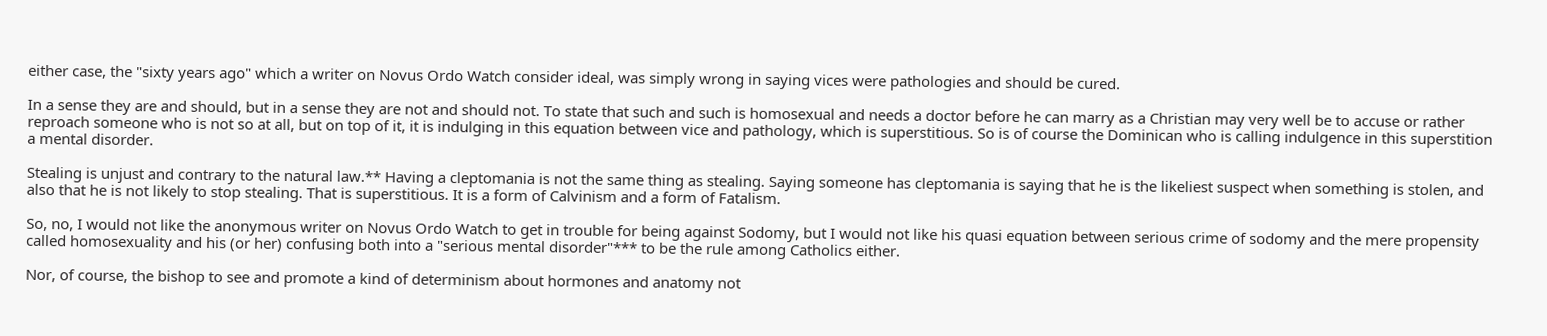either case, the "sixty years ago" which a writer on Novus Ordo Watch consider ideal, was simply wrong in saying vices were pathologies and should be cured.

In a sense they are and should, but in a sense they are not and should not. To state that such and such is homosexual and needs a doctor before he can marry as a Christian may very well be to accuse or rather reproach someone who is not so at all, but on top of it, it is indulging in this equation between vice and pathology, which is superstitious. So is of course the Dominican who is calling indulgence in this superstition a mental disorder.

Stealing is unjust and contrary to the natural law.** Having a cleptomania is not the same thing as stealing. Saying someone has cleptomania is saying that he is the likeliest suspect when something is stolen, and also that he is not likely to stop stealing. That is superstitious. It is a form of Calvinism and a form of Fatalism.

So, no, I would not like the anonymous writer on Novus Ordo Watch to get in trouble for being against Sodomy, but I would not like his quasi equation between serious crime of sodomy and the mere propensity called homosexuality and his (or her) confusing both into a "serious mental disorder"*** to be the rule among Catholics either.

Nor, of course, the bishop to see and promote a kind of determinism about hormones and anatomy not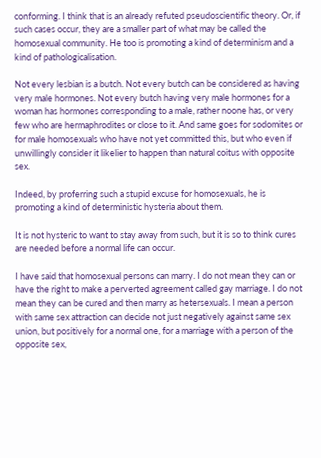conforming. I think that is an already refuted pseudoscientific theory. Or, if such cases occur, they are a smaller part of what may be called the homosexual community. He too is promoting a kind of determinism and a kind of pathologicalisation.

Not every lesbian is a butch. Not every butch can be considered as having very male hormones. Not every butch having very male hormones for a woman has hormones corresponding to a male, rather noone has, or very few who are hermaphrodites or close to it. And same goes for sodomites or for male homosexuals who have not yet committed this, but who even if unwillingly consider it likelier to happen than natural coitus with opposite sex.

Indeed, by proferring such a stupid excuse for homosexuals, he is promoting a kind of deterministic hysteria about them.

It is not hysteric to want to stay away from such, but it is so to think cures are needed before a normal life can occur.

I have said that homosexual persons can marry. I do not mean they can or have the right to make a perverted agreement called gay marriage. I do not mean they can be cured and then marry as hetersexuals. I mean a person with same sex attraction can decide not just negatively against same sex union, but positively for a normal one, for a marriage with a person of the opposite sex,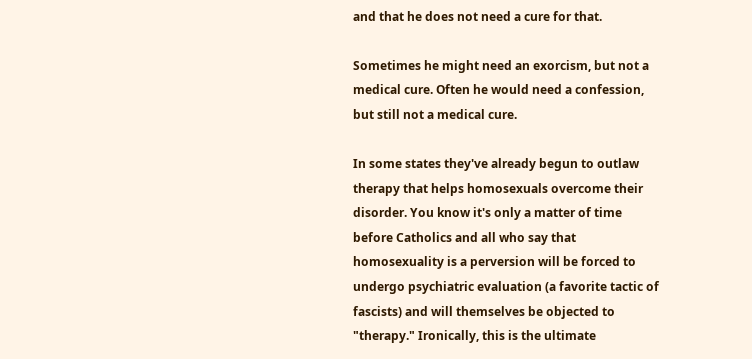and that he does not need a cure for that.

Sometimes he might need an exorcism, but not a medical cure. Often he would need a confession, but still not a medical cure.

In some states they've already begun to outlaw therapy that helps homosexuals overcome their disorder. You know it's only a matter of time before Catholics and all who say that homosexuality is a perversion will be forced to undergo psychiatric evaluation (a favorite tactic of fascists) and will themselves be objected to "therapy." Ironically, this is the ultimate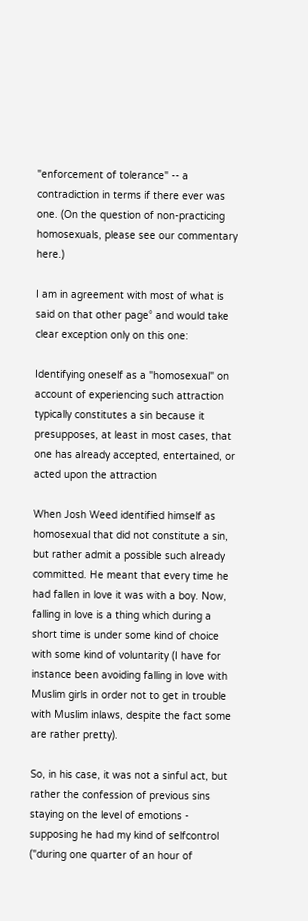"enforcement of tolerance" -- a contradiction in terms if there ever was one. (On the question of non-practicing homosexuals, please see our commentary here.)

I am in agreement with most of what is said on that other page° and would take clear exception only on this one:

Identifying oneself as a "homosexual" on account of experiencing such attraction typically constitutes a sin because it presupposes, at least in most cases, that one has already accepted, entertained, or acted upon the attraction

When Josh Weed identified himself as homosexual that did not constitute a sin, but rather admit a possible such already committed. He meant that every time he had fallen in love it was with a boy. Now, falling in love is a thing which during a short time is under some kind of choice with some kind of voluntarity (I have for instance been avoiding falling in love with Muslim girls in order not to get in trouble with Muslim inlaws, despite the fact some are rather pretty).

So, in his case, it was not a sinful act, but rather the confession of previous sins staying on the level of emotions - supposing he had my kind of selfcontrol ("during one quarter of an hour of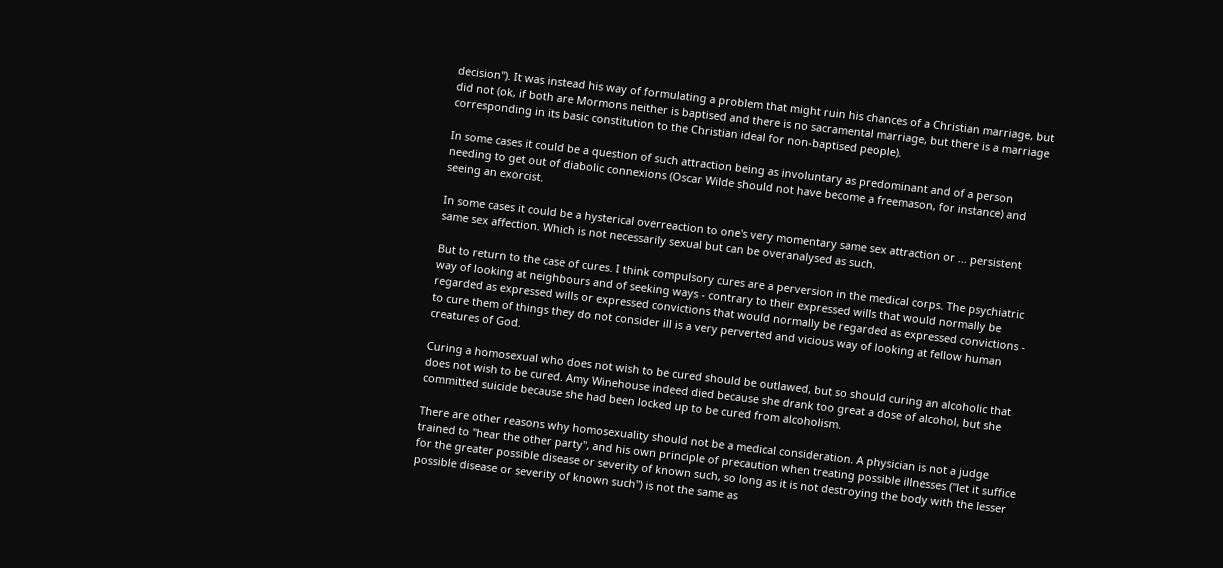decision"). It was instead his way of formulating a problem that might ruin his chances of a Christian marriage, but did not (ok, if both are Mormons neither is baptised and there is no sacramental marriage, but there is a marriage corresponding in its basic constitution to the Christian ideal for non-baptised people).

In some cases it could be a question of such attraction being as involuntary as predominant and of a person needing to get out of diabolic connexions (Oscar Wilde should not have become a freemason, for instance) and seeing an exorcist.

In some cases it could be a hysterical overreaction to one's very momentary same sex attraction or ... persistent same sex affection. Which is not necessarily sexual but can be overanalysed as such.

But to return to the case of cures. I think compulsory cures are a perversion in the medical corps. The psychiatric way of looking at neighbours and of seeking ways - contrary to their expressed wills that would normally be regarded as expressed wills or expressed convictions that would normally be regarded as expressed convictions - to cure them of things they do not consider ill is a very perverted and vicious way of looking at fellow human creatures of God.

Curing a homosexual who does not wish to be cured should be outlawed, but so should curing an alcoholic that does not wish to be cured. Amy Winehouse indeed died because she drank too great a dose of alcohol, but she committed suicide because she had been locked up to be cured from alcoholism.

There are other reasons why homosexuality should not be a medical consideration. A physician is not a judge trained to "hear the other party", and his own principle of precaution when treating possible illnesses ("let it suffice for the greater possible disease or severity of known such, so long as it is not destroying the body with the lesser possible disease or severity of known such") is not the same as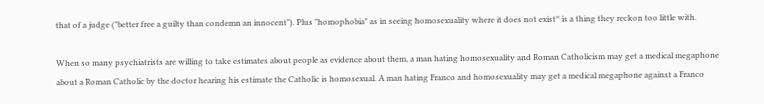that of a judge ("better free a guilty than condemn an innocent"). Plus "homophobia" as in seeing homosexuality where it does not exist°° is a thing they reckon too little with.

When so many psychiatrists are willing to take estimates about people as evidence about them, a man hating homosexuality and Roman Catholicism may get a medical megaphone about a Roman Catholic by the doctor hearing his estimate the Catholic is homosexual. A man hating Franco and homosexuality may get a medical megaphone against a Franco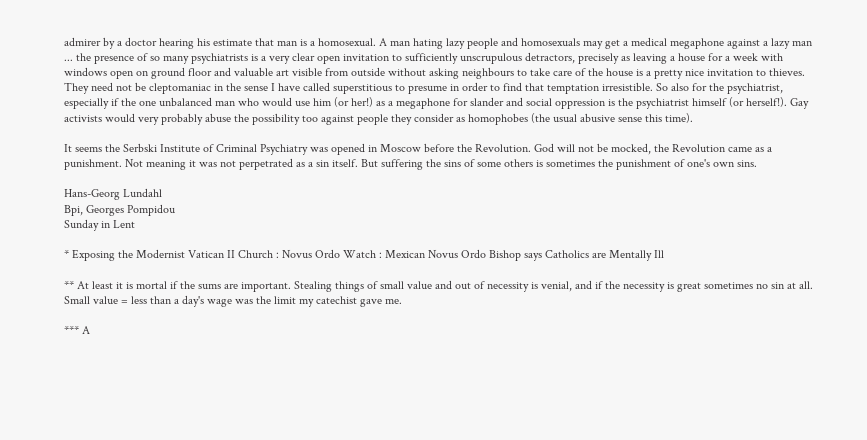admirer by a doctor hearing his estimate that man is a homosexual. A man hating lazy people and homosexuals may get a medical megaphone against a lazy man ... the presence of so many psychiatrists is a very clear open invitation to sufficiently unscrupulous detractors, precisely as leaving a house for a week with windows open on ground floor and valuable art visible from outside without asking neighbours to take care of the house is a pretty nice invitation to thieves. They need not be cleptomaniac in the sense I have called superstitious to presume in order to find that temptation irresistible. So also for the psychiatrist, especially if the one unbalanced man who would use him (or her!) as a megaphone for slander and social oppression is the psychiatrist himself (or herself!). Gay activists would very probably abuse the possibility too against people they consider as homophobes (the usual abusive sense this time).

It seems the Serbski Institute of Criminal Psychiatry was opened in Moscow before the Revolution. God will not be mocked, the Revolution came as a punishment. Not meaning it was not perpetrated as a sin itself. But suffering the sins of some others is sometimes the punishment of one's own sins.

Hans-Georg Lundahl
Bpi, Georges Pompidou
Sunday in Lent

* Exposing the Modernist Vatican II Church : Novus Ordo Watch : Mexican Novus Ordo Bishop says Catholics are Mentally Ill

** At least it is mortal if the sums are important. Stealing things of small value and out of necessity is venial, and if the necessity is great sometimes no sin at all. Small value = less than a day's wage was the limit my catechist gave me.

*** A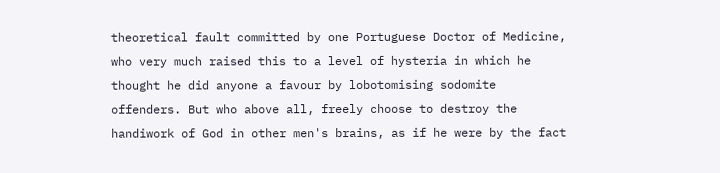theoretical fault committed by one Portuguese Doctor of Medicine, who very much raised this to a level of hysteria in which he thought he did anyone a favour by lobotomising sodomite offenders. But who above all, freely choose to destroy the handiwork of God in other men's brains, as if he were by the fact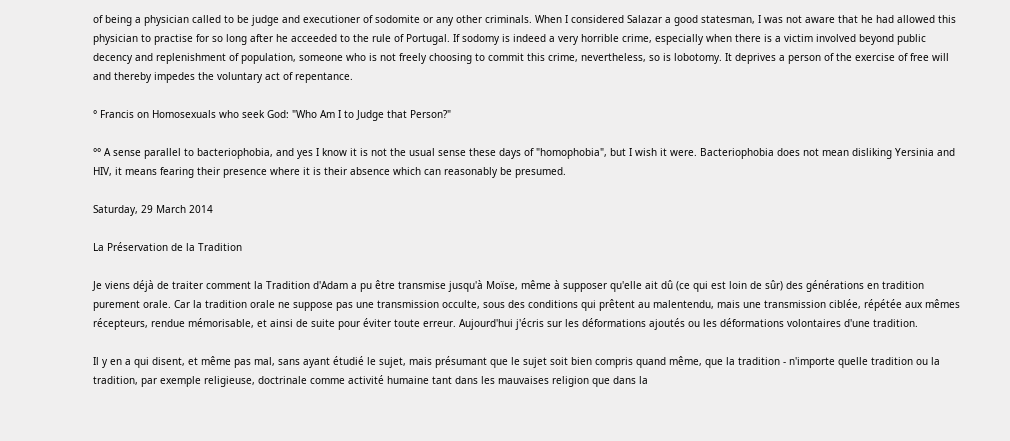of being a physician called to be judge and executioner of sodomite or any other criminals. When I considered Salazar a good statesman, I was not aware that he had allowed this physician to practise for so long after he acceeded to the rule of Portugal. If sodomy is indeed a very horrible crime, especially when there is a victim involved beyond public decency and replenishment of population, someone who is not freely choosing to commit this crime, nevertheless, so is lobotomy. It deprives a person of the exercise of free will and thereby impedes the voluntary act of repentance.

° Francis on Homosexuals who seek God: "Who Am I to Judge that Person?"

°° A sense parallel to bacteriophobia, and yes I know it is not the usual sense these days of "homophobia", but I wish it were. Bacteriophobia does not mean disliking Yersinia and HIV, it means fearing their presence where it is their absence which can reasonably be presumed.

Saturday, 29 March 2014

La Préservation de la Tradition

Je viens déjà de traiter comment la Tradition d'Adam a pu être transmise jusqu'à Moïse, même à supposer qu'elle ait dû (ce qui est loin de sûr) des générations en tradition purement orale. Car la tradition orale ne suppose pas une transmission occulte, sous des conditions qui prêtent au malentendu, mais une transmission ciblée, répétée aux mêmes récepteurs, rendue mémorisable, et ainsi de suite pour éviter toute erreur. Aujourd'hui j'écris sur les déformations ajoutés ou les déformations volontaires d'une tradition.

Il y en a qui disent, et même pas mal, sans ayant étudié le sujet, mais présumant que le sujet soit bien compris quand même, que la tradition - n'importe quelle tradition ou la tradition, par exemple religieuse, doctrinale comme activité humaine tant dans les mauvaises religion que dans la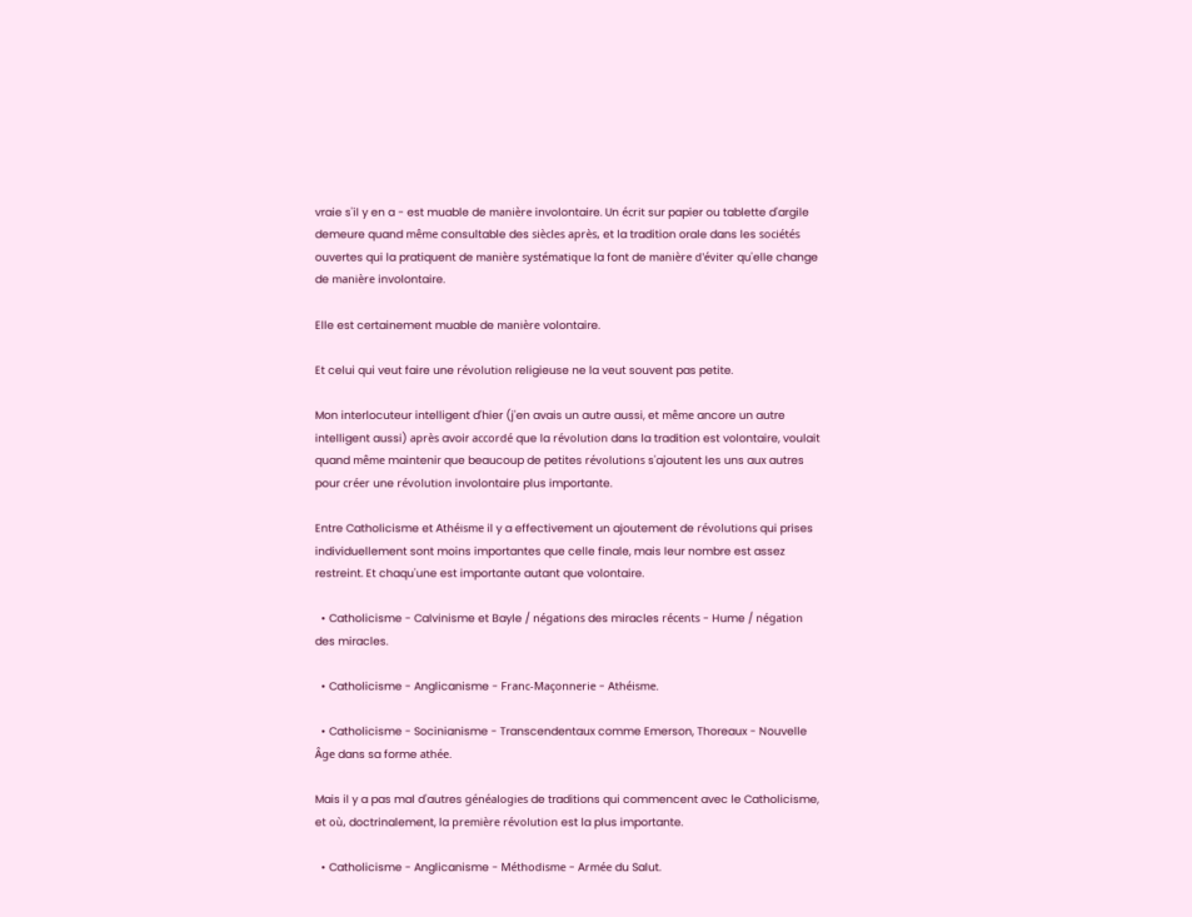vraie s'il y en a - est muable de manière involontaire. Un écrit sur papier ou tablette d'argile demeure quand même consultable des siècles après, et la tradition orale dans les sociétés ouvertes qui la pratiquent de manière systématique la font de manière d'éviter qu'elle change de manière involontaire.

Elle est certainement muable de manière volontaire.

Et celui qui veut faire une révolution religieuse ne la veut souvent pas petite.

Mon interlocuteur intelligent d'hier (j'en avais un autre aussi, et même ancore un autre intelligent aussi) après avoir accordé que la révolution dans la tradition est volontaire, voulait quand même maintenir que beaucoup de petites révolutions s'ajoutent les uns aux autres pour créer une révolution involontaire plus importante.

Entre Catholicisme et Athéisme il y a effectivement un ajoutement de révolutions qui prises individuellement sont moins importantes que celle finale, mais leur nombre est assez restreint. Et chaqu'une est importante autant que volontaire.

  • Catholicisme - Calvinisme et Bayle / négations des miracles récents - Hume / négation des miracles.

  • Catholicisme - Anglicanisme - Franc-Maçonnerie - Athéisme.

  • Catholicisme - Socinianisme - Transcendentaux comme Emerson, Thoreaux - Nouvelle Âge dans sa forme athée.

Mais il y a pas mal d'autres généalogies de traditions qui commencent avec le Catholicisme, et où, doctrinalement, la première révolution est la plus importante.

  • Catholicisme - Anglicanisme - Méthodisme - Armée du Salut.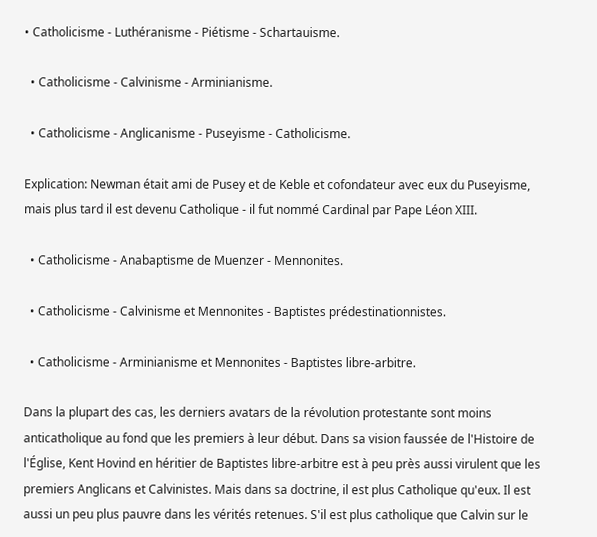• Catholicisme - Luthéranisme - Piétisme - Schartauisme.

  • Catholicisme - Calvinisme - Arminianisme.

  • Catholicisme - Anglicanisme - Puseyisme - Catholicisme.

Explication: Newman était ami de Pusey et de Keble et cofondateur avec eux du Puseyisme, mais plus tard il est devenu Catholique - il fut nommé Cardinal par Pape Léon XIII.

  • Catholicisme - Anabaptisme de Muenzer - Mennonites.

  • Catholicisme - Calvinisme et Mennonites - Baptistes prédestinationnistes.

  • Catholicisme - Arminianisme et Mennonites - Baptistes libre-arbitre.

Dans la plupart des cas, les derniers avatars de la révolution protestante sont moins anticatholique au fond que les premiers à leur début. Dans sa vision faussée de l'Histoire de l'Église, Kent Hovind en héritier de Baptistes libre-arbitre est à peu près aussi virulent que les premiers Anglicans et Calvinistes. Mais dans sa doctrine, il est plus Catholique qu'eux. Il est aussi un peu plus pauvre dans les vérités retenues. S'il est plus catholique que Calvin sur le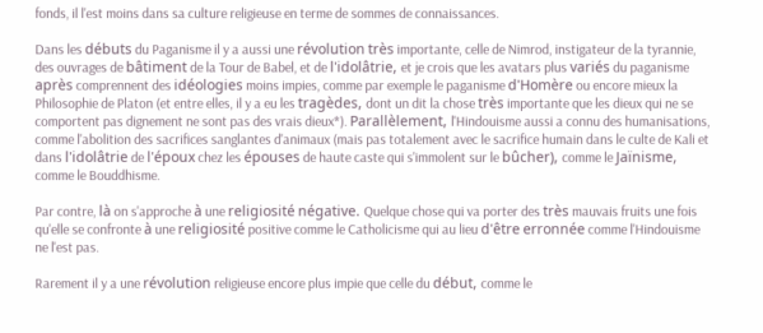fonds, il l'est moins dans sa culture religieuse en terme de sommes de connaissances.

Dans les débuts du Paganisme il y a aussi une révolution très importante, celle de Nimrod, instigateur de la tyrannie, des ouvrages de bâtiment de la Tour de Babel, et de l'idolâtrie, et je crois que les avatars plus variés du paganisme après comprennent des idéologies moins impies, comme par exemple le paganisme d'Homère ou encore mieux la Philosophie de Platon (et entre elles, il y a eu les tragèdes, dont un dit la chose très importante que les dieux qui ne se comportent pas dignement ne sont pas des vrais dieux*). Parallèlement, l'Hindouisme aussi a connu des humanisations, comme l'abolition des sacrifices sanglantes d'animaux (mais pas totalement avec le sacrifice humain dans le culte de Kali et dans l'idolâtrie de l'époux chez les épouses de haute caste qui s'immolent sur le bûcher), comme le Jaïnisme, comme le Bouddhisme.

Par contre, là on s'approche à une religiosité négative. Quelque chose qui va porter des très mauvais fruits une fois qu'elle se confronte à une religiosité positive comme le Catholicisme qui au lieu d'être erronnée comme l'Hindouisme ne l'est pas.

Rarement il y a une révolution religieuse encore plus impie que celle du début, comme le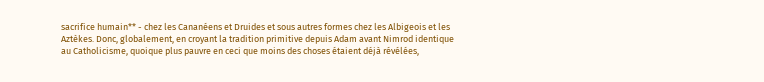sacrifice humain** - chez les Cananéens et Druides et sous autres formes chez les Albigeois et les Aztèkes. Donc, globalement, en croyant la tradition primitive depuis Adam avant Nimrod identique au Catholicisme, quoique plus pauvre en ceci que moins des choses étaient déjà révélées,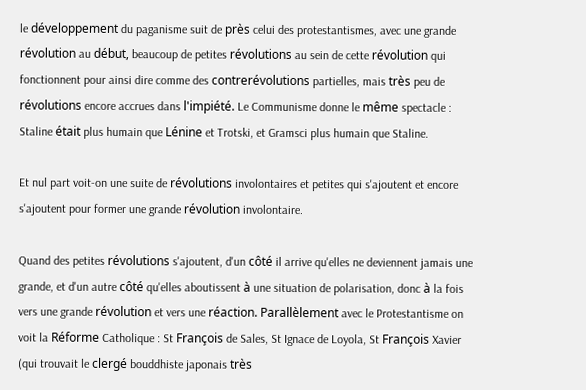le développement du paganisme suit de près celui des protestantismes, avec une grande révolution au début, beaucoup de petites révolutions au sein de cette révolution qui fonctionnent pour ainsi dire comme des contrerévolutions partielles, mais très peu de révolutions encore accrues dans l'impiété. Le Communisme donne le même spectacle : Staline était plus humain que Lénine et Trotski, et Gramsci plus humain que Staline.

Et nul part voit-on une suite de révolutions involontaires et petites qui s'ajoutent et encore s'ajoutent pour former une grande révolution involontaire.

Quand des petites révolutions s'ajoutent, d'un côté il arrive qu'elles ne deviennent jamais une grande, et d'un autre côté qu'elles aboutissent à une situation de polarisation, donc à la fois vers une grande révolution et vers une réaction. Parallèlement avec le Protestantisme on voit la Réforme Catholique : St François de Sales, St Ignace de Loyola, St François Xavier (qui trouvait le clergé bouddhiste japonais très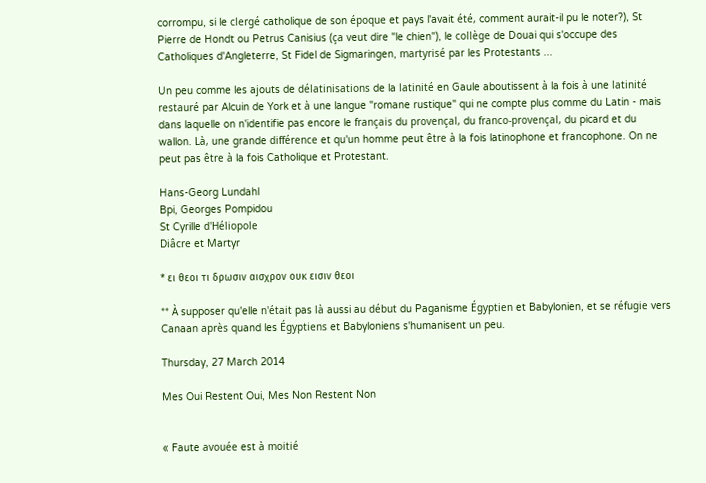corrompu, si le clergé catholique de son époque et pays l'avait été, comment aurait-il pu le noter?), St Pierre de Hondt ou Petrus Canisius (ça veut dire "le chien"), le collège de Douai qui s'occupe des Catholiques d'Angleterre, St Fidel de Sigmaringen, martyrisé par les Protestants ...

Un peu comme les ajouts de délatinisations de la latinité en Gaule aboutissent à la fois à une latinité restauré par Alcuin de York et à une langue "romane rustique" qui ne compte plus comme du Latin - mais dans laquelle on n'identifie pas encore le français du provençal, du franco-provençal, du picard et du wallon. Là, une grande différence et qu'un homme peut être à la fois latinophone et francophone. On ne peut pas être à la fois Catholique et Protestant.

Hans-Georg Lundahl
Bpi, Georges Pompidou
St Cyrille d'Héliopole
Diâcre et Martyr

* ει θεοι τι δρωσιν αισχρον ουκ εισιν θεοι

** À supposer qu'elle n'était pas là aussi au début du Paganisme Égyptien et Babylonien, et se réfugie vers Canaan après quand les Égyptiens et Babyloniens s'humanisent un peu.

Thursday, 27 March 2014

Mes Oui Restent Oui, Mes Non Restent Non


« Faute avouée est à moitié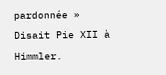pardonnée »
Disait Pie XII à Himmler.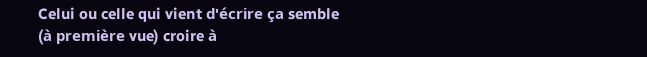Celui ou celle qui vient d'écrire ça semble (à première vue) croire à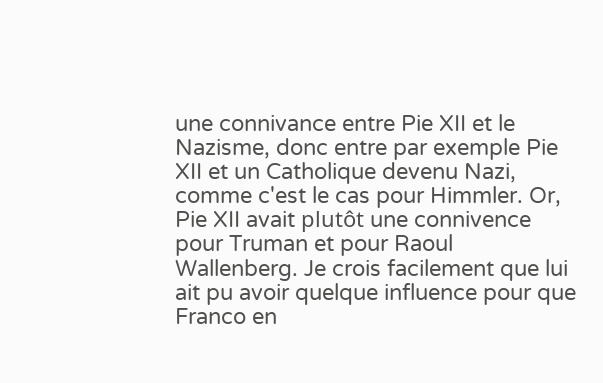une connivance entre Pie XII et le Nazisme, donc entre par exemple Pie XII et un Catholique devenu Nazi, comme c'est le cas pour Himmler. Or, Pie XII avait plutôt une connivence pour Truman et pour Raoul Wallenberg. Je crois facilement que lui ait pu avoir quelque influence pour que Franco en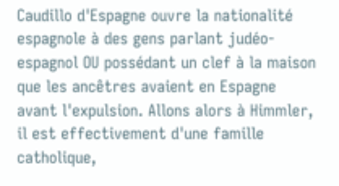Caudillo d'Espagne ouvre la nationalité espagnole à des gens parlant judéo-espagnol OU possédant un clef à la maison que les ancêtres avaient en Espagne avant l'expulsion. Allons alors à Himmler, il est effectivement d'une famille catholique,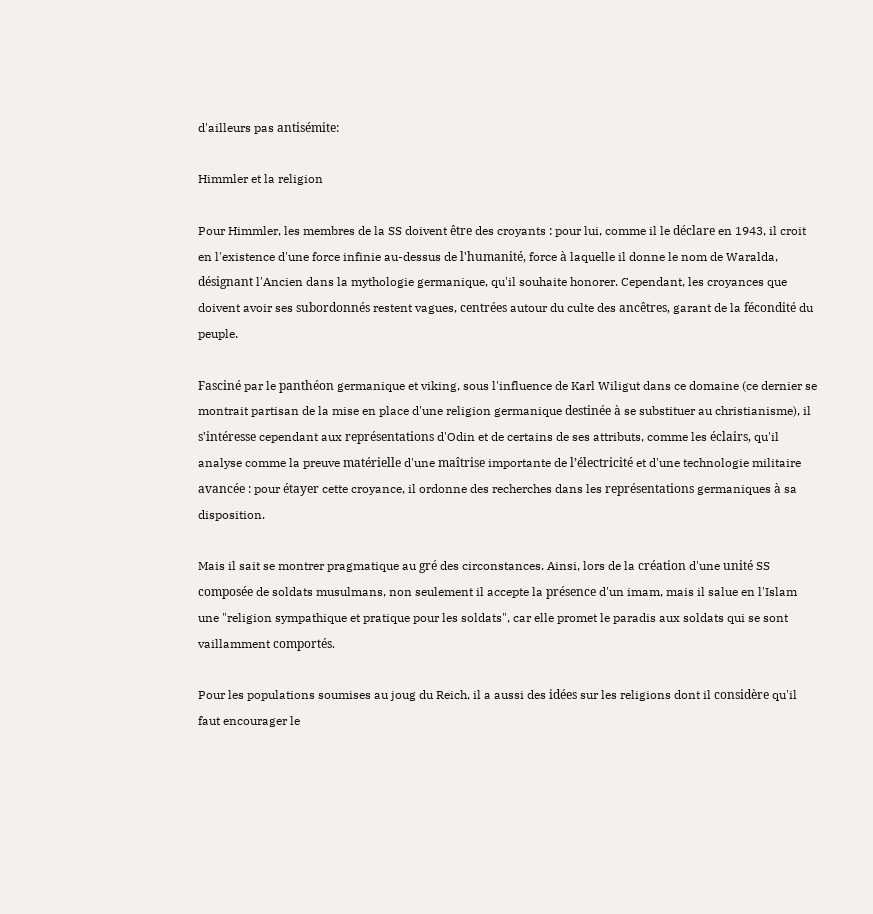d'ailleurs pas antisémite:

Himmler et la religion

Pour Himmler, les membres de la SS doivent être des croyants : pour lui, comme il le déclare en 1943, il croit en l'existence d'une force infinie au-dessus de l'humanité, force à laquelle il donne le nom de Waralda, désignant l'Ancien dans la mythologie germanique, qu'il souhaite honorer. Cependant, les croyances que doivent avoir ses subordonnés restent vagues, centrées autour du culte des ancêtres, garant de la fécondité du peuple.

Fasciné par le panthéon germanique et viking, sous l'influence de Karl Wiligut dans ce domaine (ce dernier se montrait partisan de la mise en place d'une religion germanique destinée à se substituer au christianisme), il s'intéresse cependant aux représentations d'Odin et de certains de ses attributs, comme les éclairs, qu'il analyse comme la preuve matérielle d'une maîtrise importante de l’électricité et d'une technologie militaire avancée : pour étayer cette croyance, il ordonne des recherches dans les représentations germaniques à sa disposition.

Mais il sait se montrer pragmatique au gré des circonstances. Ainsi, lors de la création d'une unité SS composée de soldats musulmans, non seulement il accepte la présence d'un imam, mais il salue en l'Islam une "religion sympathique et pratique pour les soldats", car elle promet le paradis aux soldats qui se sont vaillamment comportés.

Pour les populations soumises au joug du Reich, il a aussi des idées sur les religions dont il considère qu'il faut encourager le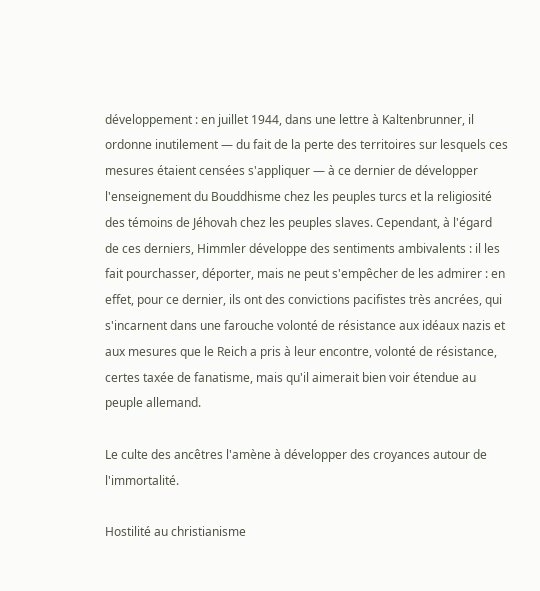développement : en juillet 1944, dans une lettre à Kaltenbrunner, il ordonne inutilement — du fait de la perte des territoires sur lesquels ces mesures étaient censées s'appliquer — à ce dernier de développer l'enseignement du Bouddhisme chez les peuples turcs et la religiosité des témoins de Jéhovah chez les peuples slaves. Cependant, à l'égard de ces derniers, Himmler développe des sentiments ambivalents : il les fait pourchasser, déporter, mais ne peut s'empêcher de les admirer : en effet, pour ce dernier, ils ont des convictions pacifistes très ancrées, qui s'incarnent dans une farouche volonté de résistance aux idéaux nazis et aux mesures que le Reich a pris à leur encontre, volonté de résistance, certes taxée de fanatisme, mais qu'il aimerait bien voir étendue au peuple allemand.

Le culte des ancêtres l'amène à développer des croyances autour de l'immortalité.

Hostilité au christianisme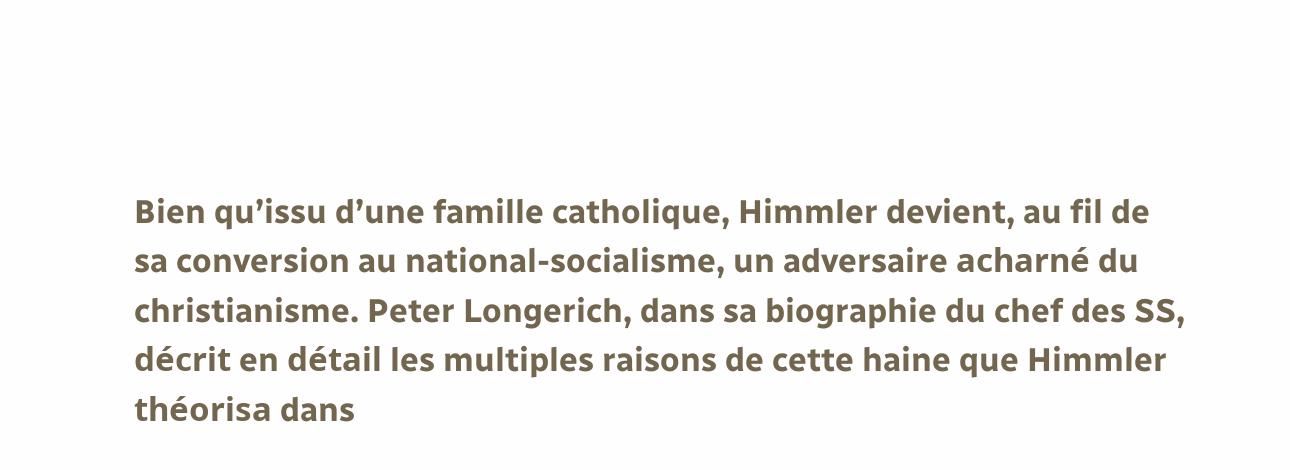Bien qu’issu d’une famille catholique, Himmler devient, au fil de sa conversion au national-socialisme, un adversaire acharné du christianisme. Peter Longerich, dans sa biographie du chef des SS, décrit en détail les multiples raisons de cette haine que Himmler théorisa dans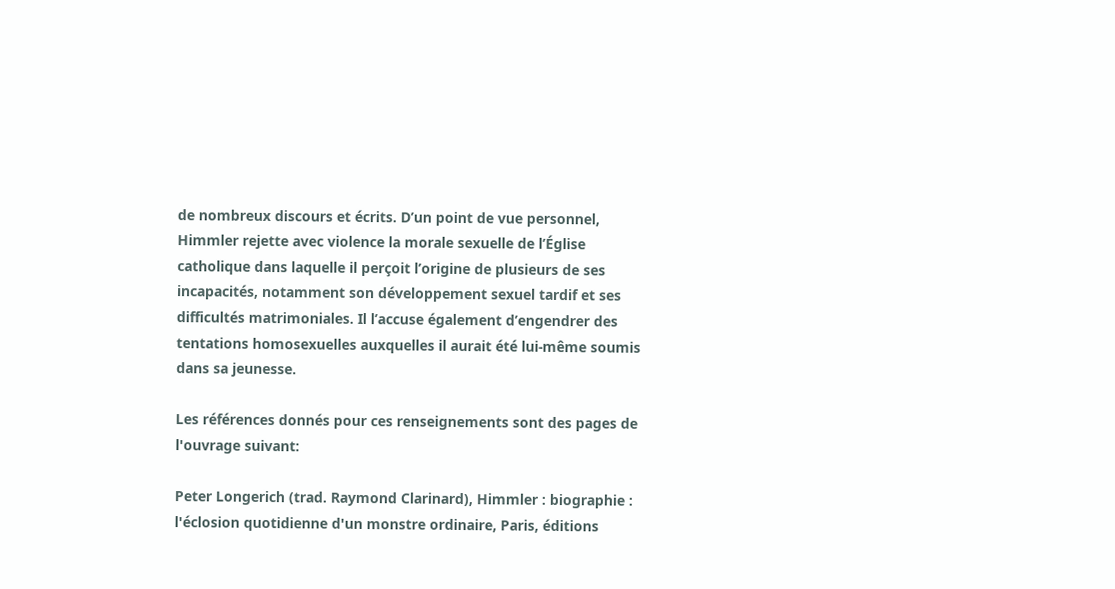de nombreux discours et écrits. D’un point de vue personnel, Himmler rejette avec violence la morale sexuelle de l’Église catholique dans laquelle il perçoit l’origine de plusieurs de ses incapacités, notamment son développement sexuel tardif et ses difficultés matrimoniales. Il l’accuse également d’engendrer des tentations homosexuelles auxquelles il aurait été lui-même soumis dans sa jeunesse.

Les références donnés pour ces renseignements sont des pages de l'ouvrage suivant:

Peter Longerich (trad. Raymond Clarinard), Himmler : biographie : l'éclosion quotidienne d'un monstre ordinaire, Paris, éditions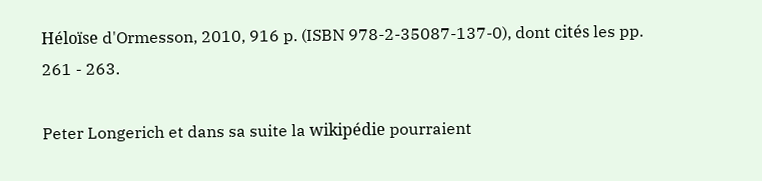Héloïse d'Ormesson, 2010, 916 p. (ISBN 978-2-35087-137-0), dont cités les pp. 261 - 263.

Peter Longerich et dans sa suite la wikipédie pourraient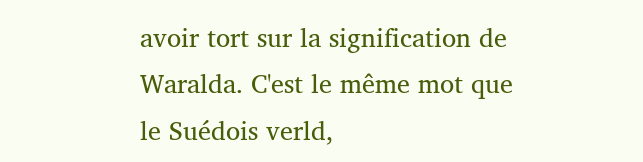avoir tort sur la signification de Waralda. C'est le même mot que le Suédois verld,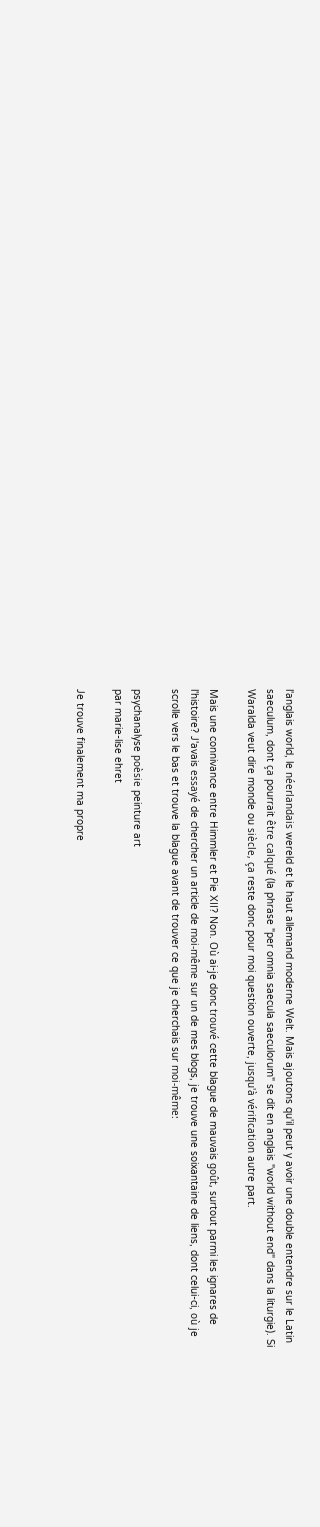l'anglais world, le néerlandais wereld et le haut allemand moderne Welt. Mais ajoutons qu'il peut y avoir une double entendre sur le Latin saeculum, dont ça pourrait être calqué (la phrase "per omnia saecula saeculorum" se dit en anglais "world without end" dans la liturgie). Si Waralda veut dire monde ou siècle, ça reste donc pour moi question ouverte, jusqu'à vérification autre part.

Mais une connivance entre Himmler et Pie XII? Non. Où ai-je donc trouvé cette blague de mauvais goût, surtout parmi les ignares de l'histoire? J'avais essayé de chercher un article de moi-même sur un de mes blogs, je trouve une soixantaine de liens, dont celui-ci, où je scrolle vers le bas et trouve la blague avant de trouver ce que je cherchais sur moi-même:

psychanalyse poèsie peinture art
par marie-lise ehret

Je trouve finalement ma propre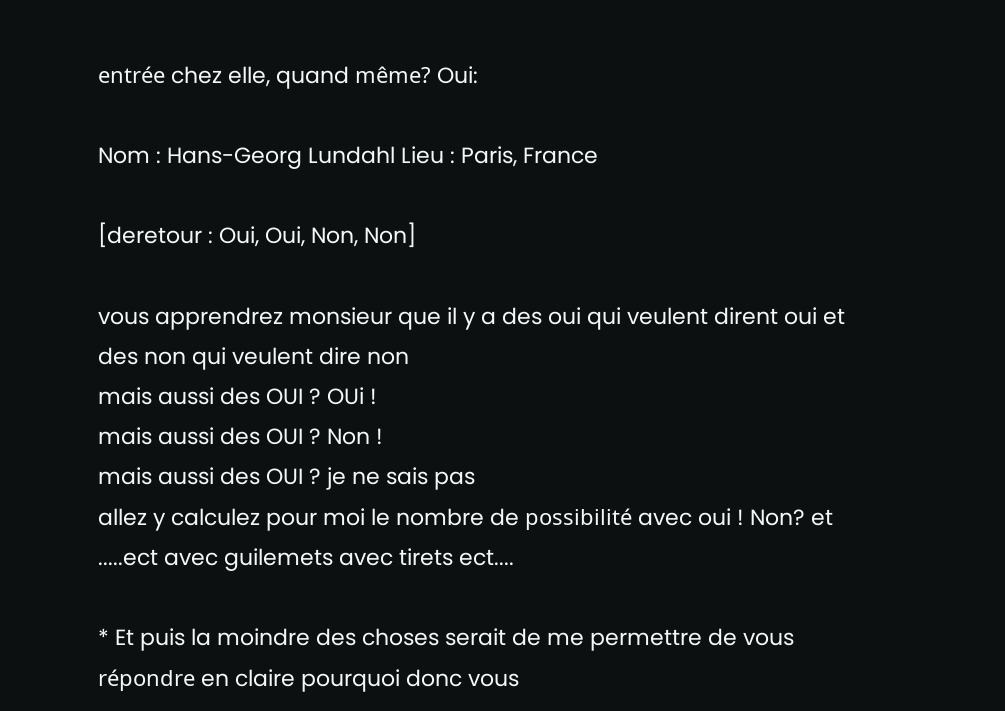entrée chez elle, quand même? Oui:

Nom : Hans-Georg Lundahl Lieu : Paris, France

[deretour : Oui, Oui, Non, Non]

vous apprendrez monsieur que il y a des oui qui veulent dirent oui et des non qui veulent dire non
mais aussi des OUI ? OUi !
mais aussi des OUI ? Non !
mais aussi des OUI ? je ne sais pas
allez y calculez pour moi le nombre de possibilité avec oui ! Non? et .....ect avec guilemets avec tirets ect....

* Et puis la moindre des choses serait de me permettre de vous répondre en claire pourquoi donc vous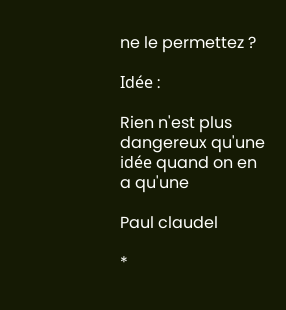ne le permettez ?

Idée :

Rien n'est plus dangereux qu'une idée quand on en a qu'une

Paul claudel

*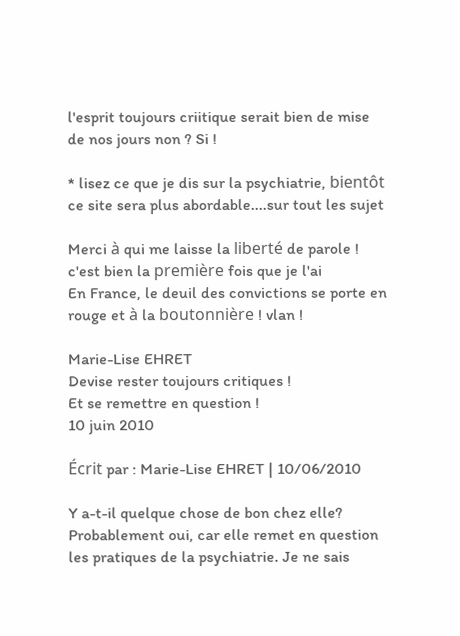l'esprit toujours criitique serait bien de mise de nos jours non ? Si !

* lisez ce que je dis sur la psychiatrie, bientôt ce site sera plus abordable....sur tout les sujet

Merci à qui me laisse la liberté de parole !
c'est bien la première fois que je l'ai
En France, le deuil des convictions se porte en rouge et à la boutonnière ! vlan !

Marie-Lise EHRET
Devise rester toujours critiques !
Et se remettre en question !
10 juin 2010

Écrit par : Marie-Lise EHRET | 10/06/2010

Y a-t-il quelque chose de bon chez elle? Probablement oui, car elle remet en question les pratiques de la psychiatrie. Je ne sais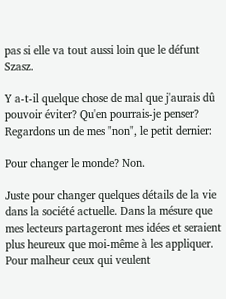pas si elle va tout aussi loin que le défunt Szasz.

Y a-t-il quelque chose de mal que j'aurais dû pouvoir éviter? Qu'en pourrais-je penser? Regardons un de mes "non", le petit dernier:

Pour changer le monde? Non.

Juste pour changer quelques détails de la vie dans la société actuelle. Dans la mésure que mes lecteurs partageront mes idées et seraient plus heureux que moi-même à les appliquer. Pour malheur ceux qui veulent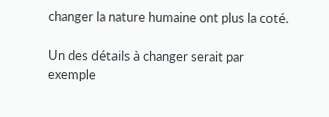changer la nature humaine ont plus la coté.

Un des détails à changer serait par exemple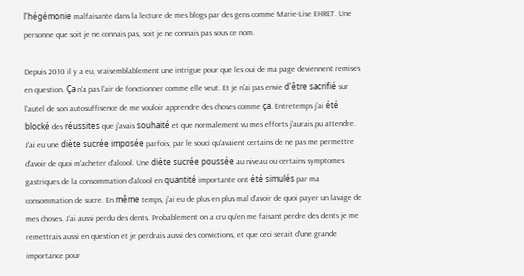l'hégémonie malfaisante dans la lecture de mes blogs par des gens comme Marie-Lise EHRET. Une personne que soit je ne connais pas, soit je ne connais pas sous ce nom.

Depuis 2010 il y a eu, vraisemblablement une intrigue pour que les oui de ma page deviennent remises en question. Ça n'a pas l'air de fonctionner comme elle veut. Et je n'ai pas envie d'être sacrifié sur l'autel de son autosuffisence de me vouloir apprendre des choses comme ça. Entretemps j'ai été blocké des réussites que j'avais souhaité et que normalement vu mes efforts j'aurais pu attendre. J'ai eu une diète sucrée imposée parfois, par le souci qu'avaient certains de ne pas me permettre d'avoir de quoi m'acheter d'alcool. Une diète sucrée poussée au niveau ou certains symptomes gastriques de la consommation d'alcool en quantité importante ont été simulés par ma consommation de sucre. En même temps, j'ai eu de plus en plus mal d'avoir de quoi payer un lavage de mes choses. J'ai aussi perdu des dents. Probablement on a cru qu'en me faisant perdre des dents je me remettrais aussi en question et je perdrais aussi des convictions, et que ceci serait d'une grande importance pour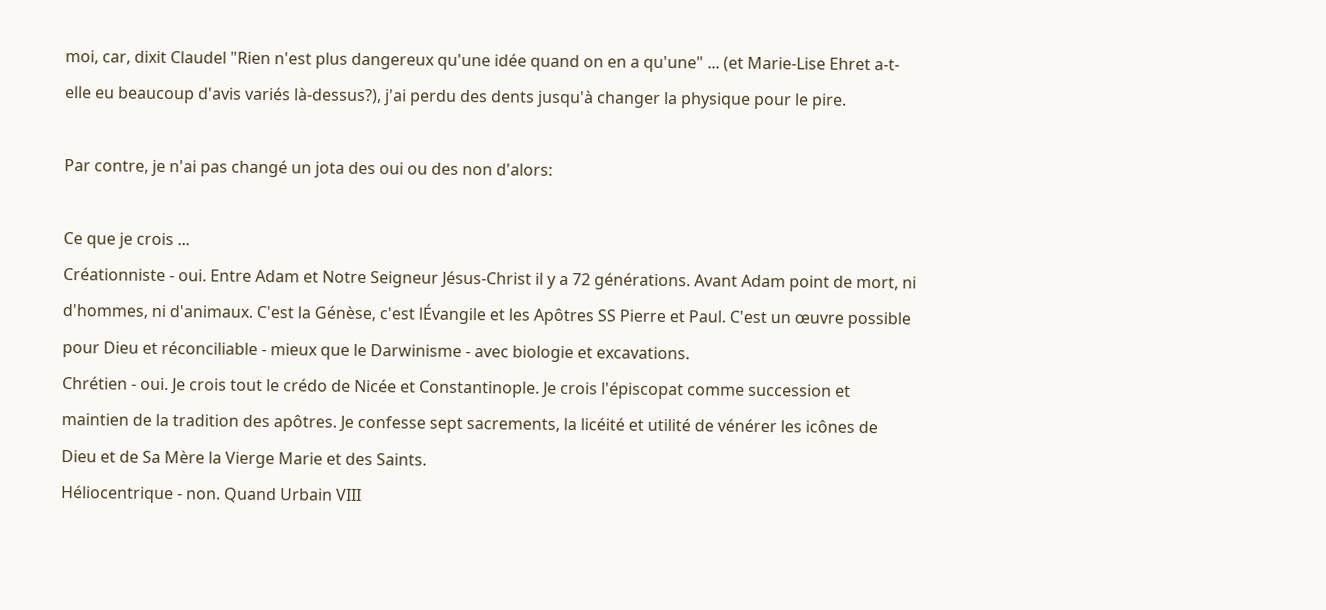moi, car, dixit Claudel "Rien n'est plus dangereux qu'une idée quand on en a qu'une" ... (et Marie-Lise Ehret a-t-elle eu beaucoup d'avis variés là-dessus?), j'ai perdu des dents jusqu'à changer la physique pour le pire.

Par contre, je n'ai pas changé un jota des oui ou des non d'alors:

Ce que je crois ...
Créationniste - oui. Entre Adam et Notre Seigneur Jésus-Christ il y a 72 générations. Avant Adam point de mort, ni d'hommes, ni d'animaux. C'est la Génèse, c'est lÉvangile et les Apôtres SS Pierre et Paul. C'est un œuvre possible pour Dieu et réconciliable - mieux que le Darwinisme - avec biologie et excavations.
Chrétien - oui. Je crois tout le crédo de Nicée et Constantinople. Je crois l'épiscopat comme succession et maintien de la tradition des apôtres. Je confesse sept sacrements, la licéité et utilité de vénérer les icônes de Dieu et de Sa Mère la Vierge Marie et des Saints.
Héliocentrique - non. Quand Urbain VIII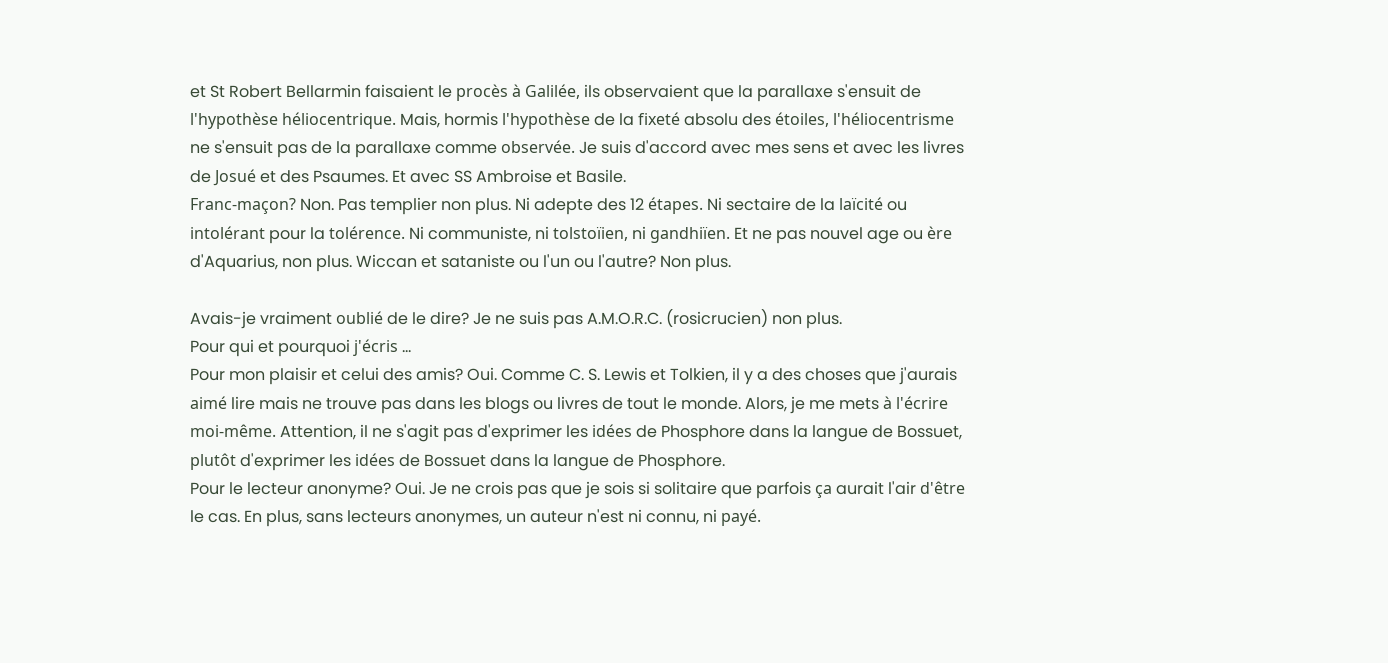et St Robert Bellarmin faisaient le procès à Galilée, ils observaient que la parallaxe s'ensuit de l'hypothèse héliocentrique. Mais, hormis l'hypothèse de la fixeté absolu des étoiles, l'héliocentrisme ne s'ensuit pas de la parallaxe comme observée. Je suis d'accord avec mes sens et avec les livres de Josué et des Psaumes. Et avec SS Ambroise et Basile.
Franc-maçon? Non. Pas templier non plus. Ni adepte des 12 étapes. Ni sectaire de la laïcité ou intolérant pour la tolérence. Ni communiste, ni tolstoïien, ni gandhiïen. Et ne pas nouvel age ou ère d'Aquarius, non plus. Wiccan et sataniste ou l'un ou l'autre? Non plus.

Avais-je vraiment oublié de le dire? Je ne suis pas A.M.O.R.C. (rosicrucien) non plus.
Pour qui et pourquoi j'écris ...
Pour mon plaisir et celui des amis? Oui. Comme C. S. Lewis et Tolkien, il y a des choses que j'aurais aimé lire mais ne trouve pas dans les blogs ou livres de tout le monde. Alors, je me mets à l'écrire moi-même. Attention, il ne s'agit pas d'exprimer les idées de Phosphore dans la langue de Bossuet, plutôt d'exprimer les idées de Bossuet dans la langue de Phosphore.
Pour le lecteur anonyme? Oui. Je ne crois pas que je sois si solitaire que parfois ça aurait l'air d'être le cas. En plus, sans lecteurs anonymes, un auteur n'est ni connu, ni payé.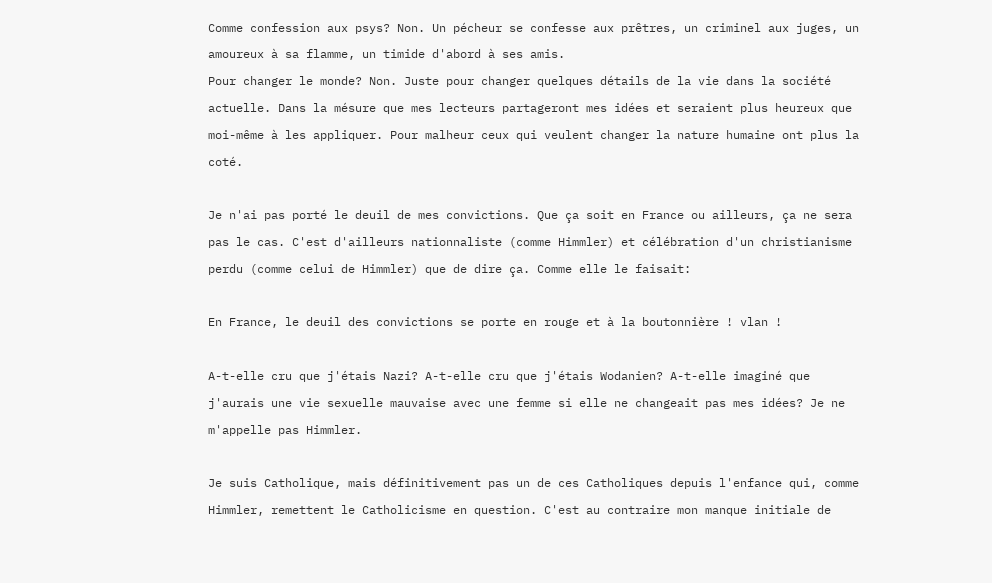Comme confession aux psys? Non. Un pécheur se confesse aux prêtres, un criminel aux juges, un amoureux à sa flamme, un timide d'abord à ses amis.
Pour changer le monde? Non. Juste pour changer quelques détails de la vie dans la société actuelle. Dans la mésure que mes lecteurs partageront mes idées et seraient plus heureux que moi-même à les appliquer. Pour malheur ceux qui veulent changer la nature humaine ont plus la coté.

Je n'ai pas porté le deuil de mes convictions. Que ça soit en France ou ailleurs, ça ne sera pas le cas. C'est d'ailleurs nationnaliste (comme Himmler) et célébration d'un christianisme perdu (comme celui de Himmler) que de dire ça. Comme elle le faisait:

En France, le deuil des convictions se porte en rouge et à la boutonnière ! vlan !

A-t-elle cru que j'étais Nazi? A-t-elle cru que j'étais Wodanien? A-t-elle imaginé que j'aurais une vie sexuelle mauvaise avec une femme si elle ne changeait pas mes idées? Je ne m'appelle pas Himmler.

Je suis Catholique, mais définitivement pas un de ces Catholiques depuis l'enfance qui, comme Himmler, remettent le Catholicisme en question. C'est au contraire mon manque initiale de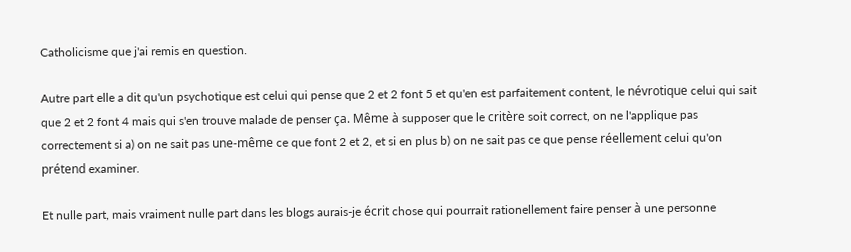Catholicisme que j'ai remis en question.

Autre part elle a dit qu'un psychotique est celui qui pense que 2 et 2 font 5 et qu'en est parfaitement content, le névrotique celui qui sait que 2 et 2 font 4 mais qui s'en trouve malade de penser ça. Même à supposer que le critère soit correct, on ne l'applique pas correctement si a) on ne sait pas une-même ce que font 2 et 2, et si en plus b) on ne sait pas ce que pense réellement celui qu'on prétend examiner.

Et nulle part, mais vraiment nulle part dans les blogs aurais-je écrit chose qui pourrait rationellement faire penser à une personne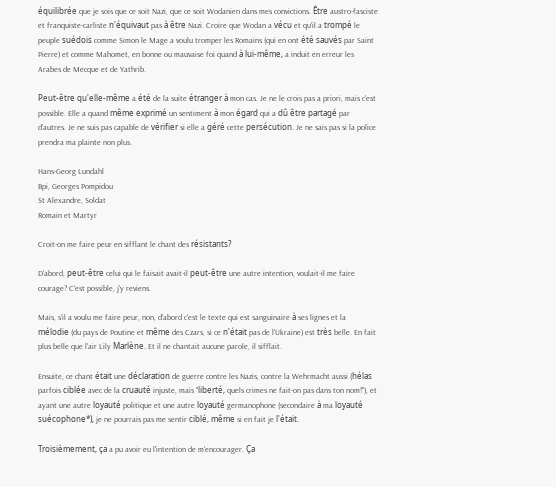équilibrée que je sois que ce soit Nazi, que ce soit Wodanien dans mes convictions. Être austro-fasciste et franquiste-carliste n'équivaut pas à être Nazi. Croire que Wodan a vécu et qu'il a trompé le peuple suédois comme Simon le Mage a voulu tromper les Romains (qui en ont été sauvés par Saint Pierre) et comme Mahomet, en bonne ou mauvaise foi quand à lui-même, a induit en erreur les Arabes de Mecque et de Yathrib.

Peut-être qu'elle-même a été de la suite étranger à mon cas. Je ne le crois pas a priori, mais c'est possible. Elle a quand même exprimé un sentiment à mon égard qui a dû être partagé par d'autres. Je ne suis pas capable de vérifier si elle a géré cette persécution. Je ne sais pas si la police prendra ma plainte non plus.

Hans-Georg Lundahl
Bpi, Georges Pompidou
St Alexandre, Soldat
Romain et Martyr

Croit-on me faire peur en sifflant le chant des résistants?

D'abord, peut-être celui qui le faisait avait-il peut-être une autre intention, voulait-il me faire courage? C'est possible, j'y reviens.

Mais, s'il a voulu me faire peur, non, d'abord c'est le texte qui est sanguinaire à ses lignes et la mélodie (du pays de Poutine et même des Czars, si ce n'était pas de l'Ukraine) est très belle. En fait plus belle que l'air Lily Marlène. Et il ne chantait aucune parole, il sifflait.

Ensuite, ce chant était une déclaration de guerre contre les Nazis, contre la Wehrmacht aussi (hélas parfois ciblée avec de la cruauté injuste, mais "liberté, quels crimes ne fait-on pas dans ton nom!"), et ayant une autre loyauté politique et une autre loyauté germanophone (secondaire à ma loyauté suécophone*), je ne pourrais pas me sentir ciblé, même si en fait je l'était.

Troisièmement, ça a pu avoir eu l'intention de m'encourager. Ça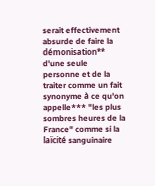serait effectivement absurde de faire la démonisation** d'une seule personne et de la traiter comme un fait synonyme à ce qu'on appelle*** "les plus sombres heures de la France" comme si la laïcité sanguinaire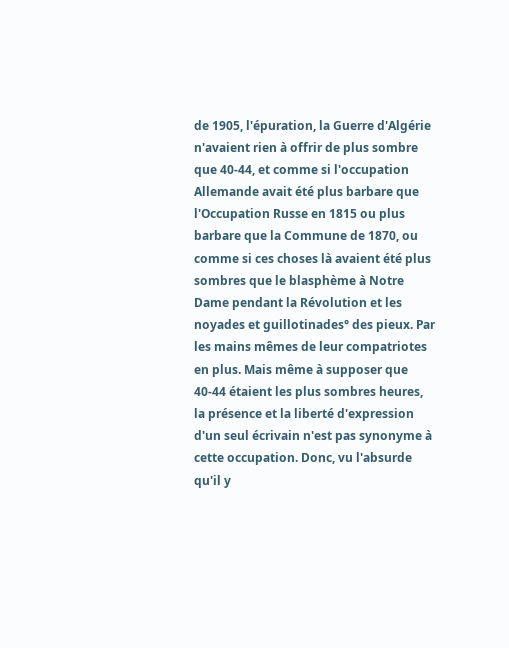de 1905, l'épuration, la Guerre d'Algérie n'avaient rien à offrir de plus sombre que 40-44, et comme si l'occupation Allemande avait été plus barbare que l'Occupation Russe en 1815 ou plus barbare que la Commune de 1870, ou comme si ces choses là avaient été plus sombres que le blasphème à Notre Dame pendant la Révolution et les noyades et guillotinades° des pieux. Par les mains mêmes de leur compatriotes en plus. Mais même à supposer que 40-44 étaient les plus sombres heures, la présence et la liberté d'expression d'un seul écrivain n'est pas synonyme à cette occupation. Donc, vu l'absurde qu'il y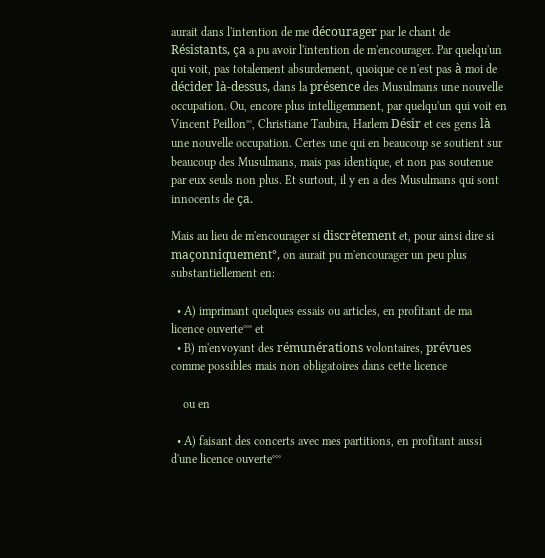aurait dans l'intention de me décourager par le chant de Résistants, ça a pu avoir l'intention de m'encourager. Par quelqu'un qui voit, pas totalement absurdement, quoique ce n'est pas à moi de décider là-dessus, dans la présence des Musulmans une nouvelle occupation. Ou, encore plus intelligemment, par quelqu'un qui voit en Vincent Peillon°°, Christiane Taubira, Harlem Désir et ces gens là une nouvelle occupation. Certes une qui en beaucoup se soutient sur beaucoup des Musulmans, mais pas identique, et non pas soutenue par eux seuls non plus. Et surtout, il y en a des Musulmans qui sont innocents de ça.

Mais au lieu de m'encourager si discrètement et, pour ainsi dire si maçonniquement°, on aurait pu m'encourager un peu plus substantiellement en:

  • A) imprimant quelques essais ou articles, en profitant de ma licence ouverte°°° et
  • B) m'envoyant des rémunérations volontaires, prévues comme possibles mais non obligatoires dans cette licence

    ou en

  • A) faisant des concerts avec mes partitions, en profitant aussi d'une licence ouverte°°°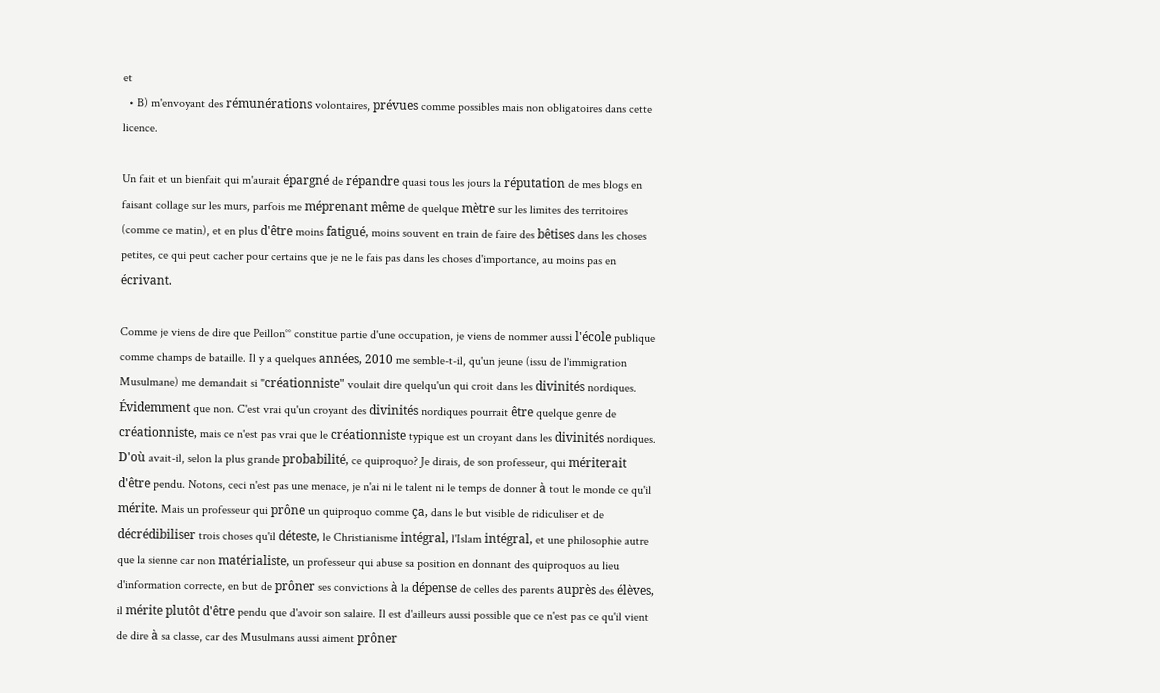et
  • B) m'envoyant des rémunérations volontaires, prévues comme possibles mais non obligatoires dans cette licence.

Un fait et un bienfait qui m'aurait épargné de répandre quasi tous les jours la réputation de mes blogs en faisant collage sur les murs, parfois me méprenant même de quelque mètre sur les limites des territoires (comme ce matin), et en plus d'être moins fatigué, moins souvent en train de faire des bêtises dans les choses petites, ce qui peut cacher pour certains que je ne le fais pas dans les choses d'importance, au moins pas en écrivant.

Comme je viens de dire que Peillon°° constitue partie d'une occupation, je viens de nommer aussi l'école publique comme champs de bataille. Il y a quelques années, 2010 me semble-t-il, qu'un jeune (issu de l'immigration Musulmane) me demandait si "créationniste" voulait dire quelqu'un qui croit dans les divinités nordiques. Évidemment que non. C'est vrai qu'un croyant des divinités nordiques pourrait être quelque genre de créationniste, mais ce n'est pas vrai que le créationniste typique est un croyant dans les divinités nordiques. D'où avait-il, selon la plus grande probabilité, ce quiproquo? Je dirais, de son professeur, qui mériterait d'être pendu. Notons, ceci n'est pas une menace, je n'ai ni le talent ni le temps de donner à tout le monde ce qu'il mérite. Mais un professeur qui prône un quiproquo comme ça, dans le but visible de ridiculiser et de décrédibiliser trois choses qu'il déteste, le Christianisme intégral, l'Islam intégral, et une philosophie autre que la sienne car non matérialiste, un professeur qui abuse sa position en donnant des quiproquos au lieu d'information correcte, en but de prôner ses convictions à la dépense de celles des parents auprès des élèves, il mérite plutôt d'être pendu que d'avoir son salaire. Il est d'ailleurs aussi possible que ce n'est pas ce qu'il vient de dire à sa classe, car des Musulmans aussi aiment prôner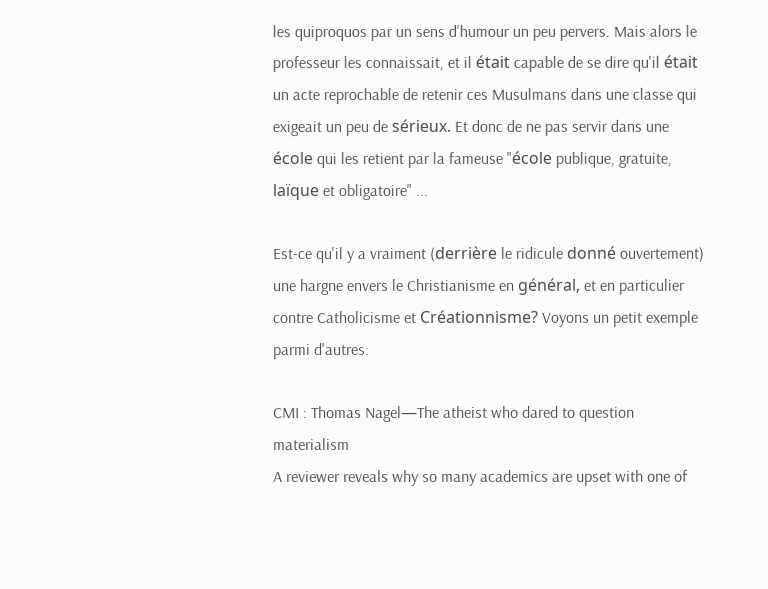les quiproquos par un sens d'humour un peu pervers. Mais alors le professeur les connaissait, et il était capable de se dire qu'il était un acte reprochable de retenir ces Musulmans dans une classe qui exigeait un peu de sérieux. Et donc de ne pas servir dans une école qui les retient par la fameuse "école publique, gratuite, laïque et obligatoire" ...

Est-ce qu'il y a vraiment (derrière le ridicule donné ouvertement) une hargne envers le Christianisme en général, et en particulier contre Catholicisme et Créationnisme? Voyons un petit exemple parmi d'autres:

CMI : Thomas Nagel—The atheist who dared to question materialism
A reviewer reveals why so many academics are upset with one of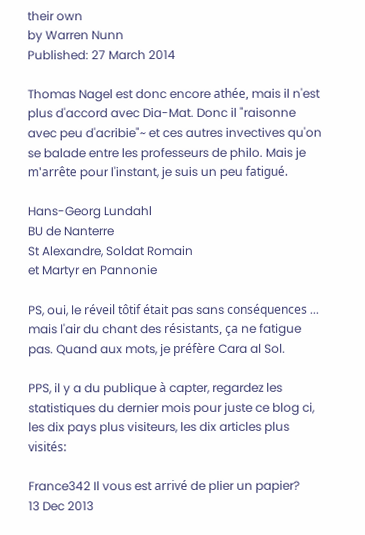their own
by Warren Nunn
Published: 27 March 2014

Thomas Nagel est donc encore athée, mais il n'est plus d'accord avec Dia-Mat. Donc il "raisonne avec peu d'acribie"~ et ces autres invectives qu'on se balade entre les professeurs de philo. Mais je m'arrête pour l'instant, je suis un peu fatigué.

Hans-Georg Lundahl
BU de Nanterre
St Alexandre, Soldat Romain
et Martyr en Pannonie

PS, oui, le réveil tôtif était pas sans conséquences ... mais l'air du chant des résistants, ça ne fatigue pas. Quand aux mots, je préfère Cara al Sol.

PPS, il y a du publique à capter, regardez les statistiques du dernier mois pour juste ce blog ci, les dix pays plus visiteurs, les dix articles plus visités:

France342 Il vous est arrivé de plier un papier?
13 Dec 2013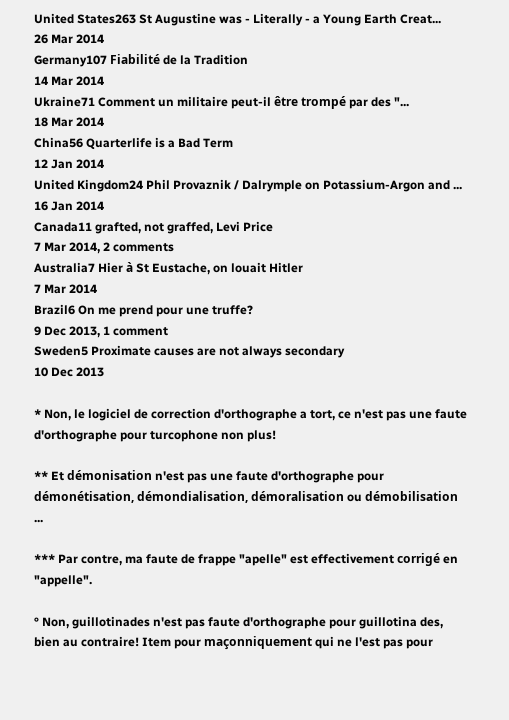United States263 St Augustine was - Literally - a Young Earth Creat...
26 Mar 2014
Germany107 Fiabilité de la Tradition
14 Mar 2014
Ukraine71 Comment un militaire peut-il être trompé par des "...
18 Mar 2014
China56 Quarterlife is a Bad Term
12 Jan 2014
United Kingdom24 Phil Provaznik / Dalrymple on Potassium-Argon and ...
16 Jan 2014
Canada11 grafted, not graffed, Levi Price
7 Mar 2014, 2 comments
Australia7 Hier à St Eustache, on louait Hitler
7 Mar 2014
Brazil6 On me prend pour une truffe?
9 Dec 2013, 1 comment
Sweden5 Proximate causes are not always secondary
10 Dec 2013

* Non, le logiciel de correction d'orthographe a tort, ce n'est pas une faute d'orthographe pour turcophone non plus!

** Et démonisation n'est pas une faute d'orthographe pour démonétisation, démondialisation, démoralisation ou démobilisation ...

*** Par contre, ma faute de frappe "apelle" est effectivement corrigé en "appelle".

° Non, guillotinades n'est pas faute d'orthographe pour guillotina des, bien au contraire! Item pour maçonniquement qui ne l'est pas pour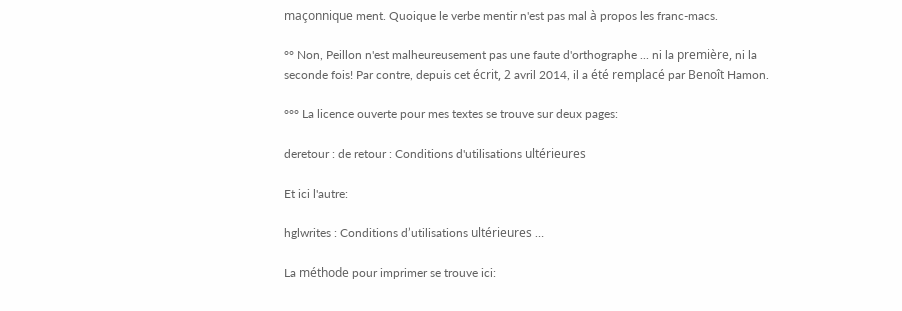maçonnique ment. Quoique le verbe mentir n'est pas mal à propos les franc-macs.

°° Non, Peillon n'est malheureusement pas une faute d'orthographe ... ni la première, ni la seconde fois! Par contre, depuis cet écrit, 2 avril 2014, il a été remplacé par Benoît Hamon.

°°° La licence ouverte pour mes textes se trouve sur deux pages:

deretour : de retour : Conditions d'utilisations ultérieures

Et ici l'autre:

hglwrites : Conditions d’utilisations ultérieures …

La méthode pour imprimer se trouve ici: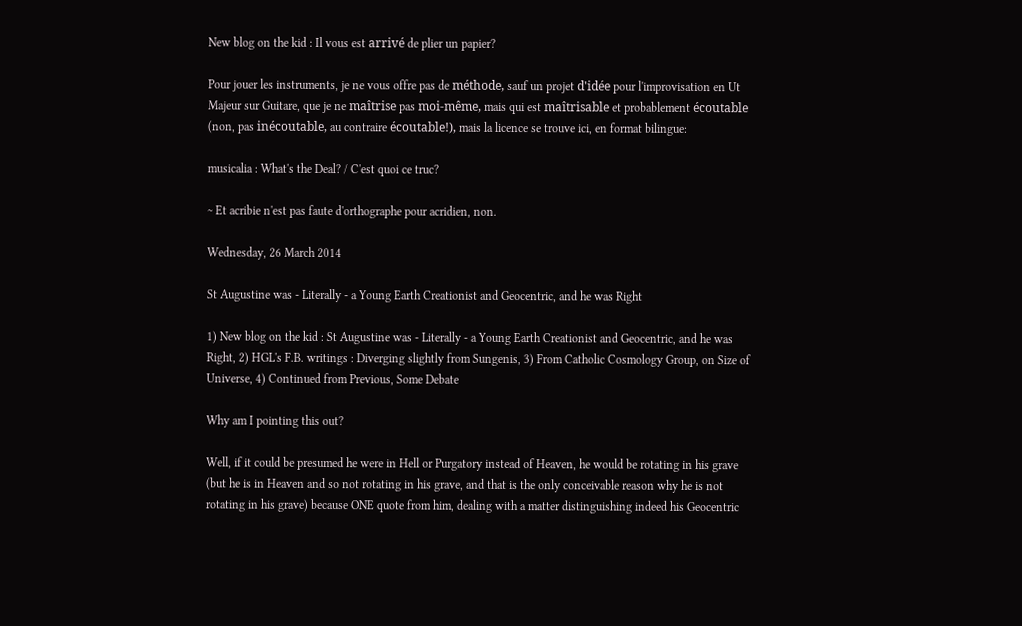New blog on the kid : Il vous est arrivé de plier un papier?

Pour jouer les instruments, je ne vous offre pas de méthode, sauf un projet d'idée pour l'improvisation en Ut Majeur sur Guitare, que je ne maîtrise pas moi-même, mais qui est maîtrisable et probablement écoutable (non, pas inécoutable, au contraire écoutable!), mais la licence se trouve ici, en format bilingue:

musicalia : What's the Deal? / C'est quoi ce truc?

~ Et acribie n'est pas faute d'orthographe pour acridien, non.

Wednesday, 26 March 2014

St Augustine was - Literally - a Young Earth Creationist and Geocentric, and he was Right

1) New blog on the kid : St Augustine was - Literally - a Young Earth Creationist and Geocentric, and he was Right, 2) HGL's F.B. writings : Diverging slightly from Sungenis, 3) From Catholic Cosmology Group, on Size of Universe, 4) Continued from Previous, Some Debate

Why am I pointing this out?

Well, if it could be presumed he were in Hell or Purgatory instead of Heaven, he would be rotating in his grave (but he is in Heaven and so not rotating in his grave, and that is the only conceivable reason why he is not rotating in his grave) because ONE quote from him, dealing with a matter distinguishing indeed his Geocentric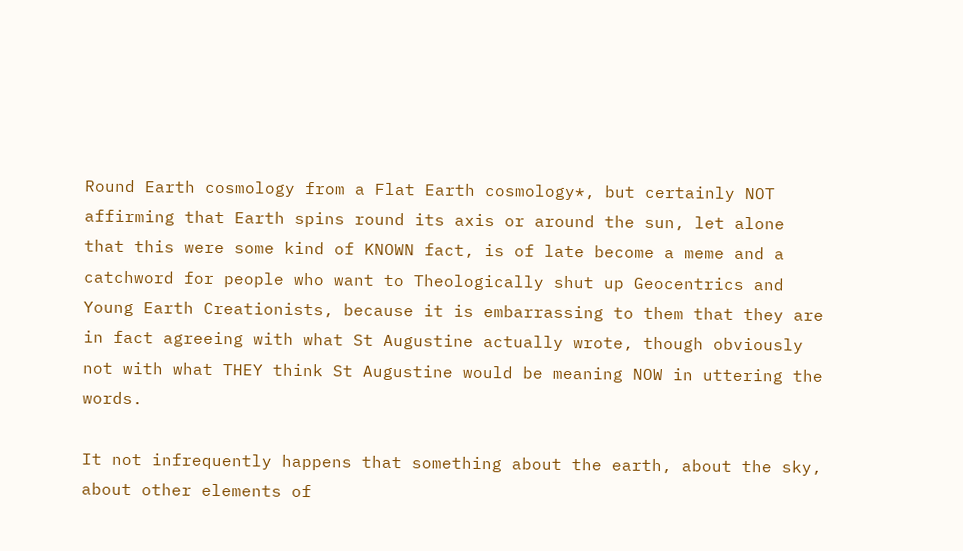Round Earth cosmology from a Flat Earth cosmology*, but certainly NOT affirming that Earth spins round its axis or around the sun, let alone that this were some kind of KNOWN fact, is of late become a meme and a catchword for people who want to Theologically shut up Geocentrics and Young Earth Creationists, because it is embarrassing to them that they are in fact agreeing with what St Augustine actually wrote, though obviously not with what THEY think St Augustine would be meaning NOW in uttering the words.

It not infrequently happens that something about the earth, about the sky, about other elements of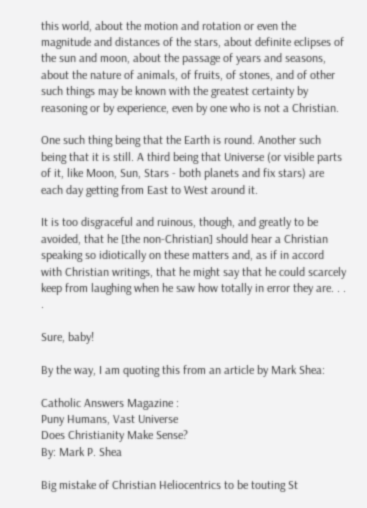this world, about the motion and rotation or even the magnitude and distances of the stars, about definite eclipses of the sun and moon, about the passage of years and seasons, about the nature of animals, of fruits, of stones, and of other such things may be known with the greatest certainty by reasoning or by experience, even by one who is not a Christian.

One such thing being that the Earth is round. Another such being that it is still. A third being that Universe (or visible parts of it, like Moon, Sun, Stars - both planets and fix stars) are each day getting from East to West around it.

It is too disgraceful and ruinous, though, and greatly to be avoided, that he [the non-Christian] should hear a Christian speaking so idiotically on these matters and, as if in accord with Christian writings, that he might say that he could scarcely keep from laughing when he saw how totally in error they are. . . .

Sure, baby!

By the way, I am quoting this from an article by Mark Shea:

Catholic Answers Magazine :
Puny Humans, Vast Universe
Does Christianity Make Sense?
By: Mark P. Shea

Big mistake of Christian Heliocentrics to be touting St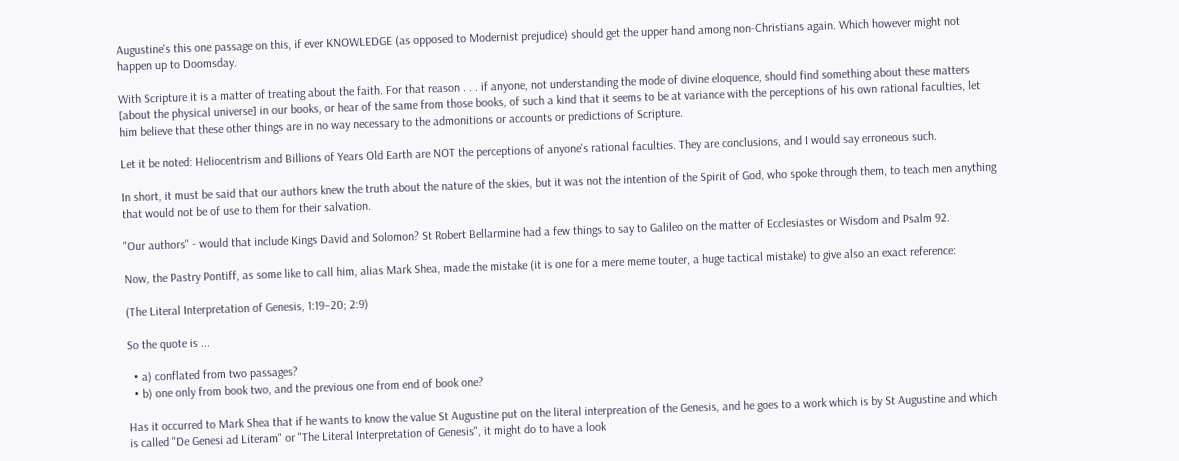Augustine's this one passage on this, if ever KNOWLEDGE (as opposed to Modernist prejudice) should get the upper hand among non-Christians again. Which however might not happen up to Doomsday.

With Scripture it is a matter of treating about the faith. For that reason . . . if anyone, not understanding the mode of divine eloquence, should find something about these matters [about the physical universe] in our books, or hear of the same from those books, of such a kind that it seems to be at variance with the perceptions of his own rational faculties, let him believe that these other things are in no way necessary to the admonitions or accounts or predictions of Scripture.

Let it be noted: Heliocentrism and Billions of Years Old Earth are NOT the perceptions of anyone's rational faculties. They are conclusions, and I would say erroneous such.

In short, it must be said that our authors knew the truth about the nature of the skies, but it was not the intention of the Spirit of God, who spoke through them, to teach men anything that would not be of use to them for their salvation.

"Our authors" - would that include Kings David and Solomon? St Robert Bellarmine had a few things to say to Galileo on the matter of Ecclesiastes or Wisdom and Psalm 92.

Now, the Pastry Pontiff, as some like to call him, alias Mark Shea, made the mistake (it is one for a mere meme touter, a huge tactical mistake) to give also an exact reference:

(The Literal Interpretation of Genesis, 1:19–20; 2:9)

So the quote is ...

  • a) conflated from two passages?
  • b) one only from book two, and the previous one from end of book one?

Has it occurred to Mark Shea that if he wants to know the value St Augustine put on the literal interpreation of the Genesis, and he goes to a work which is by St Augustine and which is called "De Genesi ad Literam" or "The Literal Interpretation of Genesis", it might do to have a look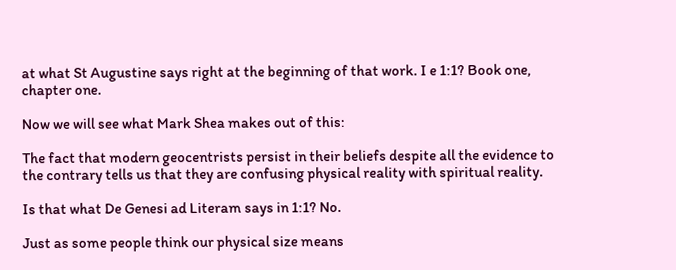at what St Augustine says right at the beginning of that work. I e 1:1? Book one, chapter one.

Now we will see what Mark Shea makes out of this:

The fact that modern geocentrists persist in their beliefs despite all the evidence to the contrary tells us that they are confusing physical reality with spiritual reality.

Is that what De Genesi ad Literam says in 1:1? No.

Just as some people think our physical size means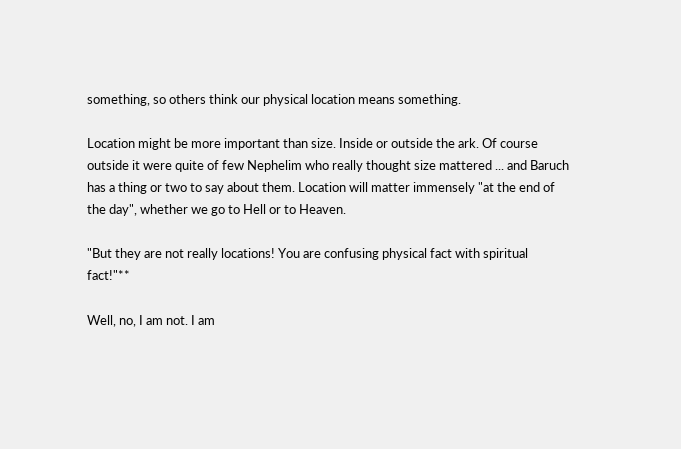something, so others think our physical location means something.

Location might be more important than size. Inside or outside the ark. Of course outside it were quite of few Nephelim who really thought size mattered ... and Baruch has a thing or two to say about them. Location will matter immensely "at the end of the day", whether we go to Hell or to Heaven.

"But they are not really locations! You are confusing physical fact with spiritual fact!"**

Well, no, I am not. I am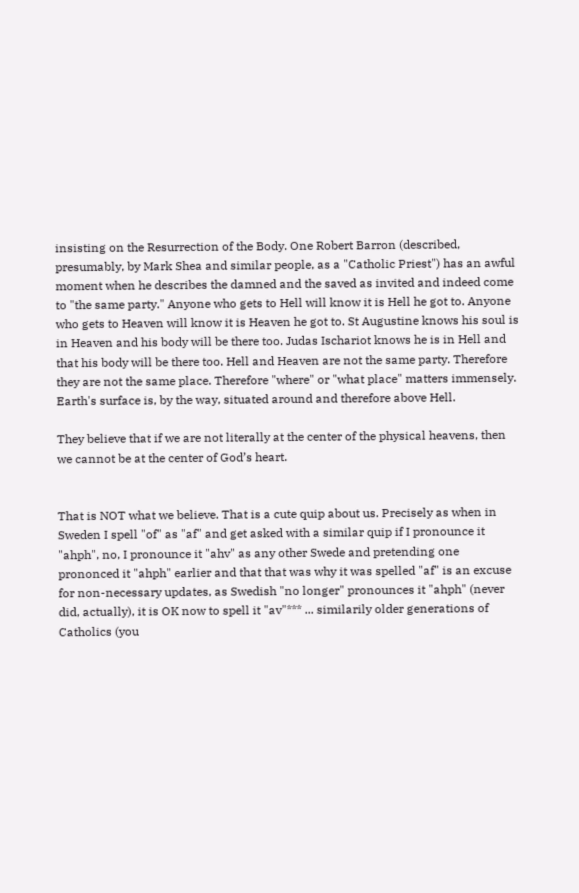insisting on the Resurrection of the Body. One Robert Barron (described, presumably, by Mark Shea and similar people, as a "Catholic Priest") has an awful moment when he describes the damned and the saved as invited and indeed come to "the same party." Anyone who gets to Hell will know it is Hell he got to. Anyone who gets to Heaven will know it is Heaven he got to. St Augustine knows his soul is in Heaven and his body will be there too. Judas Ischariot knows he is in Hell and that his body will be there too. Hell and Heaven are not the same party. Therefore they are not the same place. Therefore "where" or "what place" matters immensely. Earth's surface is, by the way, situated around and therefore above Hell.

They believe that if we are not literally at the center of the physical heavens, then we cannot be at the center of God’s heart.


That is NOT what we believe. That is a cute quip about us. Precisely as when in Sweden I spell "of" as "af" and get asked with a similar quip if I pronounce it "ahph", no, I pronounce it "ahv" as any other Swede and pretending one prononced it "ahph" earlier and that that was why it was spelled "af" is an excuse for non-necessary updates, as Swedish "no longer" pronounces it "ahph" (never did, actually), it is OK now to spell it "av"*** ... similarily older generations of Catholics (you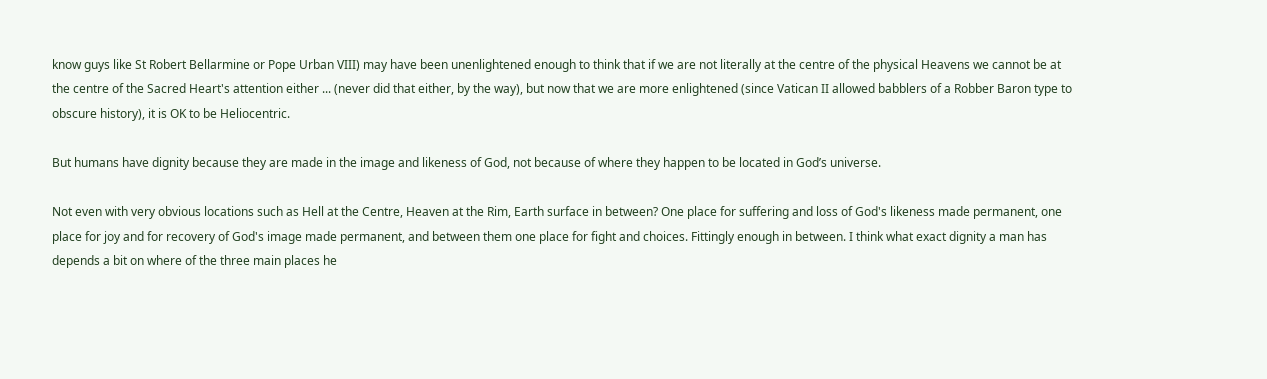know guys like St Robert Bellarmine or Pope Urban VIII) may have been unenlightened enough to think that if we are not literally at the centre of the physical Heavens we cannot be at the centre of the Sacred Heart's attention either ... (never did that either, by the way), but now that we are more enlightened (since Vatican II allowed babblers of a Robber Baron type to obscure history), it is OK to be Heliocentric.

But humans have dignity because they are made in the image and likeness of God, not because of where they happen to be located in God’s universe.

Not even with very obvious locations such as Hell at the Centre, Heaven at the Rim, Earth surface in between? One place for suffering and loss of God's likeness made permanent, one place for joy and for recovery of God's image made permanent, and between them one place for fight and choices. Fittingly enough in between. I think what exact dignity a man has depends a bit on where of the three main places he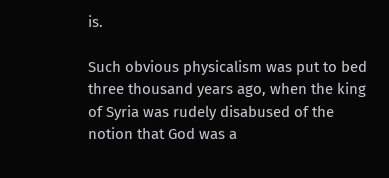is.

Such obvious physicalism was put to bed three thousand years ago, when the king of Syria was rudely disabused of the notion that God was a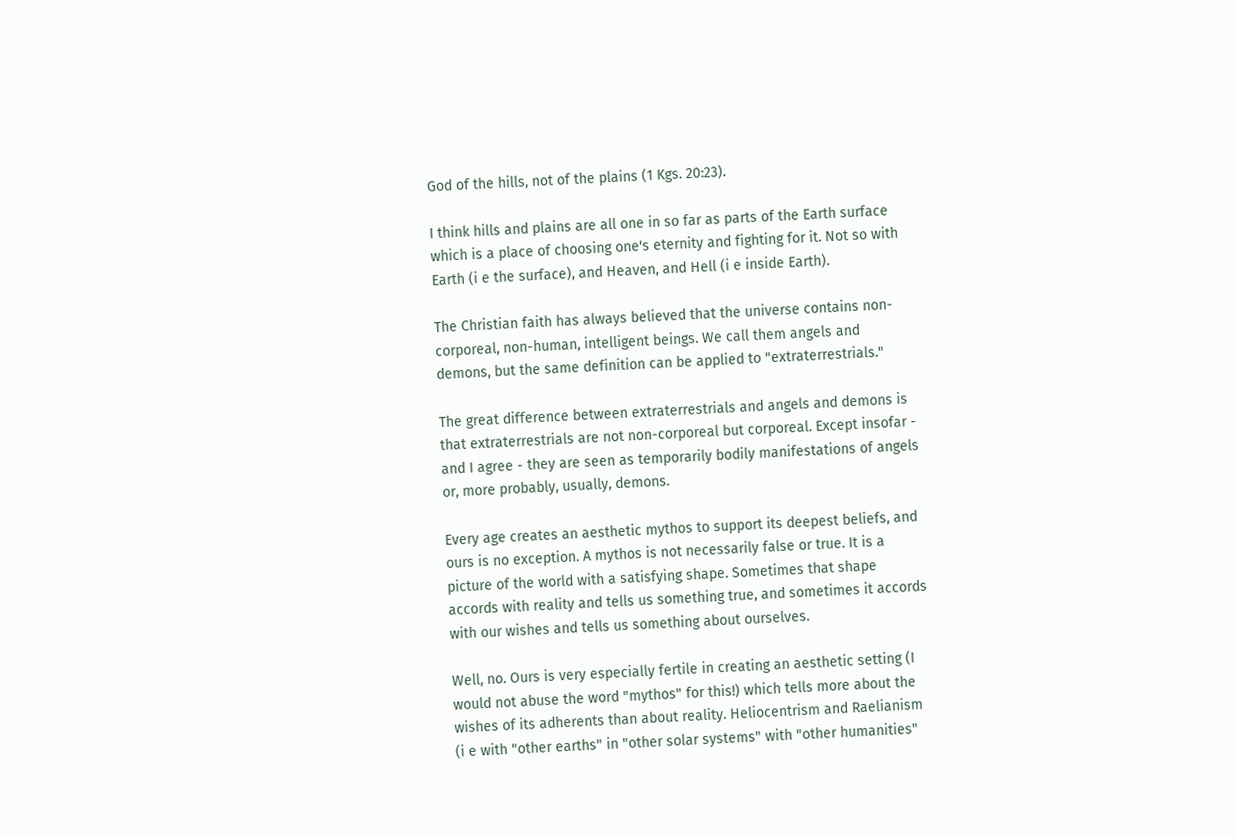God of the hills, not of the plains (1 Kgs. 20:23).

I think hills and plains are all one in so far as parts of the Earth surface which is a place of choosing one's eternity and fighting for it. Not so with Earth (i e the surface), and Heaven, and Hell (i e inside Earth).

The Christian faith has always believed that the universe contains non-corporeal, non-human, intelligent beings. We call them angels and demons, but the same definition can be applied to "extraterrestrials."

The great difference between extraterrestrials and angels and demons is that extraterrestrials are not non-corporeal but corporeal. Except insofar - and I agree - they are seen as temporarily bodily manifestations of angels or, more probably, usually, demons.

Every age creates an aesthetic mythos to support its deepest beliefs, and ours is no exception. A mythos is not necessarily false or true. It is a picture of the world with a satisfying shape. Sometimes that shape accords with reality and tells us something true, and sometimes it accords with our wishes and tells us something about ourselves.

Well, no. Ours is very especially fertile in creating an aesthetic setting (I would not abuse the word "mythos" for this!) which tells more about the wishes of its adherents than about reality. Heliocentrism and Raelianism (i e with "other earths" in "other solar systems" with "other humanities"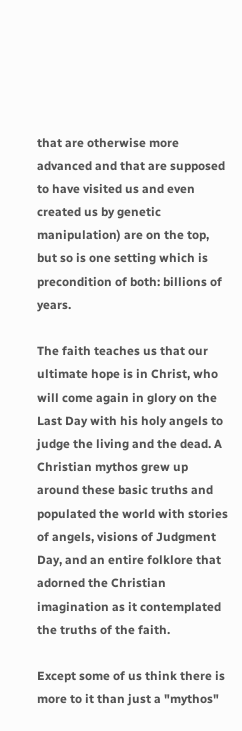that are otherwise more advanced and that are supposed to have visited us and even created us by genetic manipulation) are on the top, but so is one setting which is precondition of both: billions of years.

The faith teaches us that our ultimate hope is in Christ, who will come again in glory on the Last Day with his holy angels to judge the living and the dead. A Christian mythos grew up around these basic truths and populated the world with stories of angels, visions of Judgment Day, and an entire folklore that adorned the Christian imagination as it contemplated the truths of the faith.

Except some of us think there is more to it than just a "mythos"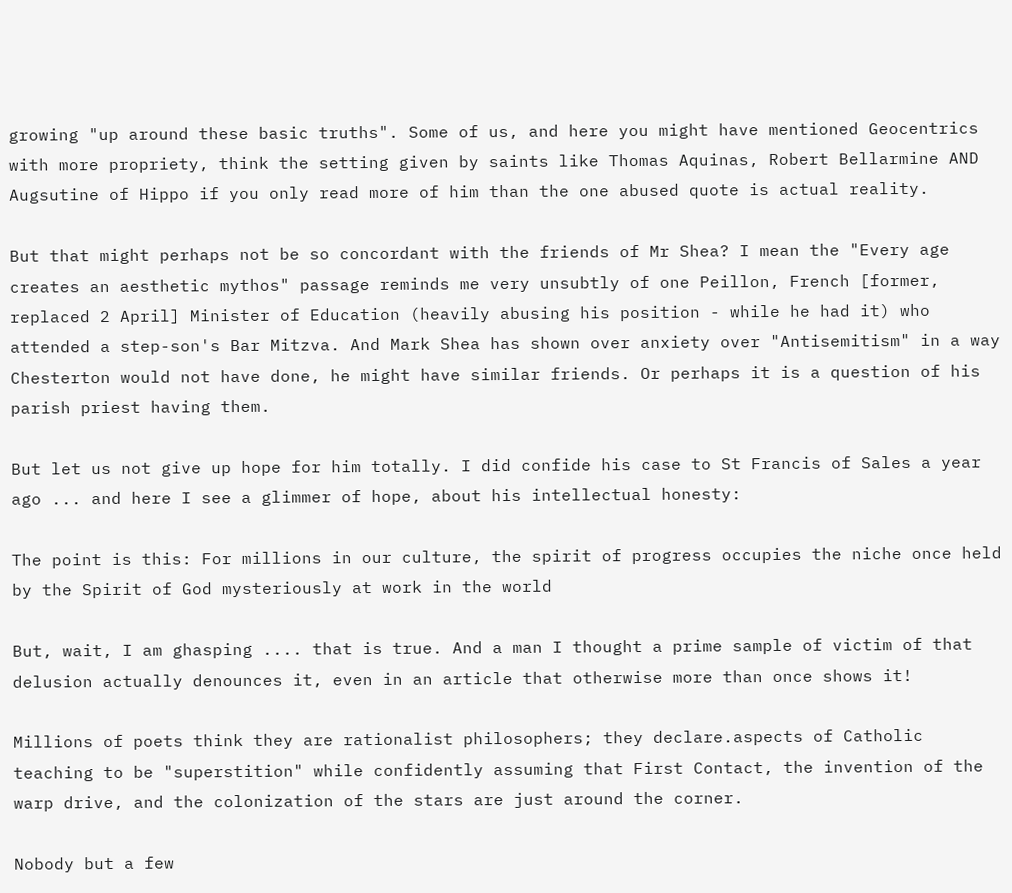growing "up around these basic truths". Some of us, and here you might have mentioned Geocentrics with more propriety, think the setting given by saints like Thomas Aquinas, Robert Bellarmine AND Augsutine of Hippo if you only read more of him than the one abused quote is actual reality.

But that might perhaps not be so concordant with the friends of Mr Shea? I mean the "Every age creates an aesthetic mythos" passage reminds me very unsubtly of one Peillon, French [former, replaced 2 April] Minister of Education (heavily abusing his position - while he had it) who attended a step-son's Bar Mitzva. And Mark Shea has shown over anxiety over "Antisemitism" in a way Chesterton would not have done, he might have similar friends. Or perhaps it is a question of his parish priest having them.

But let us not give up hope for him totally. I did confide his case to St Francis of Sales a year ago ... and here I see a glimmer of hope, about his intellectual honesty:

The point is this: For millions in our culture, the spirit of progress occupies the niche once held by the Spirit of God mysteriously at work in the world

But, wait, I am ghasping .... that is true. And a man I thought a prime sample of victim of that delusion actually denounces it, even in an article that otherwise more than once shows it!

Millions of poets think they are rationalist philosophers; they declare.aspects of Catholic teaching to be "superstition" while confidently assuming that First Contact, the invention of the warp drive, and the colonization of the stars are just around the corner.

Nobody but a few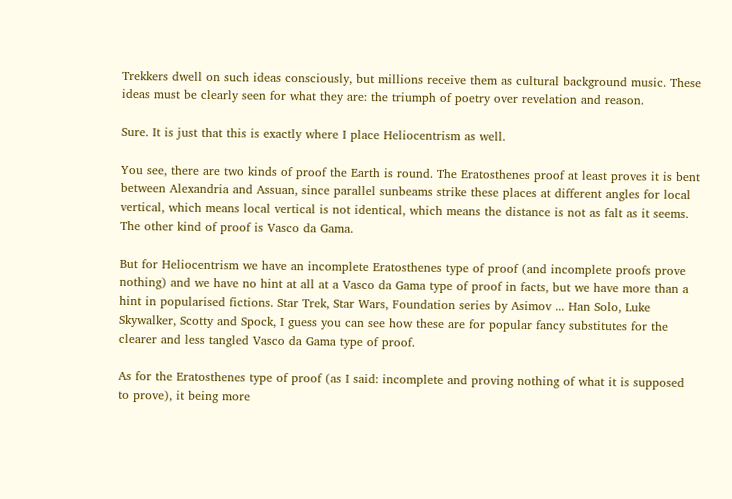Trekkers dwell on such ideas consciously, but millions receive them as cultural background music. These ideas must be clearly seen for what they are: the triumph of poetry over revelation and reason.

Sure. It is just that this is exactly where I place Heliocentrism as well.

You see, there are two kinds of proof the Earth is round. The Eratosthenes proof at least proves it is bent between Alexandria and Assuan, since parallel sunbeams strike these places at different angles for local vertical, which means local vertical is not identical, which means the distance is not as falt as it seems. The other kind of proof is Vasco da Gama.

But for Heliocentrism we have an incomplete Eratosthenes type of proof (and incomplete proofs prove nothing) and we have no hint at all at a Vasco da Gama type of proof in facts, but we have more than a hint in popularised fictions. Star Trek, Star Wars, Foundation series by Asimov ... Han Solo, Luke Skywalker, Scotty and Spock, I guess you can see how these are for popular fancy substitutes for the clearer and less tangled Vasco da Gama type of proof.

As for the Eratosthenes type of proof (as I said: incomplete and proving nothing of what it is supposed to prove), it being more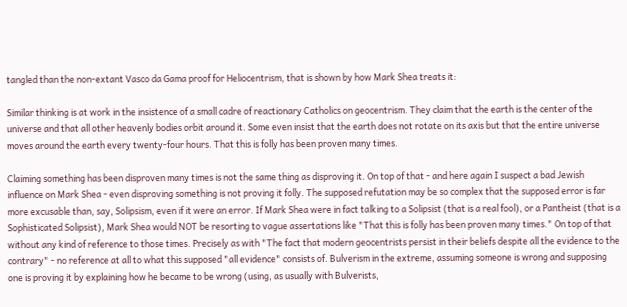tangled than the non-extant Vasco da Gama proof for Heliocentrism, that is shown by how Mark Shea treats it:

Similar thinking is at work in the insistence of a small cadre of reactionary Catholics on geocentrism. They claim that the earth is the center of the universe and that all other heavenly bodies orbit around it. Some even insist that the earth does not rotate on its axis but that the entire universe moves around the earth every twenty-four hours. That this is folly has been proven many times.

Claiming something has been disproven many times is not the same thing as disproving it. On top of that - and here again I suspect a bad Jewish influence on Mark Shea - even disproving something is not proving it folly. The supposed refutation may be so complex that the supposed error is far more excusable than, say, Solipsism, even if it were an error. If Mark Shea were in fact talking to a Solipsist (that is a real fool), or a Pantheist (that is a Sophisticated Solipsist), Mark Shea would NOT be resorting to vague assertations like "That this is folly has been proven many times." On top of that without any kind of reference to those times. Precisely as with "The fact that modern geocentrists persist in their beliefs despite all the evidence to the contrary" - no reference at all to what this supposed "all evidence" consists of. Bulverism in the extreme, assuming someone is wrong and supposing one is proving it by explaining how he became to be wrong (using, as usually with Bulverists,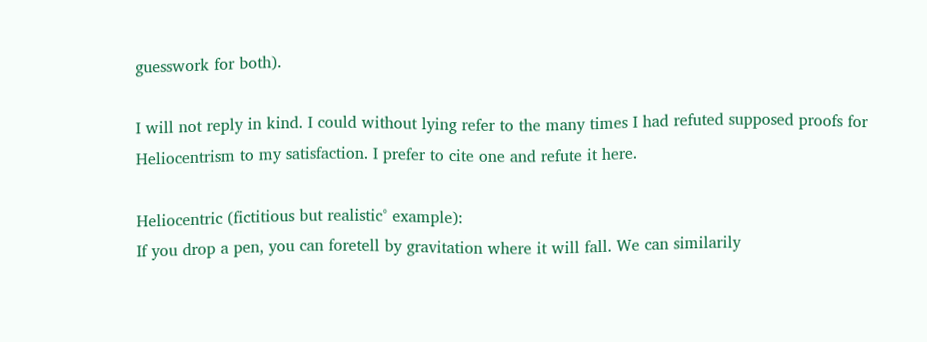guesswork for both).

I will not reply in kind. I could without lying refer to the many times I had refuted supposed proofs for Heliocentrism to my satisfaction. I prefer to cite one and refute it here.

Heliocentric (fictitious but realistic° example):
If you drop a pen, you can foretell by gravitation where it will fall. We can similarily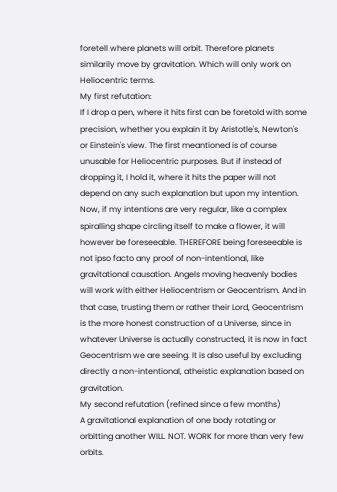foretell where planets will orbit. Therefore planets similarily move by gravitation. Which will only work on Heliocentric terms.
My first refutation:
If I drop a pen, where it hits first can be foretold with some precision, whether you explain it by Aristotle's, Newton's or Einstein's view. The first meantioned is of course unusable for Heliocentric purposes. But if instead of dropping it, I hold it, where it hits the paper will not depend on any such explanation but upon my intention. Now, if my intentions are very regular, like a complex spiralling shape circling itself to make a flower, it will however be foreseeable. THEREFORE being foreseeable is not ipso facto any proof of non-intentional, like gravitational causation. Angels moving heavenly bodies will work with either Heliocentrism or Geocentrism. And in that case, trusting them or rather their Lord, Geocentrism is the more honest construction of a Universe, since in whatever Universe is actually constructed, it is now in fact Geocentrism we are seeing. It is also useful by excluding directly a non-intentional, atheistic explanation based on gravitation.
My second refutation (refined since a few months)
A gravitational explanation of one body rotating or orbitting another WILL. NOT. WORK for more than very few orbits.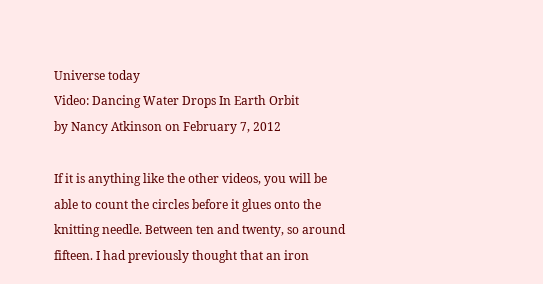Universe today
Video: Dancing Water Drops In Earth Orbit
by Nancy Atkinson on February 7, 2012

If it is anything like the other videos, you will be able to count the circles before it glues onto the knitting needle. Between ten and twenty, so around fifteen. I had previously thought that an iron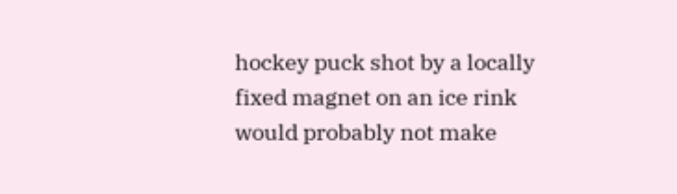hockey puck shot by a locally fixed magnet on an ice rink would probably not make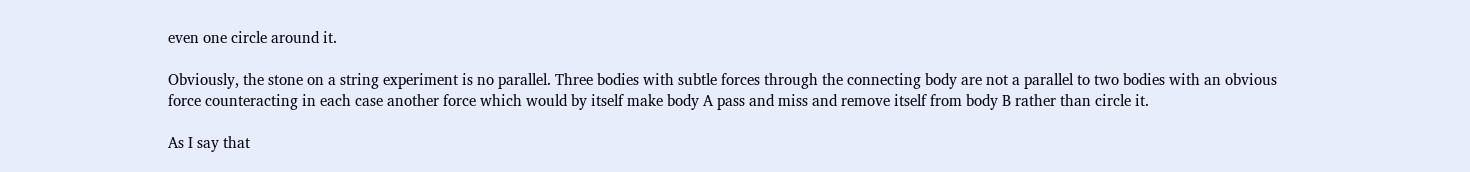even one circle around it.

Obviously, the stone on a string experiment is no parallel. Three bodies with subtle forces through the connecting body are not a parallel to two bodies with an obvious force counteracting in each case another force which would by itself make body A pass and miss and remove itself from body B rather than circle it.

As I say that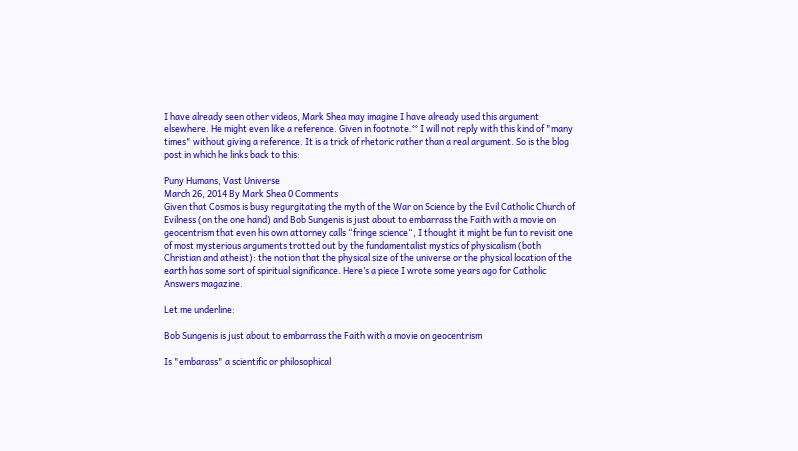I have already seen other videos, Mark Shea may imagine I have already used this argument elsewhere. He might even like a reference. Given in footnote.°° I will not reply with this kind of "many times" without giving a reference. It is a trick of rhetoric rather than a real argument. So is the blog post in which he links back to this:

Puny Humans, Vast Universe
March 26, 2014 By Mark Shea 0 Comments
Given that Cosmos is busy regurgitating the myth of the War on Science by the Evil Catholic Church of Evilness (on the one hand) and Bob Sungenis is just about to embarrass the Faith with a movie on geocentrism that even his own attorney calls “fringe science“, I thought it might be fun to revisit one of most mysterious arguments trotted out by the fundamentalist mystics of physicalism (both Christian and atheist): the notion that the physical size of the universe or the physical location of the earth has some sort of spiritual significance. Here’s a piece I wrote some years ago for Catholic Answers magazine.

Let me underline:

Bob Sungenis is just about to embarrass the Faith with a movie on geocentrism

Is "embarass" a scientific or philosophical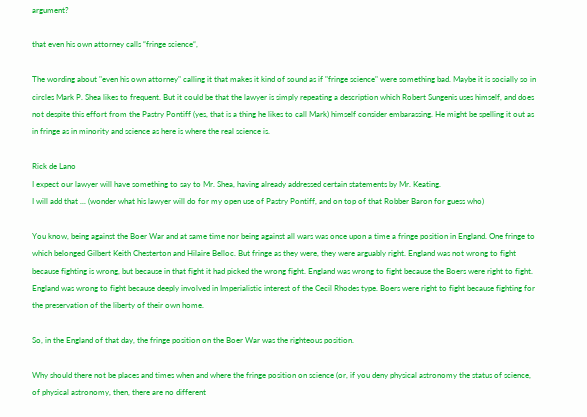argument?

that even his own attorney calls “fringe science“,

The wording about "even his own attorney" calling it that makes it kind of sound as if "fringe science" were something bad. Maybe it is socially so in circles Mark P. Shea likes to frequent. But it could be that the lawyer is simply repeating a description which Robert Sungenis uses himself, and does not despite this effort from the Pastry Pontiff (yes, that is a thing he likes to call Mark) himself consider embarassing. He might be spelling it out as in fringe as in minority and science as here is where the real science is.

Rick de Lano
I expect our lawyer will have something to say to Mr. Shea, having already addressed certain statements by Mr. Keating.
I will add that ... (wonder what his lawyer will do for my open use of Pastry Pontiff, and on top of that Robber Baron for guess who)

You know, being against the Boer War and at same time nor being against all wars was once upon a time a fringe position in England. One fringe to which belonged Gilbert Keith Chesterton and Hilaire Belloc. But fringe as they were, they were arguably right. England was not wrong to fight because fighting is wrong, but because in that fight it had picked the wrong fight. England was wrong to fight because the Boers were right to fight. England was wrong to fight because deeply involved in Imperialistic interest of the Cecil Rhodes type. Boers were right to fight because fighting for the preservation of the liberty of their own home.

So, in the England of that day, the fringe position on the Boer War was the righteous position.

Why should there not be places and times when and where the fringe position on science (or, if you deny physical astronomy the status of science, of physical astronomy, then, there are no different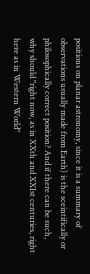positions on planar astronomy, since it is a summary of observations usually made from Earth) is the sceintifically or philosophically correct position? And if there can be such, why should "right now, as in XXth and XXIst centuries, right here as in Western World"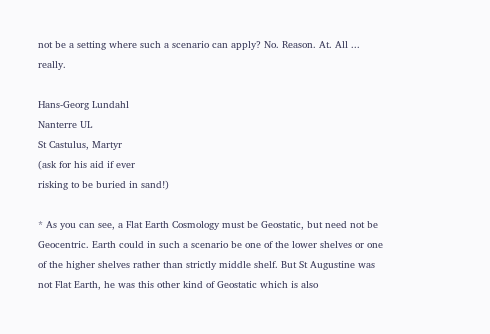not be a setting where such a scenario can apply? No. Reason. At. All ... really.

Hans-Georg Lundahl
Nanterre UL
St Castulus, Martyr
(ask for his aid if ever
risking to be buried in sand!)

* As you can see, a Flat Earth Cosmology must be Geostatic, but need not be Geocentric. Earth could in such a scenario be one of the lower shelves or one of the higher shelves rather than strictly middle shelf. But St Augustine was not Flat Earth, he was this other kind of Geostatic which is also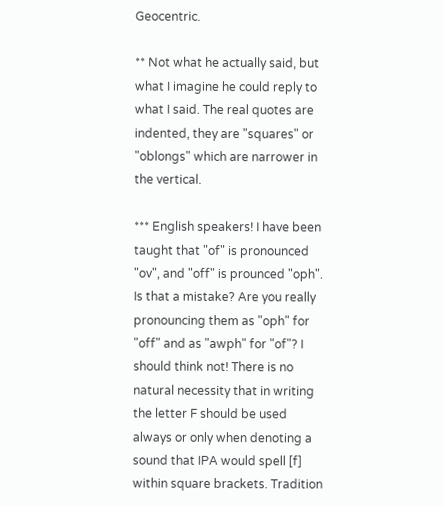Geocentric.

** Not what he actually said, but what I imagine he could reply to what I said. The real quotes are indented, they are "squares" or "oblongs" which are narrower in the vertical.

*** English speakers! I have been taught that "of" is pronounced "ov", and "off" is prounced "oph". Is that a mistake? Are you really pronouncing them as "oph" for "off" and as "awph" for "of"? I should think not! There is no natural necessity that in writing the letter F should be used always or only when denoting a sound that IPA would spell [f] within square brackets. Tradition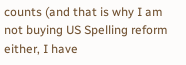counts (and that is why I am not buying US Spelling reform either, I have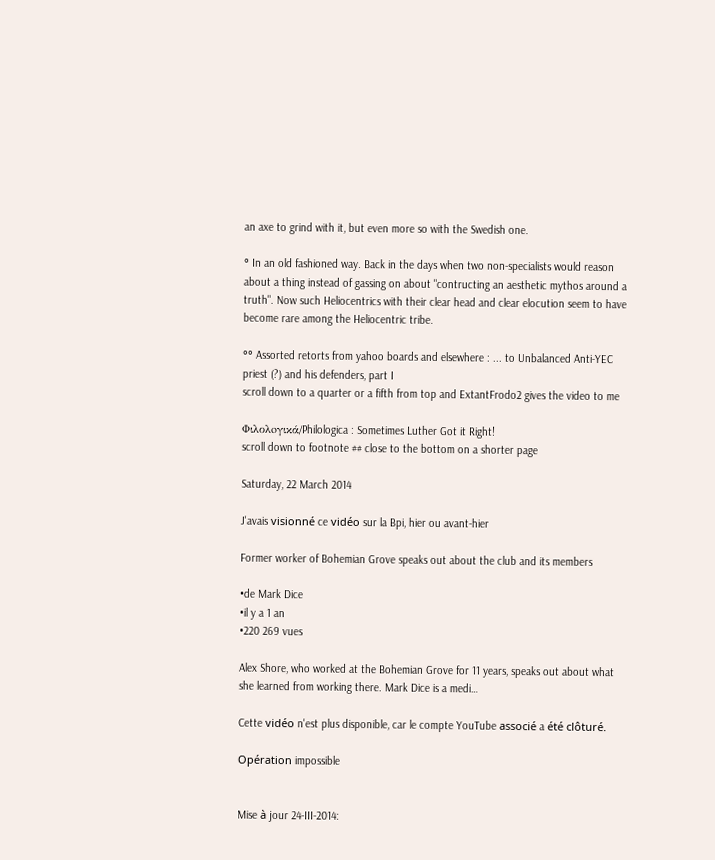an axe to grind with it, but even more so with the Swedish one.

° In an old fashioned way. Back in the days when two non-specialists would reason about a thing instead of gassing on about "contructing an aesthetic mythos around a truth". Now such Heliocentrics with their clear head and clear elocution seem to have become rare among the Heliocentric tribe.

°° Assorted retorts from yahoo boards and elsewhere : ... to Unbalanced Anti-YEC priest (?) and his defenders, part I
scroll down to a quarter or a fifth from top and ExtantFrodo2 gives the video to me

Φιλολoγικά/Philologica : Sometimes Luther Got it Right!
scroll down to footnote ## close to the bottom on a shorter page

Saturday, 22 March 2014

J'avais visionné ce vidéo sur la Bpi, hier ou avant-hier

Former worker of Bohemian Grove speaks out about the club and its members

•de Mark Dice
•il y a 1 an
•220 269 vues

Alex Shore, who worked at the Bohemian Grove for 11 years, speaks out about what she learned from working there. Mark Dice is a medi…

Cette vidéo n'est plus disponible, car le compte YouTube associé a été clôturé.

Opération impossible


Mise à jour 24-III-2014: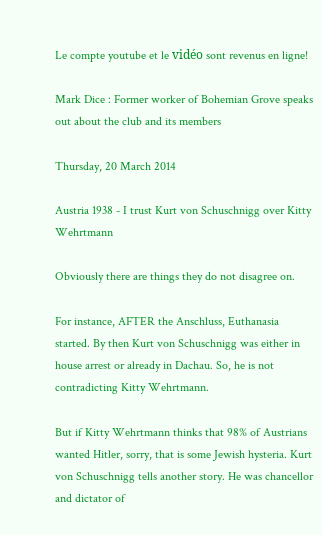Le compte youtube et le vidéo sont revenus en ligne!

Mark Dice : Former worker of Bohemian Grove speaks out about the club and its members

Thursday, 20 March 2014

Austria 1938 - I trust Kurt von Schuschnigg over Kitty Wehrtmann

Obviously there are things they do not disagree on.

For instance, AFTER the Anschluss, Euthanasia started. By then Kurt von Schuschnigg was either in house arrest or already in Dachau. So, he is not contradicting Kitty Wehrtmann.

But if Kitty Wehrtmann thinks that 98% of Austrians wanted Hitler, sorry, that is some Jewish hysteria. Kurt von Schuschnigg tells another story. He was chancellor and dictator of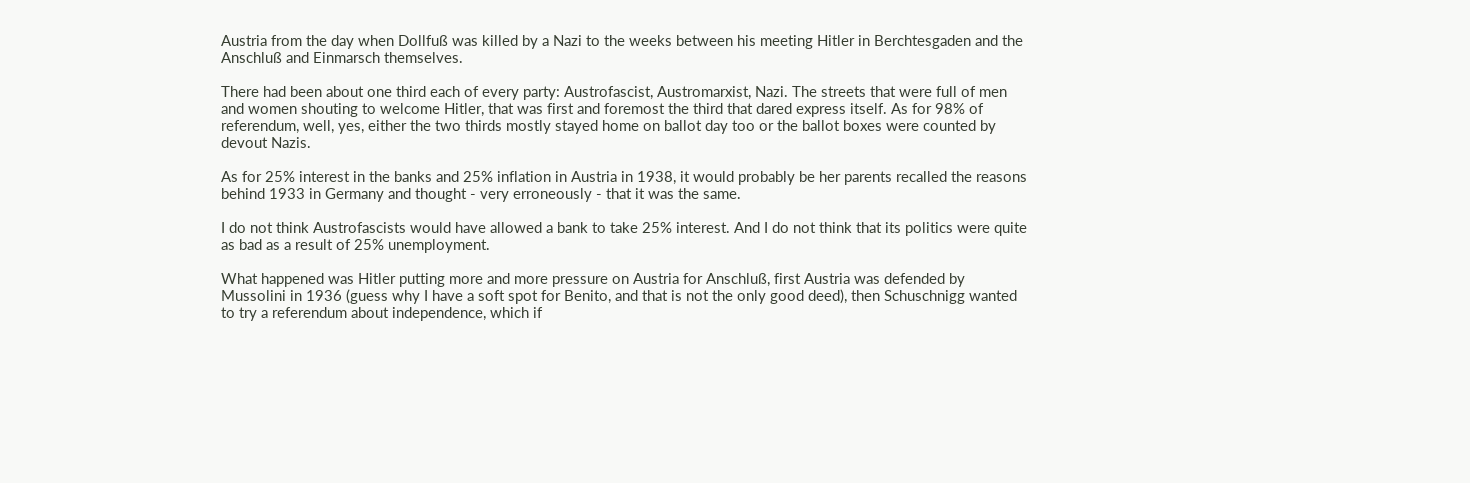Austria from the day when Dollfuß was killed by a Nazi to the weeks between his meeting Hitler in Berchtesgaden and the Anschluß and Einmarsch themselves.

There had been about one third each of every party: Austrofascist, Austromarxist, Nazi. The streets that were full of men and women shouting to welcome Hitler, that was first and foremost the third that dared express itself. As for 98% of referendum, well, yes, either the two thirds mostly stayed home on ballot day too or the ballot boxes were counted by devout Nazis.

As for 25% interest in the banks and 25% inflation in Austria in 1938, it would probably be her parents recalled the reasons behind 1933 in Germany and thought - very erroneously - that it was the same.

I do not think Austrofascists would have allowed a bank to take 25% interest. And I do not think that its politics were quite as bad as a result of 25% unemployment.

What happened was Hitler putting more and more pressure on Austria for Anschluß, first Austria was defended by Mussolini in 1936 (guess why I have a soft spot for Benito, and that is not the only good deed), then Schuschnigg wanted to try a referendum about independence, which if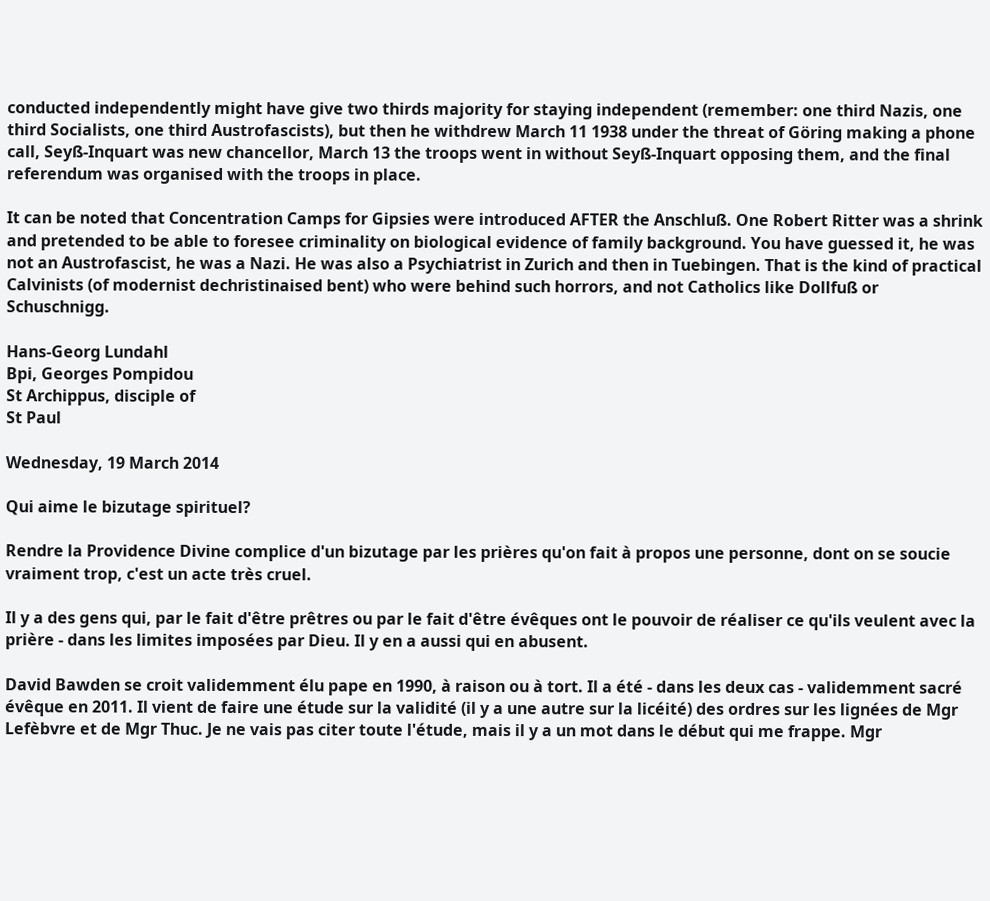conducted independently might have give two thirds majority for staying independent (remember: one third Nazis, one third Socialists, one third Austrofascists), but then he withdrew March 11 1938 under the threat of Göring making a phone call, Seyß-Inquart was new chancellor, March 13 the troops went in without Seyß-Inquart opposing them, and the final referendum was organised with the troops in place.

It can be noted that Concentration Camps for Gipsies were introduced AFTER the Anschluß. One Robert Ritter was a shrink and pretended to be able to foresee criminality on biological evidence of family background. You have guessed it, he was not an Austrofascist, he was a Nazi. He was also a Psychiatrist in Zurich and then in Tuebingen. That is the kind of practical Calvinists (of modernist dechristinaised bent) who were behind such horrors, and not Catholics like Dollfuß or Schuschnigg.

Hans-Georg Lundahl
Bpi, Georges Pompidou
St Archippus, disciple of
St Paul

Wednesday, 19 March 2014

Qui aime le bizutage spirituel?

Rendre la Providence Divine complice d'un bizutage par les prières qu'on fait à propos une personne, dont on se soucie vraiment trop, c'est un acte très cruel.

Il y a des gens qui, par le fait d'être prêtres ou par le fait d'être évêques ont le pouvoir de réaliser ce qu'ils veulent avec la prière - dans les limites imposées par Dieu. Il y en a aussi qui en abusent.

David Bawden se croit validemment élu pape en 1990, à raison ou à tort. Il a été - dans les deux cas - validemment sacré évêque en 2011. Il vient de faire une étude sur la validité (il y a une autre sur la licéité) des ordres sur les lignées de Mgr Lefèbvre et de Mgr Thuc. Je ne vais pas citer toute l'étude, mais il y a un mot dans le début qui me frappe. Mgr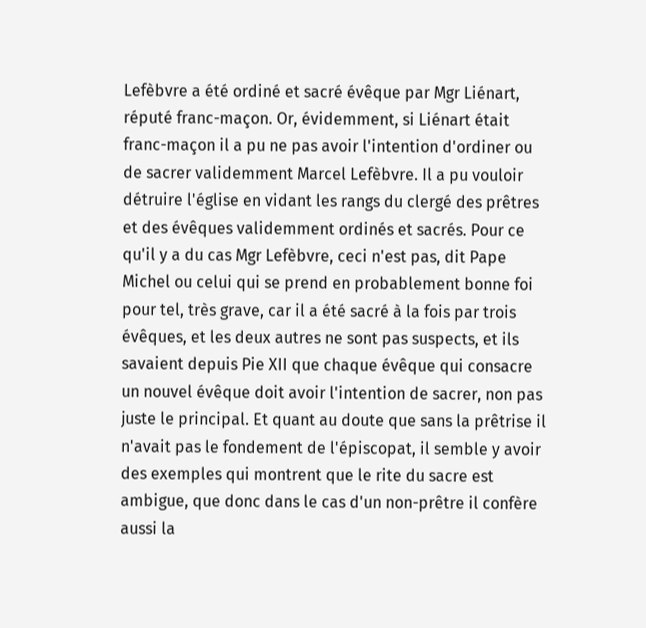Lefèbvre a été ordiné et sacré évêque par Mgr Liénart, réputé franc-maçon. Or, évidemment, si Liénart était franc-maçon il a pu ne pas avoir l'intention d'ordiner ou de sacrer validemment Marcel Lefèbvre. Il a pu vouloir détruire l'église en vidant les rangs du clergé des prêtres et des évêques validemment ordinés et sacrés. Pour ce qu'il y a du cas Mgr Lefèbvre, ceci n'est pas, dit Pape Michel ou celui qui se prend en probablement bonne foi pour tel, très grave, car il a été sacré à la fois par trois évêques, et les deux autres ne sont pas suspects, et ils savaient depuis Pie XII que chaque évêque qui consacre un nouvel évêque doit avoir l'intention de sacrer, non pas juste le principal. Et quant au doute que sans la prêtrise il n'avait pas le fondement de l'épiscopat, il semble y avoir des exemples qui montrent que le rite du sacre est ambigue, que donc dans le cas d'un non-prêtre il confère aussi la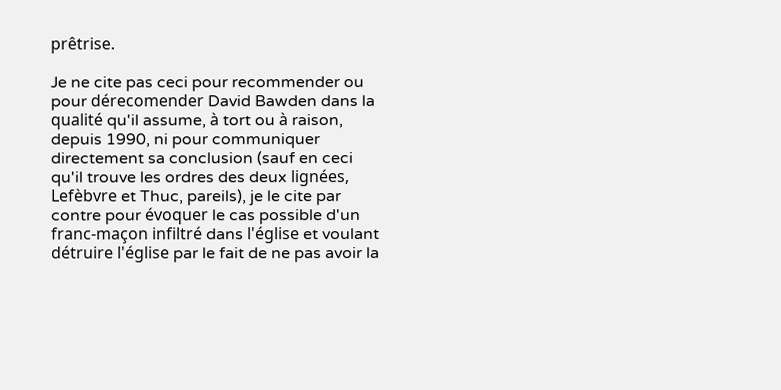prêtrise.

Je ne cite pas ceci pour recommender ou pour dérecomender David Bawden dans la qualité qu'il assume, à tort ou à raison, depuis 1990, ni pour communiquer directement sa conclusion (sauf en ceci qu'il trouve les ordres des deux lignées, Lefèbvre et Thuc, pareils), je le cite par contre pour évoquer le cas possible d'un franc-maçon infiltré dans l'église et voulant détruire l'église par le fait de ne pas avoir la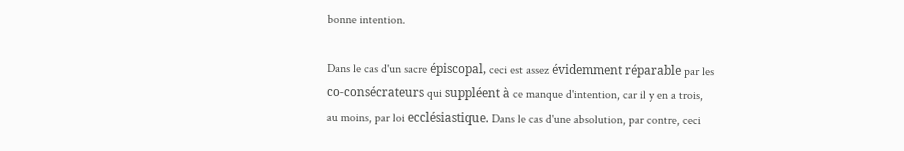bonne intention.

Dans le cas d'un sacre épiscopal, ceci est assez évidemment réparable par les co-consécrateurs qui suppléent à ce manque d'intention, car il y en a trois, au moins, par loi ecclésiastique. Dans le cas d'une absolution, par contre, ceci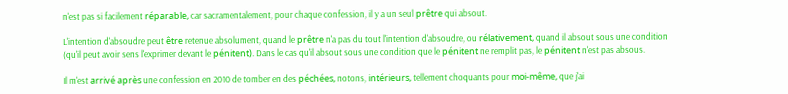n'est pas si facilement réparable, car sacramentalement, pour chaque confession, il y a un seul prêtre qui absout.

L'intention d'absoudre peut être retenue absolument, quand le prêtre n'a pas du tout l'intention d'absoudre, ou rélativement, quand il absout sous une condition (qu'il peut avoir sens l'exprimer devant le pénitent). Dans le cas qu'il absout sous une condition que le pénitent ne remplit pas, le pénitent n'est pas absous.

Il m'est arrivé après une confession en 2010 de tomber en des péchées, notons, intérieurs, tellement choquants pour moi-même, que j'ai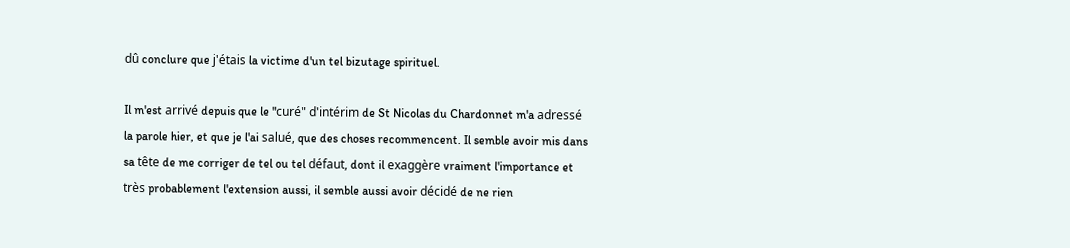dû conclure que j'étais la victime d'un tel bizutage spirituel.

Il m'est arrivé depuis que le "curé" d'intérim de St Nicolas du Chardonnet m'a adressé la parole hier, et que je l'ai salué, que des choses recommencent. Il semble avoir mis dans sa tête de me corriger de tel ou tel défaut, dont il exaggère vraiment l'importance et très probablement l'extension aussi, il semble aussi avoir décidé de ne rien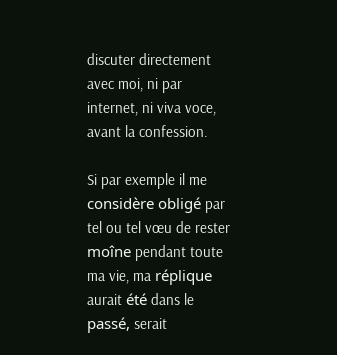discuter directement avec moi, ni par internet, ni viva voce, avant la confession.

Si par exemple il me considère obligé par tel ou tel vœu de rester moîne pendant toute ma vie, ma réplique aurait été dans le passé, serait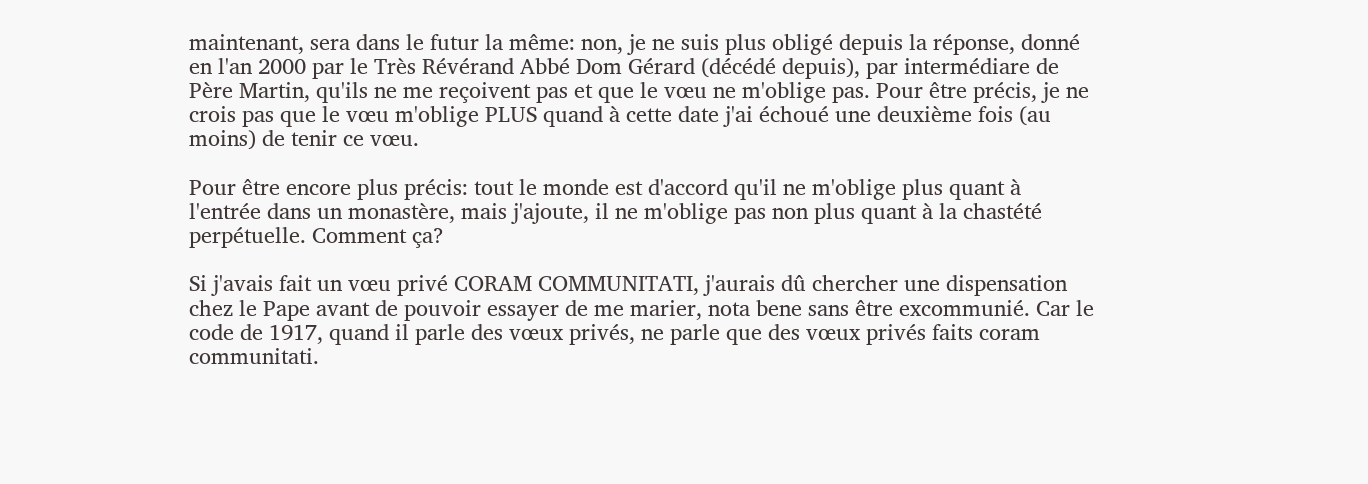maintenant, sera dans le futur la même: non, je ne suis plus obligé depuis la réponse, donné en l'an 2000 par le Très Révérand Abbé Dom Gérard (décédé depuis), par intermédiare de Père Martin, qu'ils ne me reçoivent pas et que le vœu ne m'oblige pas. Pour être précis, je ne crois pas que le vœu m'oblige PLUS quand à cette date j'ai échoué une deuxième fois (au moins) de tenir ce vœu.

Pour être encore plus précis: tout le monde est d'accord qu'il ne m'oblige plus quant à l'entrée dans un monastère, mais j'ajoute, il ne m'oblige pas non plus quant à la chastété perpétuelle. Comment ça?

Si j'avais fait un vœu privé CORAM COMMUNITATI, j'aurais dû chercher une dispensation chez le Pape avant de pouvoir essayer de me marier, nota bene sans être excommunié. Car le code de 1917, quand il parle des vœux privés, ne parle que des vœux privés faits coram communitati.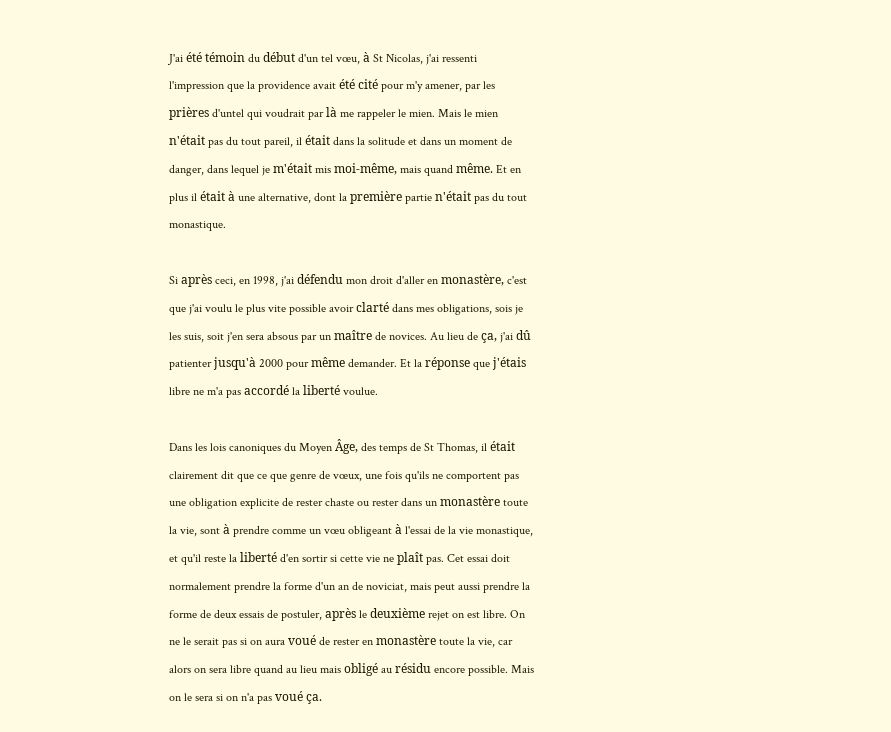J'ai été témoin du début d'un tel vœu, à St Nicolas, j'ai ressenti l'impression que la providence avait été cité pour m'y amener, par les prières d'untel qui voudrait par là me rappeler le mien. Mais le mien n'était pas du tout pareil, il était dans la solitude et dans un moment de danger, dans lequel je m'était mis moi-même, mais quand même. Et en plus il était à une alternative, dont la première partie n'était pas du tout monastique.

Si après ceci, en 1998, j'ai défendu mon droit d'aller en monastère, c'est que j'ai voulu le plus vite possible avoir clarté dans mes obligations, sois je les suis, soit j'en sera absous par un maître de novices. Au lieu de ça, j'ai dû patienter jusqu'à 2000 pour même demander. Et la réponse que j'étais libre ne m'a pas accordé la liberté voulue.

Dans les lois canoniques du Moyen Âge, des temps de St Thomas, il était clairement dit que ce que genre de vœux, une fois qu'ils ne comportent pas une obligation explicite de rester chaste ou rester dans un monastère toute la vie, sont à prendre comme un vœu obligeant à l'essai de la vie monastique, et qu'il reste la liberté d'en sortir si cette vie ne plaît pas. Cet essai doit normalement prendre la forme d'un an de noviciat, mais peut aussi prendre la forme de deux essais de postuler, après le deuxième rejet on est libre. On ne le serait pas si on aura voué de rester en monastère toute la vie, car alors on sera libre quand au lieu mais obligé au résidu encore possible. Mais on le sera si on n'a pas voué ça.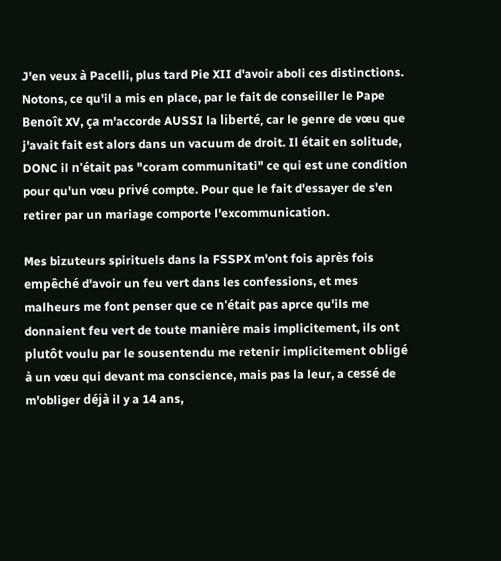J'en veux à Pacelli, plus tard Pie XII d'avoir aboli ces distinctions. Notons, ce qu'il a mis en place, par le fait de conseiller le Pape Benoît XV, ça m'accorde AUSSI la liberté, car le genre de vœu que j'avait fait est alors dans un vacuum de droit. Il était en solitude, DONC il n'était pas "coram communitati" ce qui est une condition pour qu'un vœu privé compte. Pour que le fait d'essayer de s'en retirer par un mariage comporte l'excommunication.

Mes bizuteurs spirituels dans la FSSPX m'ont fois après fois empêché d'avoir un feu vert dans les confessions, et mes malheurs me font penser que ce n'était pas aprce qu'ils me donnaient feu vert de toute manière mais implicitement, ils ont plutôt voulu par le sousentendu me retenir implicitement obligé à un vœu qui devant ma conscience, mais pas la leur, a cessé de m'obliger déjà il y a 14 ans,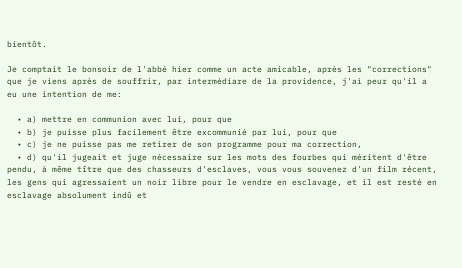bientôt.

Je comptait le bonsoir de l'abbé hier comme un acte amicable, après les "corrections" que je viens après de souffrir, par intermédiare de la providence, j'ai peur qu'il a eu une intention de me:

  • a) mettre en communion avec lui, pour que
  • b) je puisse plus facilement être excommunié par lui, pour que
  • c) je ne puisse pas me retirer de son programme pour ma correction,
  • d) qu'il jugeait et juge nécessaire sur les mots des fourbes qui méritent d'être pendu, à même tître que des chasseurs d'esclaves, vous vous souvenez d'un film récent, les gens qui agressaient un noir libre pour le vendre en esclavage, et il est resté en esclavage absolument indû et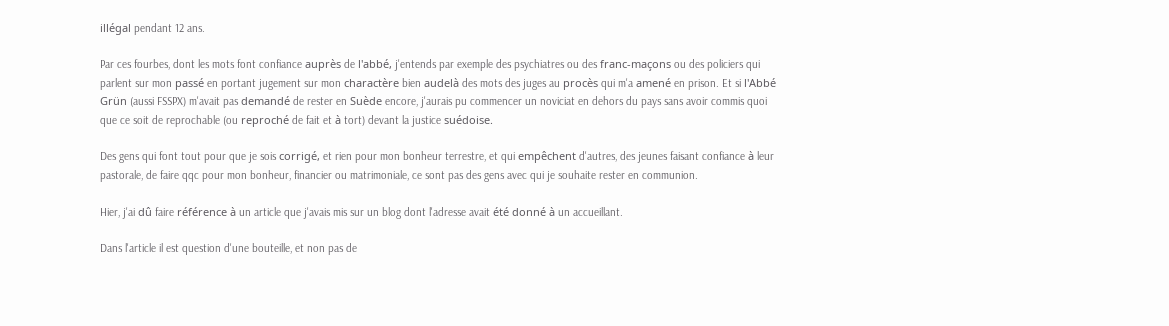illégal pendant 12 ans.

Par ces fourbes, dont les mots font confiance auprès de l'abbé, j'entends par exemple des psychiatres ou des franc-maçons ou des policiers qui parlent sur mon passé en portant jugement sur mon charactère bien audelà des mots des juges au procès qui m'a amené en prison. Et si l'Abbé Grün (aussi FSSPX) m'avait pas demandé de rester en Suède encore, j'aurais pu commencer un noviciat en dehors du pays sans avoir commis quoi que ce soit de reprochable (ou reproché de fait et à tort) devant la justice suédoise.

Des gens qui font tout pour que je sois corrigé, et rien pour mon bonheur terrestre, et qui empêchent d'autres, des jeunes faisant confiance à leur pastorale, de faire qqc pour mon bonheur, financier ou matrimoniale, ce sont pas des gens avec qui je souhaite rester en communion.

Hier, j'ai dû faire référence à un article que j'avais mis sur un blog dont l'adresse avait été donné à un accueillant.

Dans l'article il est question d'une bouteille, et non pas de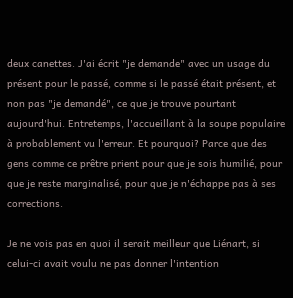deux canettes. J'ai écrit "je demande" avec un usage du présent pour le passé, comme si le passé était présent, et non pas "je demandé", ce que je trouve pourtant aujourd'hui. Entretemps, l'accueillant à la soupe populaire à probablement vu l'erreur. Et pourquoi? Parce que des gens comme ce prêtre prient pour que je sois humilié, pour que je reste marginalisé, pour que je n'échappe pas à ses corrections.

Je ne vois pas en quoi il serait meilleur que Liénart, si celui-ci avait voulu ne pas donner l'intention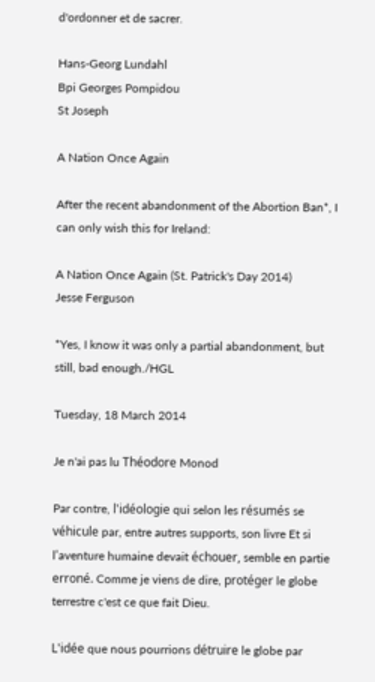d'ordonner et de sacrer.

Hans-Georg Lundahl
Bpi Georges Pompidou
St Joseph

A Nation Once Again

After the recent abandonment of the Abortion Ban*, I can only wish this for Ireland:

A Nation Once Again (St. Patrick's Day 2014)
Jesse Ferguson

*Yes, I know it was only a partial abandonment, but still, bad enough./HGL

Tuesday, 18 March 2014

Je n'ai pas lu Théodore Monod

Par contre, l'idéologie qui selon les résumés se véhicule par, entre autres supports, son livre Et si l’aventure humaine devait échouer, semble en partie erroné. Comme je viens de dire, protéger le globe terrestre c'est ce que fait Dieu.

L'idée que nous pourrions détruire le globe par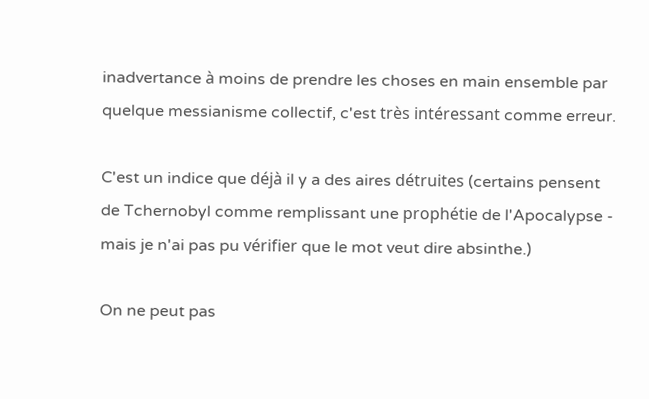inadvertance à moins de prendre les choses en main ensemble par quelque messianisme collectif, c'est très intéressant comme erreur.

C'est un indice que déjà il y a des aires détruites (certains pensent de Tchernobyl comme remplissant une prophétie de l'Apocalypse - mais je n'ai pas pu vérifier que le mot veut dire absinthe.)

On ne peut pas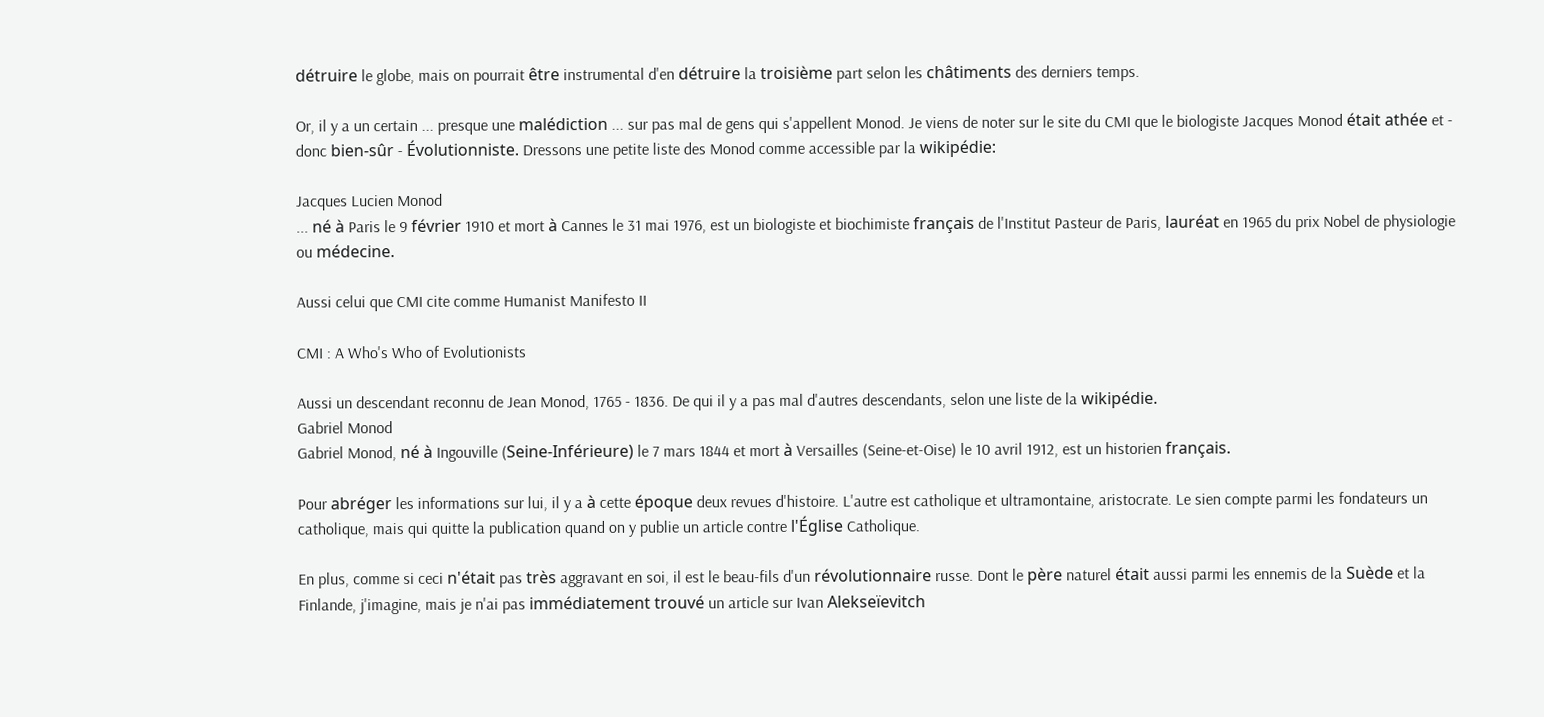détruire le globe, mais on pourrait être instrumental d'en détruire la troisième part selon les châtiments des derniers temps.

Or, il y a un certain ... presque une malédiction ... sur pas mal de gens qui s'appellent Monod. Je viens de noter sur le site du CMI que le biologiste Jacques Monod était athée et - donc bien-sûr - Évolutionniste. Dressons une petite liste des Monod comme accessible par la wikipédie:

Jacques Lucien Monod
... né à Paris le 9 février 1910 et mort à Cannes le 31 mai 1976, est un biologiste et biochimiste français de l'Institut Pasteur de Paris, lauréat en 1965 du prix Nobel de physiologie ou médecine.

Aussi celui que CMI cite comme Humanist Manifesto II

CMI : A Who's Who of Evolutionists

Aussi un descendant reconnu de Jean Monod, 1765 - 1836. De qui il y a pas mal d'autres descendants, selon une liste de la wikipédie.
Gabriel Monod
Gabriel Monod, né à Ingouville (Seine-Inférieure) le 7 mars 1844 et mort à Versailles (Seine-et-Oise) le 10 avril 1912, est un historien français.

Pour abréger les informations sur lui, il y a à cette époque deux revues d'histoire. L'autre est catholique et ultramontaine, aristocrate. Le sien compte parmi les fondateurs un catholique, mais qui quitte la publication quand on y publie un article contre l'Église Catholique.

En plus, comme si ceci n'était pas très aggravant en soi, il est le beau-fils d'un révolutionnaire russe. Dont le père naturel était aussi parmi les ennemis de la Suède et la Finlande, j'imagine, mais je n'ai pas immédiatement trouvé un article sur Ivan Alekseïevitch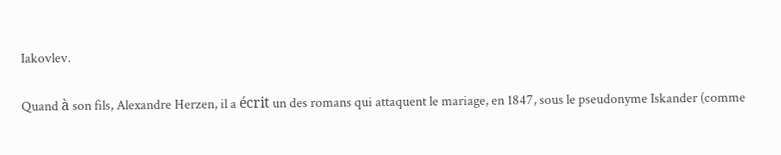Iakovlev.

Quand à son fils, Alexandre Herzen, il a écrit un des romans qui attaquent le mariage, en 1847, sous le pseudonyme Iskander (comme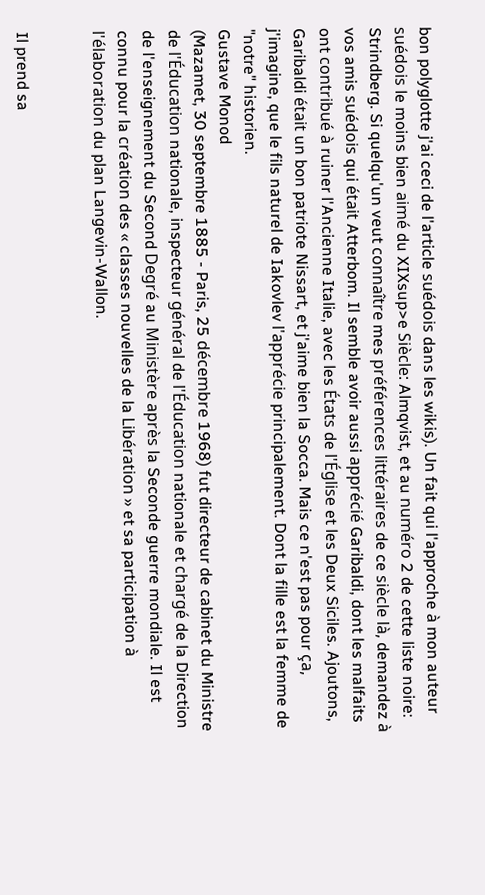bon polyglotte j'ai ceci de l'article suédois dans les wikis). Un fait qui l'approche à mon auteur suédois le moins bien aimé du XIXsup>e Siècle: Almqvist, et au numéro 2 de cette liste noire: Strindberg. Si quelqu'un veut connaître mes préférences littéraires de ce siècle là, demandez à vos amis suédois qui était Atterbom. Il semble avoir aussi apprécié Garibaldi, dont les malfaits ont contribué à ruiner l'Ancienne Italie, avec les États de l'Église et les Deux Siciles. Ajoutons, Garibaldi était un bon patriote Nissart, et j'aime bien la Socca. Mais ce n'est pas pour ça, j'imagine, que le fils naturel de Iakovlev l'apprécie principalement. Dont la fille est la femme de "notre" historien.
Gustave Monod
(Mazamet, 30 septembre 1885 - Paris, 25 décembre 1968) fut directeur de cabinet du Ministre de l'Éducation nationale, inspecteur général de l'Éducation nationale et chargé de la Direction de l'enseignement du Second Degré au Ministère après la Seconde guerre mondiale. Il est connu pour la création des « classes nouvelles de la Libération » et sa participation à l'élaboration du plan Langevin-Wallon.


Il prend sa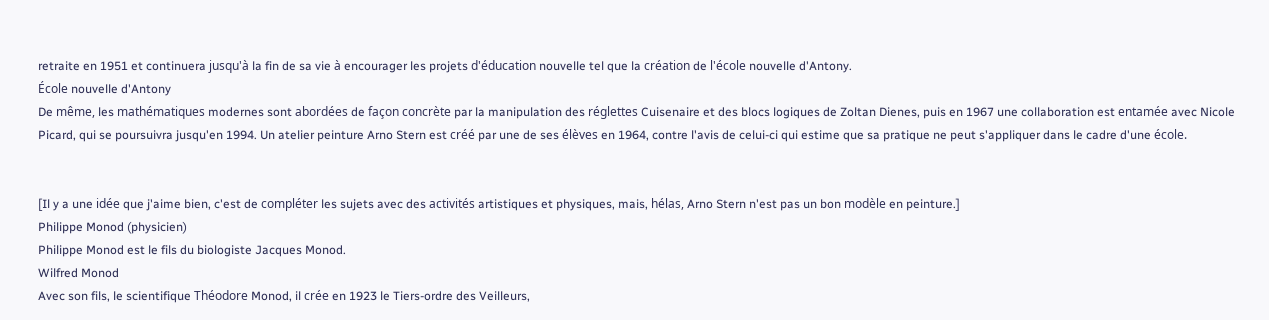retraite en 1951 et continuera jusqu'à la fin de sa vie à encourager les projets d'éducation nouvelle tel que la création de l'école nouvelle d'Antony.
École nouvelle d'Antony
De même, les mathématiques modernes sont abordées de façon concrète par la manipulation des réglettes Cuisenaire et des blocs logiques de Zoltan Dienes, puis en 1967 une collaboration est entamée avec Nicole Picard, qui se poursuivra jusqu'en 1994. Un atelier peinture Arno Stern est créé par une de ses élèves en 1964, contre l'avis de celui-ci qui estime que sa pratique ne peut s'appliquer dans le cadre d'une école.


[Il y a une idée que j'aime bien, c'est de compléter les sujets avec des activités artistiques et physiques, mais, hélas, Arno Stern n'est pas un bon modèle en peinture.]
Philippe Monod (physicien)
Philippe Monod est le fils du biologiste Jacques Monod.
Wilfred Monod
Avec son fils, le scientifique Théodore Monod, il crée en 1923 le Tiers-ordre des Veilleurs,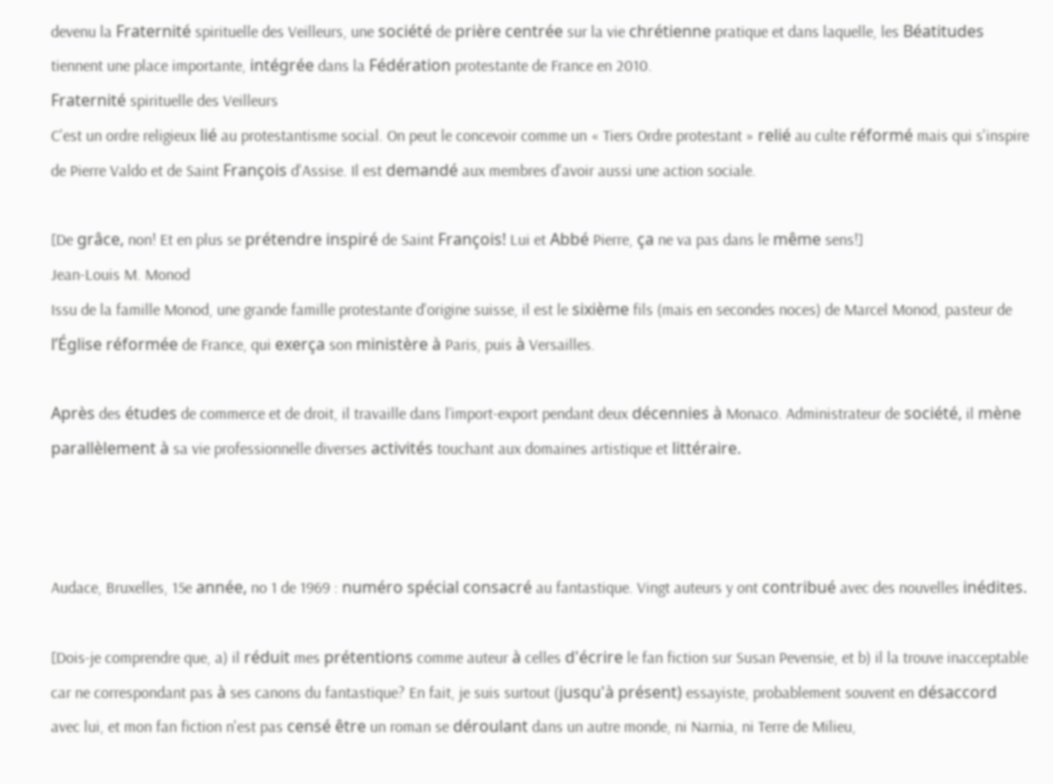devenu la Fraternité spirituelle des Veilleurs, une société de prière centrée sur la vie chrétienne pratique et dans laquelle, les Béatitudes tiennent une place importante, intégrée dans la Fédération protestante de France en 2010.
Fraternité spirituelle des Veilleurs
C'est un ordre religieux lié au protestantisme social. On peut le concevoir comme un « Tiers Ordre protestant » relié au culte réformé mais qui s'inspire de Pierre Valdo et de Saint François d'Assise. Il est demandé aux membres d'avoir aussi une action sociale.

[De grâce, non! Et en plus se prétendre inspiré de Saint François! Lui et Abbé Pierre, ça ne va pas dans le même sens!]
Jean-Louis M. Monod
Issu de la famille Monod, une grande famille protestante d'origine suisse, il est le sixième fils (mais en secondes noces) de Marcel Monod, pasteur de l’Église réformée de France, qui exerça son ministère à Paris, puis à Versailles.

Après des études de commerce et de droit, il travaille dans l’import-export pendant deux décennies à Monaco. Administrateur de société, il mène parallèlement à sa vie professionnelle diverses activités touchant aux domaines artistique et littéraire.



Audace, Bruxelles, 15e année, no 1 de 1969 : numéro spécial consacré au fantastique. Vingt auteurs y ont contribué avec des nouvelles inédites.

[Dois-je comprendre que, a) il réduit mes prétentions comme auteur à celles d'écrire le fan fiction sur Susan Pevensie, et b) il la trouve inacceptable car ne correspondant pas à ses canons du fantastique? En fait, je suis surtout (jusqu'à présent) essayiste, probablement souvent en désaccord avec lui, et mon fan fiction n'est pas censé être un roman se déroulant dans un autre monde, ni Narnia, ni Terre de Milieu,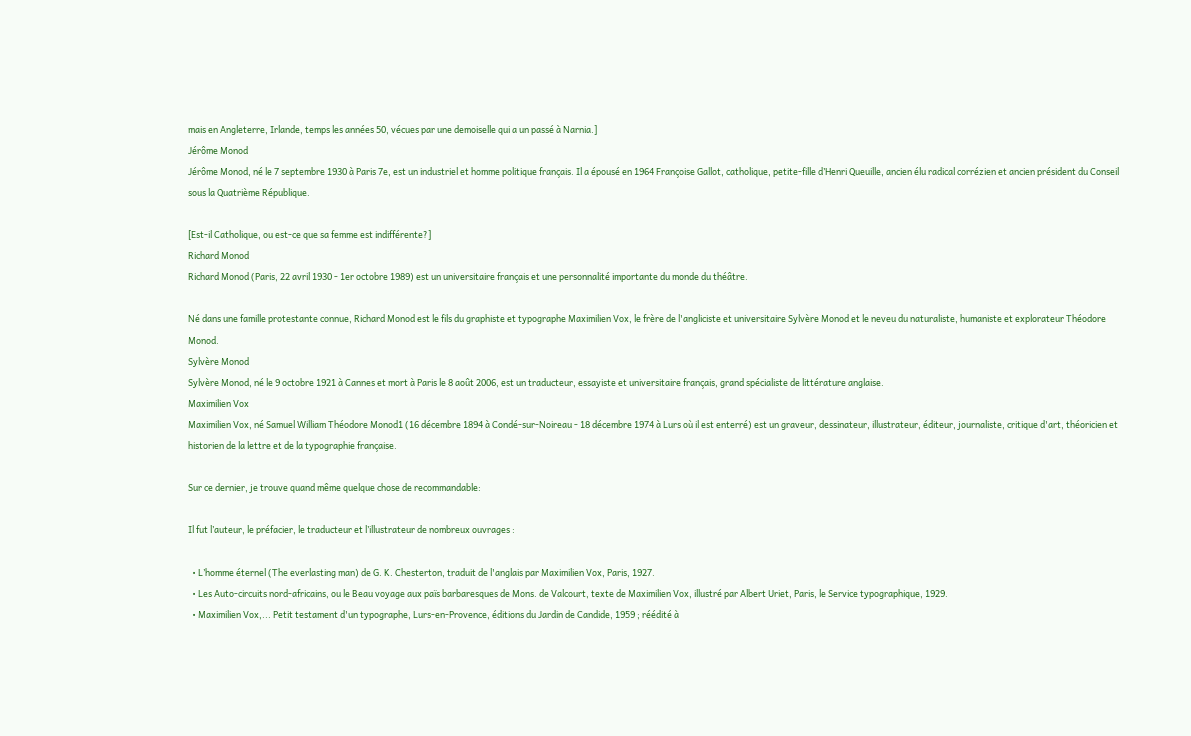mais en Angleterre, Irlande, temps les années 50, vécues par une demoiselle qui a un passé à Narnia.]
Jérôme Monod
Jérôme Monod, né le 7 septembre 1930 à Paris 7e, est un industriel et homme politique français. Il a épousé en 1964 Françoise Gallot, catholique, petite-fille d’Henri Queuille, ancien élu radical corrézien et ancien président du Conseil sous la Quatrième République.

[Est-il Catholique, ou est-ce que sa femme est indifférente?]
Richard Monod
Richard Monod (Paris, 22 avril 1930 - 1er octobre 1989) est un universitaire français et une personnalité importante du monde du théâtre.

Né dans une famille protestante connue, Richard Monod est le fils du graphiste et typographe Maximilien Vox, le frère de l'angliciste et universitaire Sylvère Monod et le neveu du naturaliste, humaniste et explorateur Théodore Monod.
Sylvère Monod
Sylvère Monod, né le 9 octobre 1921 à Cannes et mort à Paris le 8 août 2006, est un traducteur, essayiste et universitaire français, grand spécialiste de littérature anglaise.
Maximilien Vox
Maximilien Vox, né Samuel William Théodore Monod1 (16 décembre 1894 à Condé-sur-Noireau - 18 décembre 1974 à Lurs où il est enterré) est un graveur, dessinateur, illustrateur, éditeur, journaliste, critique d'art, théoricien et historien de la lettre et de la typographie française.

Sur ce dernier, je trouve quand même quelque chose de recommandable:

Il fut l’auteur, le préfacier, le traducteur et l’illustrateur de nombreux ouvrages :

  • L’homme éternel (The everlasting man) de G. K. Chesterton, traduit de l'anglais par Maximilien Vox, Paris, 1927.
  • Les Auto-circuits nord-africains, ou le Beau voyage aux païs barbaresques de Mons. de Valcourt, texte de Maximilien Vox, illustré par Albert Uriet, Paris, le Service typographique, 1929.
  • Maximilien Vox,... Petit testament d'un typographe, Lurs-en-Provence, éditions du Jardin de Candide, 1959 ; réédité à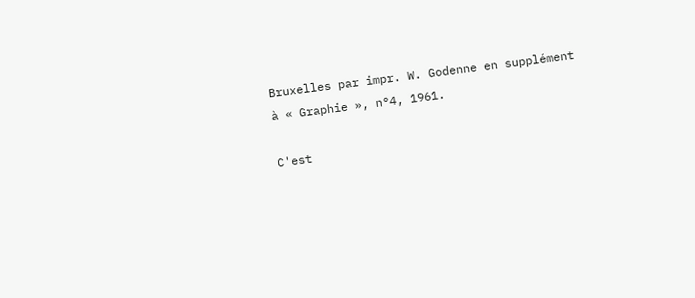Bruxelles par impr. W. Godenne en supplément à « Graphie », n°4, 1961.

C'est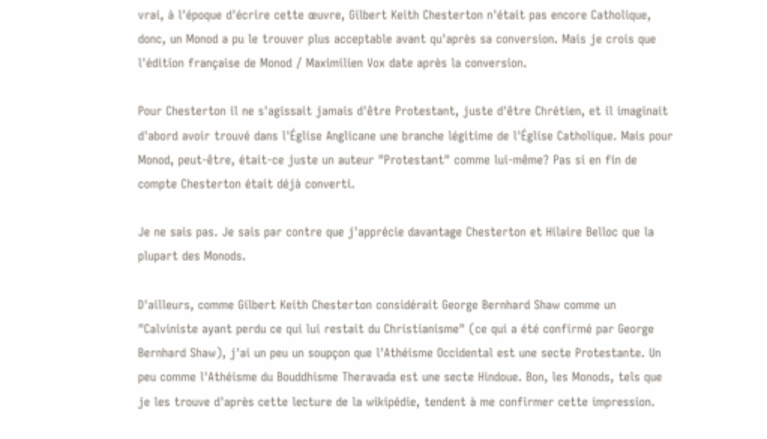vrai, à l'époque d'écrire cette œuvre, Gilbert Keith Chesterton n'était pas encore Catholique, donc, un Monod a pu le trouver plus acceptable avant qu'après sa conversion. Mais je crois que l'édition française de Monod / Maximilien Vox date après la conversion.

Pour Chesterton il ne s'agissait jamais d'être Protestant, juste d'être Chrétien, et il imaginait d'abord avoir trouvé dans l'Église Anglicane une branche légitime de l'Église Catholique. Mais pour Monod, peut-être, était-ce juste un auteur "Protestant" comme lui-même? Pas si en fin de compte Chesterton était déjà converti.

Je ne sais pas. Je sais par contre que j'apprécie davantage Chesterton et Hilaire Belloc que la plupart des Monods.

D'ailleurs, comme Gilbert Keith Chesterton considérait George Bernhard Shaw comme un "Calviniste ayant perdu ce qui lui restait du Christianisme" (ce qui a été confirmé par George Bernhard Shaw), j'ai un peu un soupçon que l'Athéisme Occidental est une secte Protestante. Un peu comme l'Athéisme du Bouddhisme Theravada est une secte Hindoue. Bon, les Monods, tels que je les trouve d'après cette lecture de la wikipédie, tendent à me confirmer cette impression.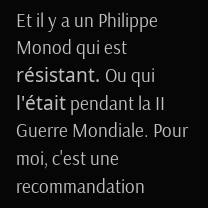Et il y a un Philippe Monod qui est résistant. Ou qui l'était pendant la II Guerre Mondiale. Pour moi, c'est une recommandation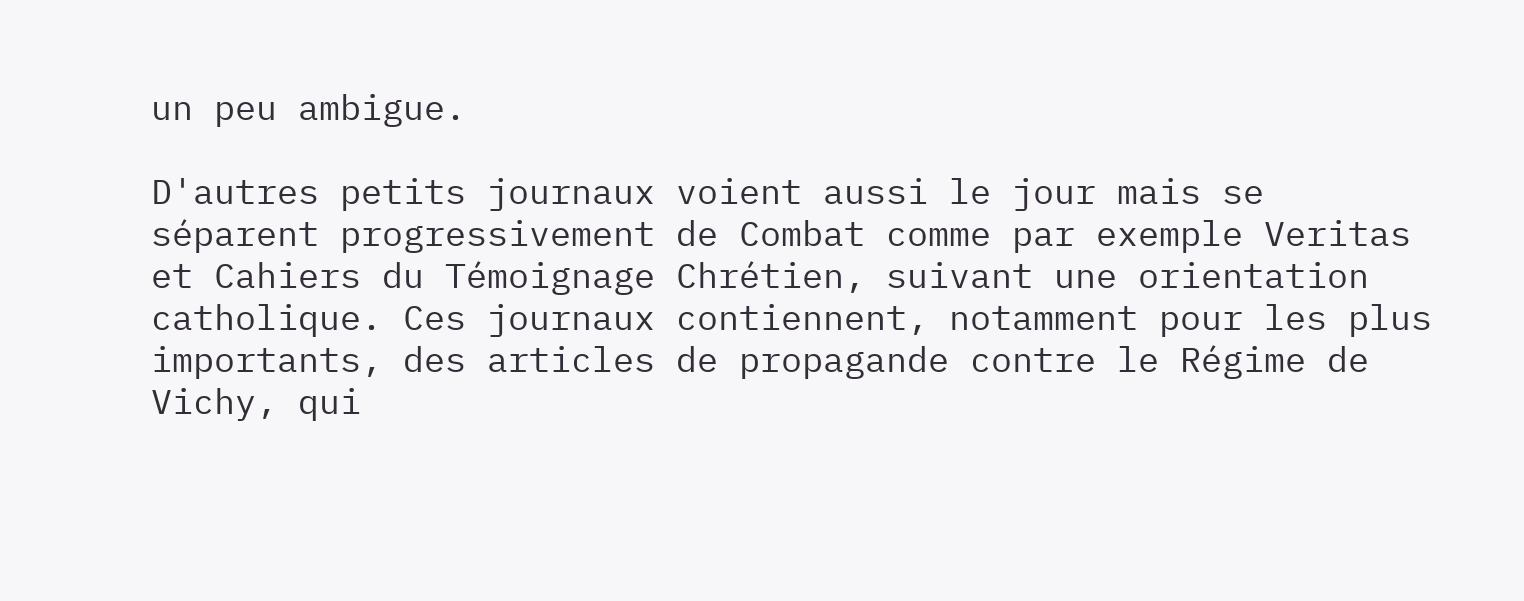un peu ambigue.

D'autres petits journaux voient aussi le jour mais se séparent progressivement de Combat comme par exemple Veritas et Cahiers du Témoignage Chrétien, suivant une orientation catholique. Ces journaux contiennent, notamment pour les plus importants, des articles de propagande contre le Régime de Vichy, qui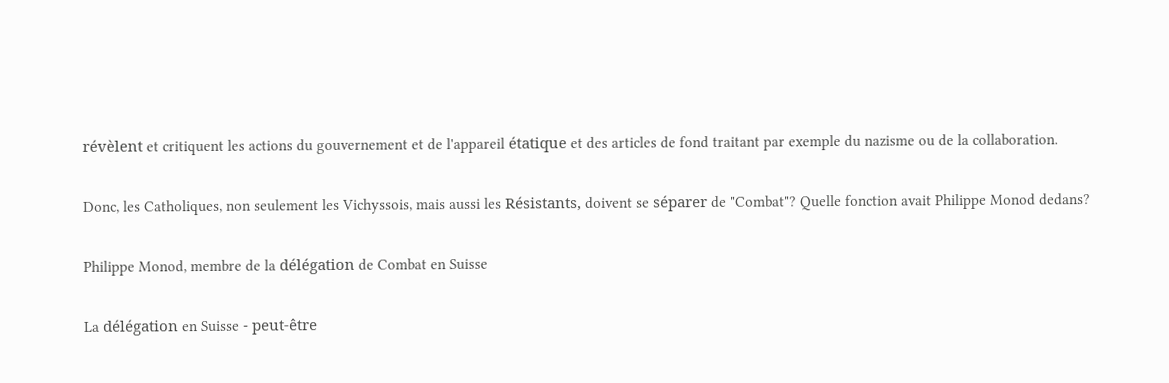révèlent et critiquent les actions du gouvernement et de l'appareil étatique et des articles de fond traitant par exemple du nazisme ou de la collaboration.

Donc, les Catholiques, non seulement les Vichyssois, mais aussi les Résistants, doivent se séparer de "Combat"? Quelle fonction avait Philippe Monod dedans?

Philippe Monod, membre de la délégation de Combat en Suisse

La délégation en Suisse - peut-être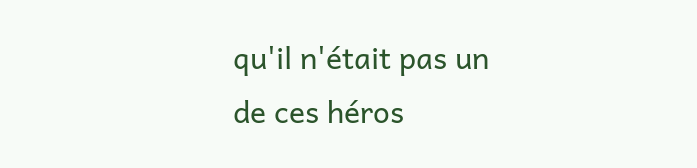qu'il n'était pas un de ces héros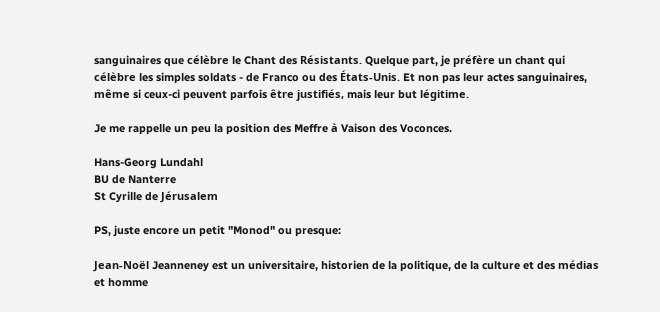sanguinaires que célèbre le Chant des Résistants. Quelque part, je préfère un chant qui célèbre les simples soldats - de Franco ou des États-Unis. Et non pas leur actes sanguinaires, même si ceux-ci peuvent parfois être justifiés, mais leur but légitime.

Je me rappelle un peu la position des Meffre à Vaison des Voconces.

Hans-Georg Lundahl
BU de Nanterre
St Cyrille de Jérusalem

PS, juste encore un petit "Monod" ou presque:

Jean-Noël Jeanneney est un universitaire, historien de la politique, de la culture et des médias et homme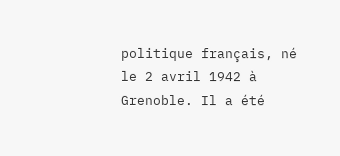politique français, né le 2 avril 1942 à Grenoble. Il a été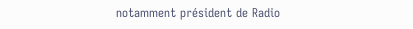notamment président de Radio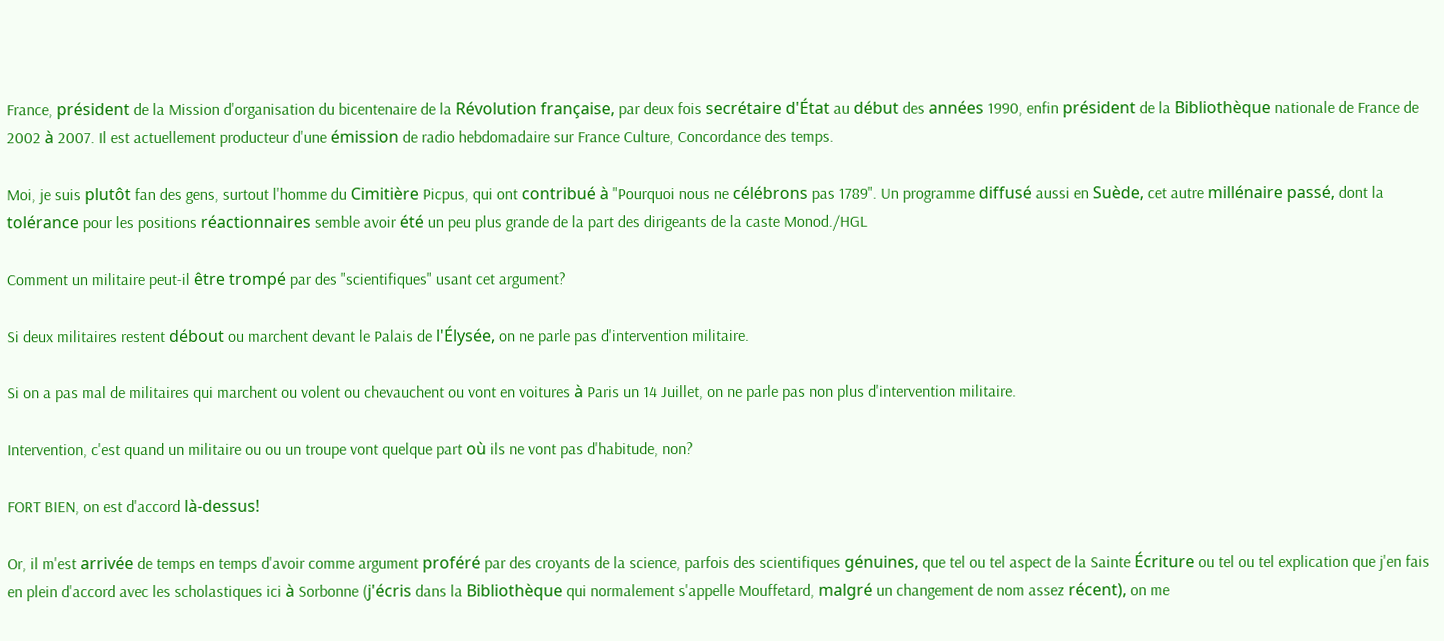France, président de la Mission d'organisation du bicentenaire de la Révolution française, par deux fois secrétaire d'État au début des années 1990, enfin président de la Bibliothèque nationale de France de 2002 à 2007. Il est actuellement producteur d'une émission de radio hebdomadaire sur France Culture, Concordance des temps.

Moi, je suis plutôt fan des gens, surtout l'homme du Cimitière Picpus, qui ont contribué à "Pourquoi nous ne célébrons pas 1789". Un programme diffusé aussi en Suède, cet autre millénaire passé, dont la tolérance pour les positions réactionnaires semble avoir été un peu plus grande de la part des dirigeants de la caste Monod./HGL

Comment un militaire peut-il être trompé par des "scientifiques" usant cet argument?

Si deux militaires restent débout ou marchent devant le Palais de l'Élysée, on ne parle pas d'intervention militaire.

Si on a pas mal de militaires qui marchent ou volent ou chevauchent ou vont en voitures à Paris un 14 Juillet, on ne parle pas non plus d'intervention militaire.

Intervention, c'est quand un militaire ou ou un troupe vont quelque part où ils ne vont pas d'habitude, non?

FORT BIEN, on est d'accord là-dessus!

Or, il m'est arrivée de temps en temps d'avoir comme argument proféré par des croyants de la science, parfois des scientifiques génuines, que tel ou tel aspect de la Sainte Écriture ou tel ou tel explication que j'en fais en plein d'accord avec les scholastiques ici à Sorbonne (j'écris dans la Bibliothèque qui normalement s'appelle Mouffetard, malgré un changement de nom assez récent), on me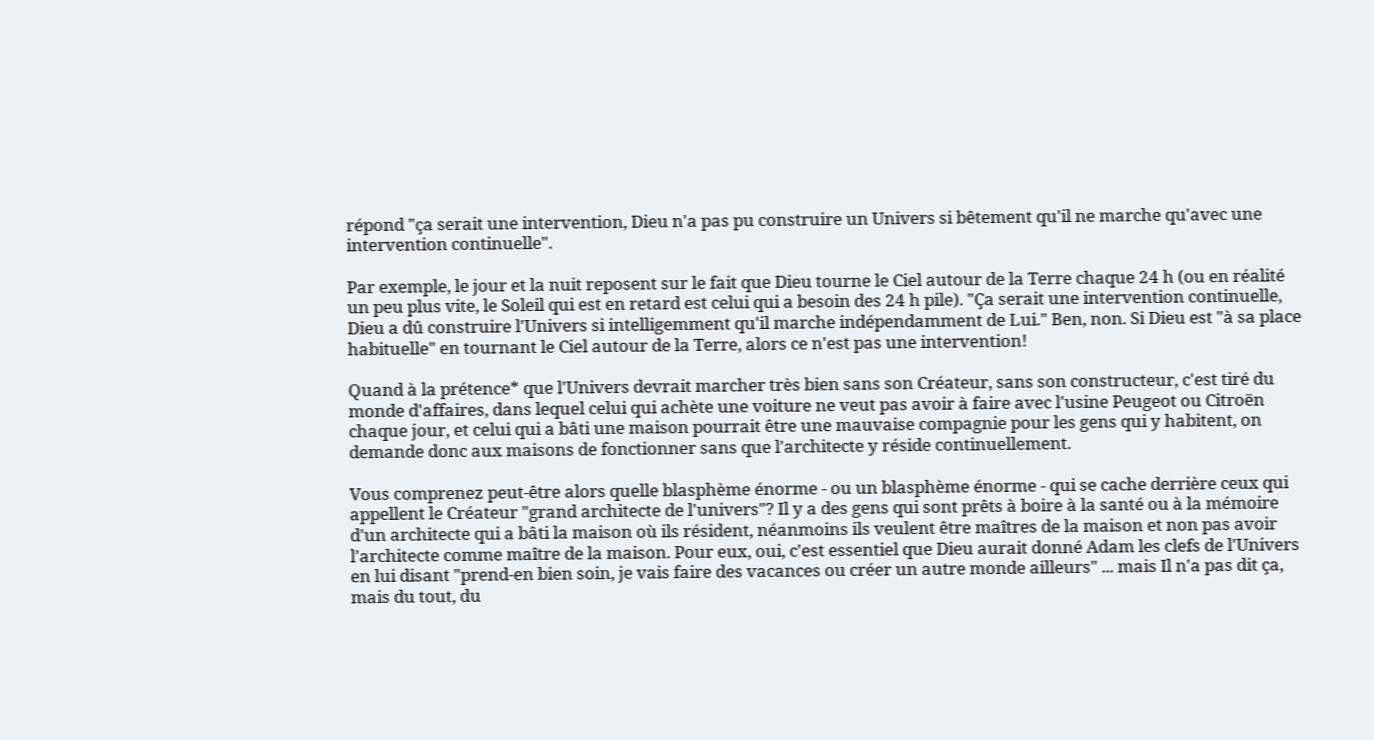répond "ça serait une intervention, Dieu n'a pas pu construire un Univers si bêtement qu'il ne marche qu'avec une intervention continuelle".

Par exemple, le jour et la nuit reposent sur le fait que Dieu tourne le Ciel autour de la Terre chaque 24 h (ou en réalité un peu plus vite, le Soleil qui est en retard est celui qui a besoin des 24 h pile). "Ça serait une intervention continuelle, Dieu a dû construire l'Univers si intelligemment qu'il marche indépendamment de Lui." Ben, non. Si Dieu est "à sa place habituelle" en tournant le Ciel autour de la Terre, alors ce n'est pas une intervention!

Quand à la prétence* que l'Univers devrait marcher très bien sans son Créateur, sans son constructeur, c'est tiré du monde d'affaires, dans lequel celui qui achète une voiture ne veut pas avoir à faire avec l'usine Peugeot ou Citroën chaque jour, et celui qui a bâti une maison pourrait être une mauvaise compagnie pour les gens qui y habitent, on demande donc aux maisons de fonctionner sans que l'architecte y réside continuellement.

Vous comprenez peut-être alors quelle blasphème énorme - ou un blasphème énorme - qui se cache derrière ceux qui appellent le Créateur "grand architecte de l'univers"? Il y a des gens qui sont prêts à boire à la santé ou à la mémoire d'un architecte qui a bâti la maison où ils résident, néanmoins ils veulent être maîtres de la maison et non pas avoir l'architecte comme maître de la maison. Pour eux, oui, c'est essentiel que Dieu aurait donné Adam les clefs de l'Univers en lui disant "prend-en bien soin, je vais faire des vacances ou créer un autre monde ailleurs" ... mais Il n'a pas dit ça, mais du tout, du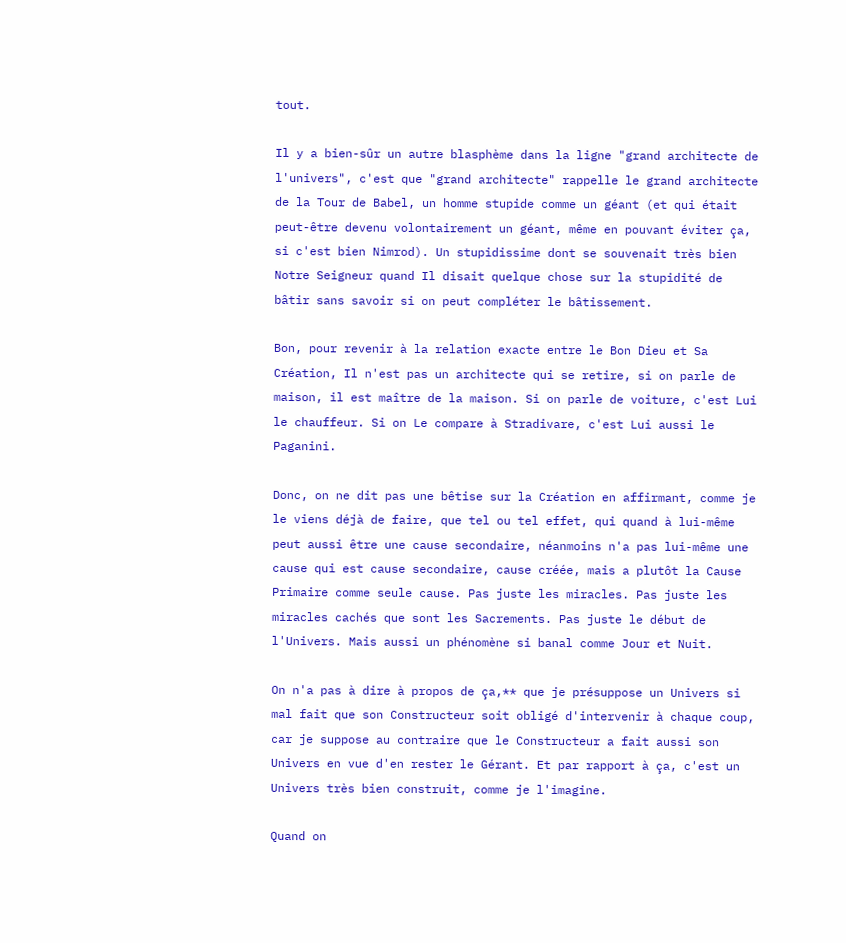tout.

Il y a bien-sûr un autre blasphème dans la ligne "grand architecte de l'univers", c'est que "grand architecte" rappelle le grand architecte de la Tour de Babel, un homme stupide comme un géant (et qui était peut-être devenu volontairement un géant, même en pouvant éviter ça, si c'est bien Nimrod). Un stupidissime dont se souvenait très bien Notre Seigneur quand Il disait quelque chose sur la stupidité de bâtir sans savoir si on peut compléter le bâtissement.

Bon, pour revenir à la relation exacte entre le Bon Dieu et Sa Création, Il n'est pas un architecte qui se retire, si on parle de maison, il est maître de la maison. Si on parle de voiture, c'est Lui le chauffeur. Si on Le compare à Stradivare, c'est Lui aussi le Paganini.

Donc, on ne dit pas une bêtise sur la Création en affirmant, comme je le viens déjà de faire, que tel ou tel effet, qui quand à lui-même peut aussi être une cause secondaire, néanmoins n'a pas lui-même une cause qui est cause secondaire, cause créée, mais a plutôt la Cause Primaire comme seule cause. Pas juste les miracles. Pas juste les miracles cachés que sont les Sacrements. Pas juste le début de l'Univers. Mais aussi un phénomène si banal comme Jour et Nuit.

On n'a pas à dire à propos de ça,** que je présuppose un Univers si mal fait que son Constructeur soit obligé d'intervenir à chaque coup, car je suppose au contraire que le Constructeur a fait aussi son Univers en vue d'en rester le Gérant. Et par rapport à ça, c'est un Univers très bien construit, comme je l'imagine.

Quand on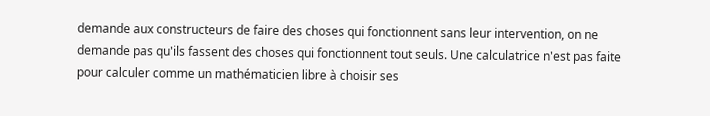demande aux constructeurs de faire des choses qui fonctionnent sans leur intervention, on ne demande pas qu'ils fassent des choses qui fonctionnent tout seuls. Une calculatrice n'est pas faite pour calculer comme un mathématicien libre à choisir ses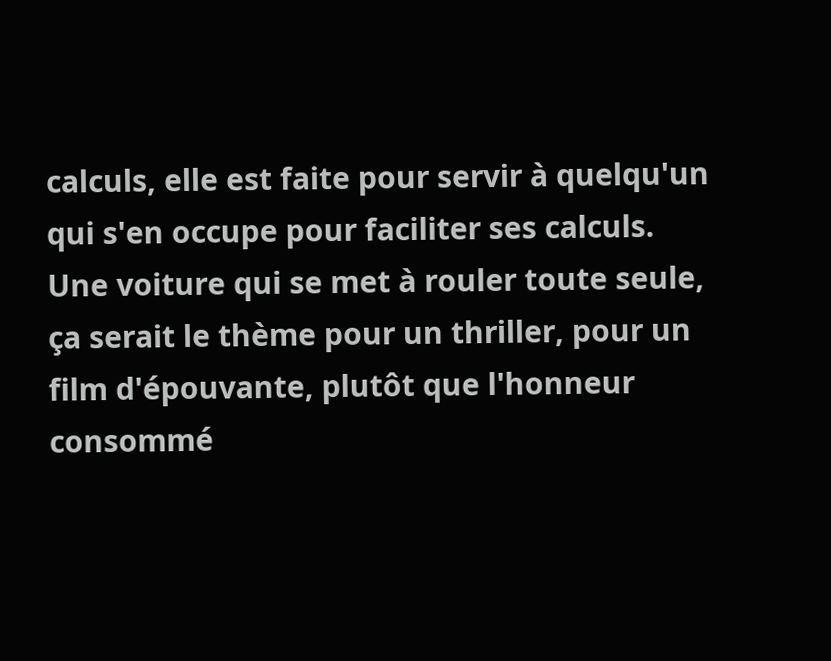calculs, elle est faite pour servir à quelqu'un qui s'en occupe pour faciliter ses calculs. Une voiture qui se met à rouler toute seule, ça serait le thème pour un thriller, pour un film d'épouvante, plutôt que l'honneur consommé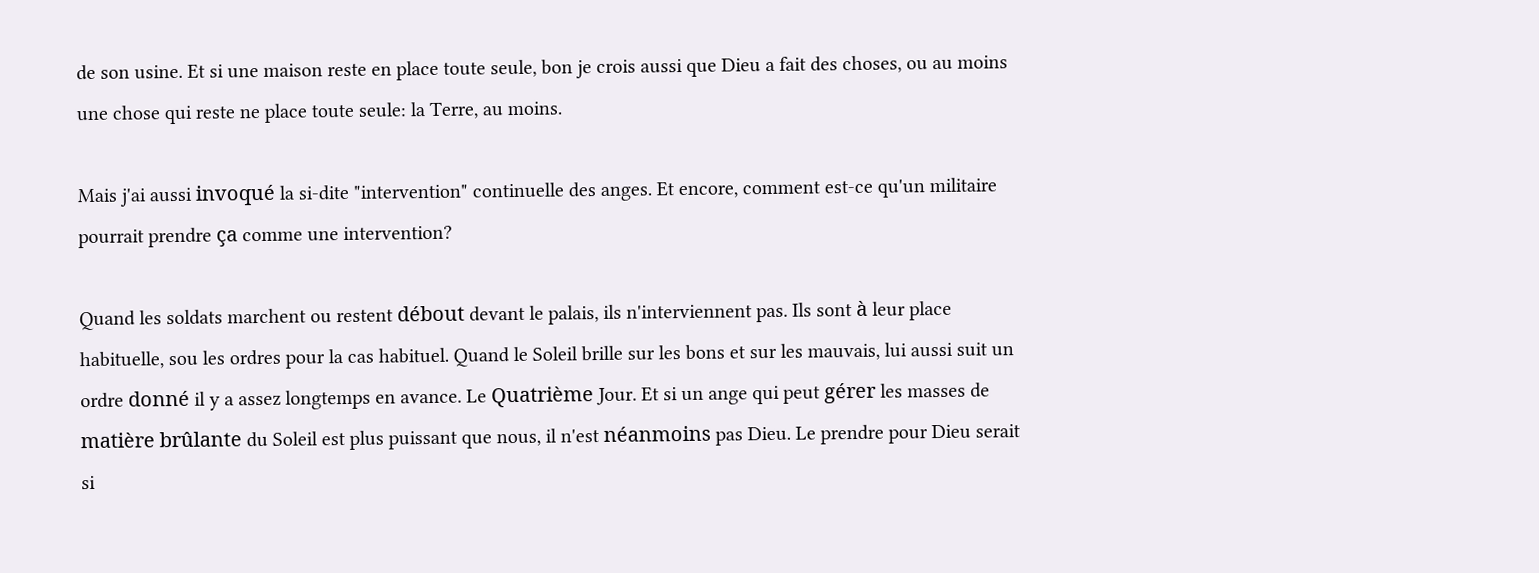de son usine. Et si une maison reste en place toute seule, bon je crois aussi que Dieu a fait des choses, ou au moins une chose qui reste ne place toute seule: la Terre, au moins.

Mais j'ai aussi invoqué la si-dite "intervention" continuelle des anges. Et encore, comment est-ce qu'un militaire pourrait prendre ça comme une intervention?

Quand les soldats marchent ou restent débout devant le palais, ils n'interviennent pas. Ils sont à leur place habituelle, sou les ordres pour la cas habituel. Quand le Soleil brille sur les bons et sur les mauvais, lui aussi suit un ordre donné il y a assez longtemps en avance. Le Quatrième Jour. Et si un ange qui peut gérer les masses de matière brûlante du Soleil est plus puissant que nous, il n'est néanmoins pas Dieu. Le prendre pour Dieu serait si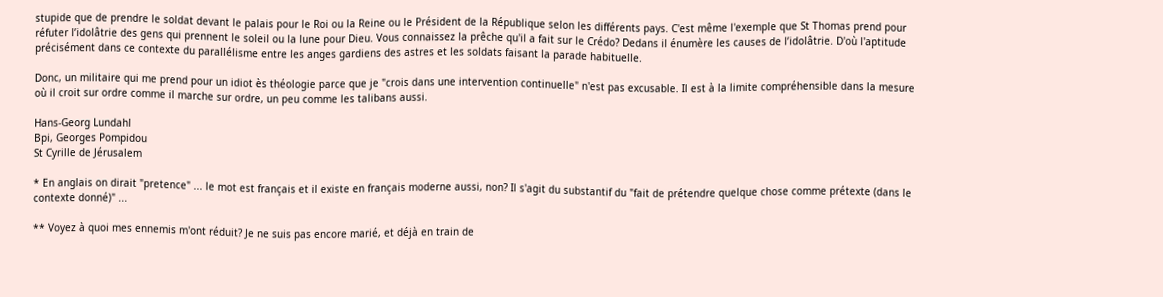stupide que de prendre le soldat devant le palais pour le Roi ou la Reine ou le Président de la République selon les différents pays. C'est même l'exemple que St Thomas prend pour réfuter l’idolâtrie des gens qui prennent le soleil ou la lune pour Dieu. Vous connaissez la prêche qu'il a fait sur le Crédo? Dedans il énumère les causes de l’idolâtrie. D'où l'aptitude précisément dans ce contexte du parallélisme entre les anges gardiens des astres et les soldats faisant la parade habituelle.

Donc, un militaire qui me prend pour un idiot ès théologie parce que je "crois dans une intervention continuelle" n'est pas excusable. Il est à la limite compréhensible dans la mesure où il croit sur ordre comme il marche sur ordre, un peu comme les talibans aussi.

Hans-Georg Lundahl
Bpi, Georges Pompidou
St Cyrille de Jérusalem

* En anglais on dirait "pretence" ... le mot est français et il existe en français moderne aussi, non? Il s'agit du substantif du "fait de prétendre quelque chose comme prétexte (dans le contexte donné)" ...

** Voyez à quoi mes ennemis m'ont réduit? Je ne suis pas encore marié, et déjà en train de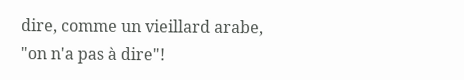dire, comme un vieillard arabe, "on n'a pas à dire"!